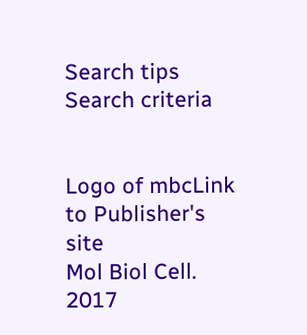Search tips
Search criteria


Logo of mbcLink to Publisher's site
Mol Biol Cell. 2017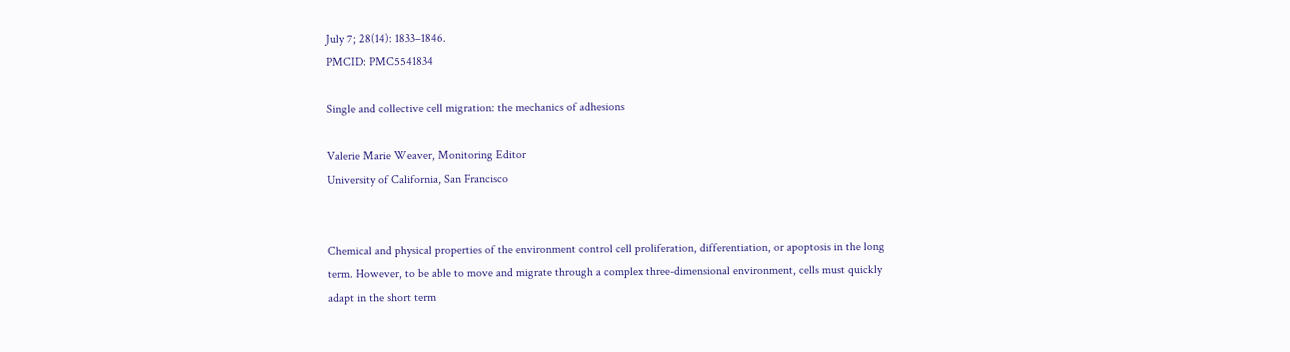July 7; 28(14): 1833–1846.
PMCID: PMC5541834

Single and collective cell migration: the mechanics of adhesions

Valerie Marie Weaver, Monitoring Editor
University of California, San Francisco


Chemical and physical properties of the environment control cell proliferation, differentiation, or apoptosis in the long term. However, to be able to move and migrate through a complex three-dimensional environment, cells must quickly adapt in the short term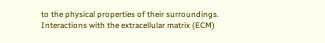to the physical properties of their surroundings. Interactions with the extracellular matrix (ECM)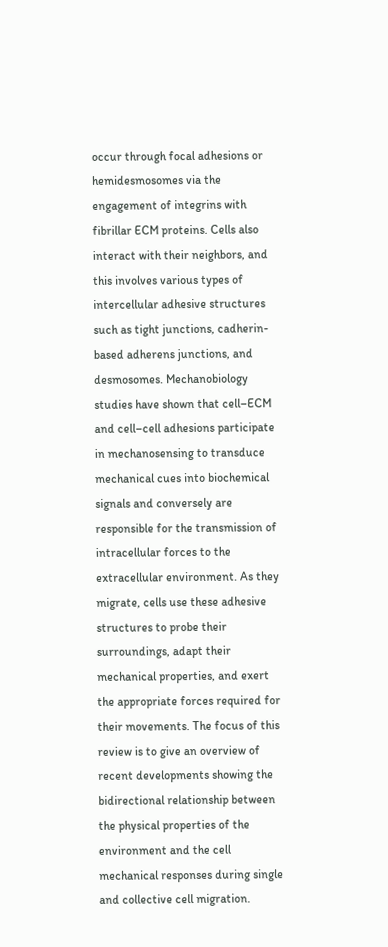occur through focal adhesions or hemidesmosomes via the engagement of integrins with fibrillar ECM proteins. Cells also interact with their neighbors, and this involves various types of intercellular adhesive structures such as tight junctions, cadherin-based adherens junctions, and desmosomes. Mechanobiology studies have shown that cell–ECM and cell–cell adhesions participate in mechanosensing to transduce mechanical cues into biochemical signals and conversely are responsible for the transmission of intracellular forces to the extracellular environment. As they migrate, cells use these adhesive structures to probe their surroundings, adapt their mechanical properties, and exert the appropriate forces required for their movements. The focus of this review is to give an overview of recent developments showing the bidirectional relationship between the physical properties of the environment and the cell mechanical responses during single and collective cell migration.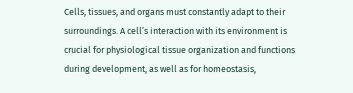Cells, tissues, and organs must constantly adapt to their surroundings. A cell’s interaction with its environment is crucial for physiological tissue organization and functions during development, as well as for homeostasis,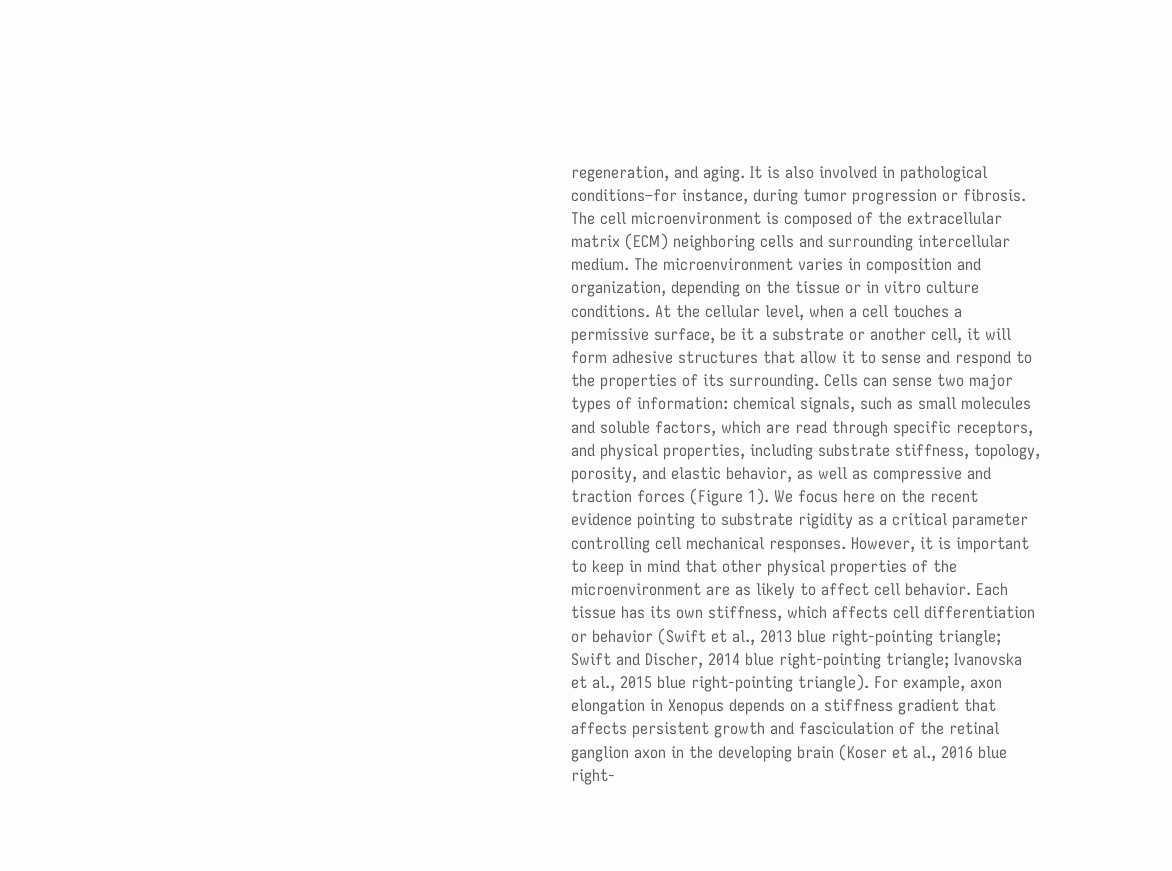regeneration, and aging. It is also involved in pathological conditions–for instance, during tumor progression or fibrosis. The cell microenvironment is composed of the extracellular matrix (ECM) neighboring cells and surrounding intercellular medium. The microenvironment varies in composition and organization, depending on the tissue or in vitro culture conditions. At the cellular level, when a cell touches a permissive surface, be it a substrate or another cell, it will form adhesive structures that allow it to sense and respond to the properties of its surrounding. Cells can sense two major types of information: chemical signals, such as small molecules and soluble factors, which are read through specific receptors, and physical properties, including substrate stiffness, topology, porosity, and elastic behavior, as well as compressive and traction forces (Figure 1). We focus here on the recent evidence pointing to substrate rigidity as a critical parameter controlling cell mechanical responses. However, it is important to keep in mind that other physical properties of the microenvironment are as likely to affect cell behavior. Each tissue has its own stiffness, which affects cell differentiation or behavior (Swift et al., 2013 blue right-pointing triangle; Swift and Discher, 2014 blue right-pointing triangle; Ivanovska et al., 2015 blue right-pointing triangle). For example, axon elongation in Xenopus depends on a stiffness gradient that affects persistent growth and fasciculation of the retinal ganglion axon in the developing brain (Koser et al., 2016 blue right-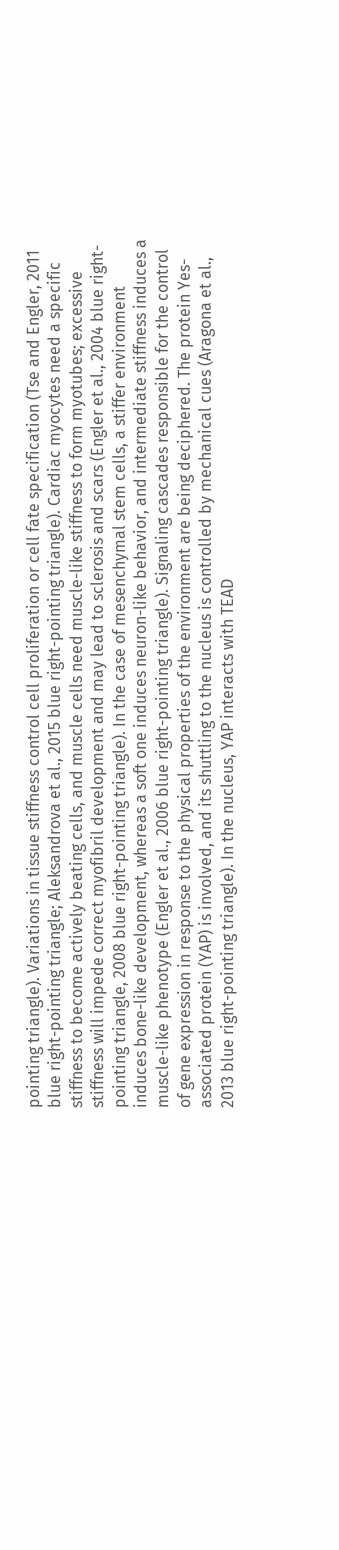pointing triangle). Variations in tissue stiffness control cell proliferation or cell fate specification (Tse and Engler, 2011 blue right-pointing triangle; Aleksandrova et al., 2015 blue right-pointing triangle). Cardiac myocytes need a specific stiffness to become actively beating cells, and muscle cells need muscle-like stiffness to form myotubes; excessive stiffness will impede correct myofibril development and may lead to sclerosis and scars (Engler et al., 2004 blue right-pointing triangle, 2008 blue right-pointing triangle). In the case of mesenchymal stem cells, a stiffer environment induces bone-like development, whereas a soft one induces neuron-like behavior, and intermediate stiffness induces a muscle-like phenotype (Engler et al., 2006 blue right-pointing triangle). Signaling cascades responsible for the control of gene expression in response to the physical properties of the environment are being deciphered. The protein Yes-associated protein (YAP) is involved, and its shuttling to the nucleus is controlled by mechanical cues (Aragona et al., 2013 blue right-pointing triangle). In the nucleus, YAP interacts with TEAD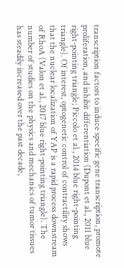transcription factors to induce specific gene transcription, promote proliferation, and inhibit differentiation (Dupont et al., 2011 blue right-pointing triangle; Piccolo et al., 2014 blue right-pointing triangle). Of interest, optogenetic control of contractility shows that the nuclear localization of YAP is a rapid process downstream of RhoA (Valon et al., 2017 blue right-pointing triangle). The number of studies on the physics and mechanics of tumor tissues has steadily increased over the past decade,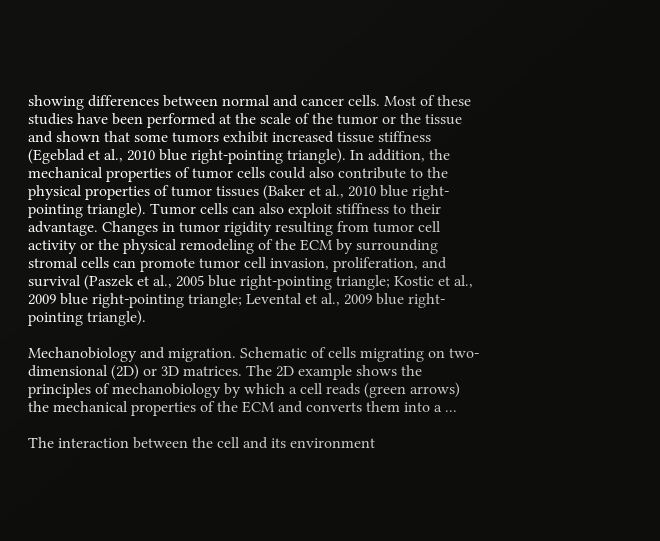showing differences between normal and cancer cells. Most of these studies have been performed at the scale of the tumor or the tissue and shown that some tumors exhibit increased tissue stiffness (Egeblad et al., 2010 blue right-pointing triangle). In addition, the mechanical properties of tumor cells could also contribute to the physical properties of tumor tissues (Baker et al., 2010 blue right-pointing triangle). Tumor cells can also exploit stiffness to their advantage. Changes in tumor rigidity resulting from tumor cell activity or the physical remodeling of the ECM by surrounding stromal cells can promote tumor cell invasion, proliferation, and survival (Paszek et al., 2005 blue right-pointing triangle; Kostic et al., 2009 blue right-pointing triangle; Levental et al., 2009 blue right-pointing triangle).

Mechanobiology and migration. Schematic of cells migrating on two-dimensional (2D) or 3D matrices. The 2D example shows the principles of mechanobiology by which a cell reads (green arrows) the mechanical properties of the ECM and converts them into a ...

The interaction between the cell and its environment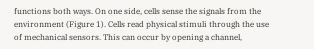functions both ways. On one side, cells sense the signals from the environment (Figure 1). Cells read physical stimuli through the use of mechanical sensors. This can occur by opening a channel,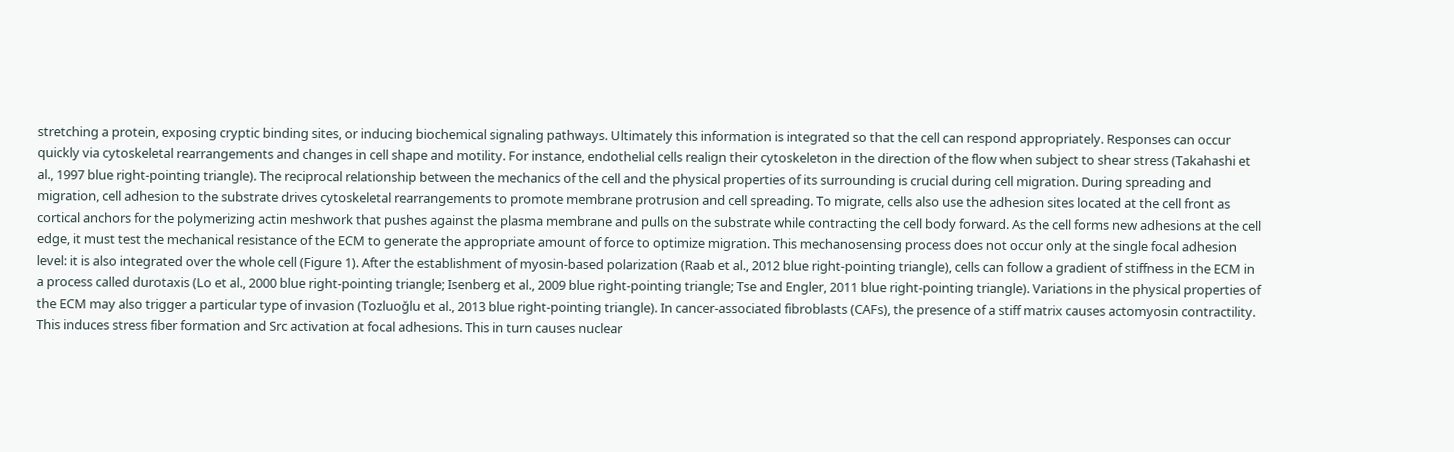stretching a protein, exposing cryptic binding sites, or inducing biochemical signaling pathways. Ultimately this information is integrated so that the cell can respond appropriately. Responses can occur quickly via cytoskeletal rearrangements and changes in cell shape and motility. For instance, endothelial cells realign their cytoskeleton in the direction of the flow when subject to shear stress (Takahashi et al., 1997 blue right-pointing triangle). The reciprocal relationship between the mechanics of the cell and the physical properties of its surrounding is crucial during cell migration. During spreading and migration, cell adhesion to the substrate drives cytoskeletal rearrangements to promote membrane protrusion and cell spreading. To migrate, cells also use the adhesion sites located at the cell front as cortical anchors for the polymerizing actin meshwork that pushes against the plasma membrane and pulls on the substrate while contracting the cell body forward. As the cell forms new adhesions at the cell edge, it must test the mechanical resistance of the ECM to generate the appropriate amount of force to optimize migration. This mechanosensing process does not occur only at the single focal adhesion level: it is also integrated over the whole cell (Figure 1). After the establishment of myosin-based polarization (Raab et al., 2012 blue right-pointing triangle), cells can follow a gradient of stiffness in the ECM in a process called durotaxis (Lo et al., 2000 blue right-pointing triangle; Isenberg et al., 2009 blue right-pointing triangle; Tse and Engler, 2011 blue right-pointing triangle). Variations in the physical properties of the ECM may also trigger a particular type of invasion (Tozluoğlu et al., 2013 blue right-pointing triangle). In cancer-associated fibroblasts (CAFs), the presence of a stiff matrix causes actomyosin contractility. This induces stress fiber formation and Src activation at focal adhesions. This in turn causes nuclear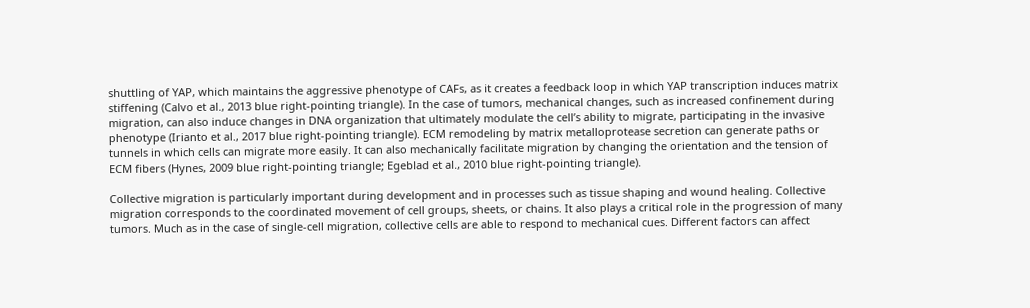shuttling of YAP, which maintains the aggressive phenotype of CAFs, as it creates a feedback loop in which YAP transcription induces matrix stiffening (Calvo et al., 2013 blue right-pointing triangle). In the case of tumors, mechanical changes, such as increased confinement during migration, can also induce changes in DNA organization that ultimately modulate the cell’s ability to migrate, participating in the invasive phenotype (Irianto et al., 2017 blue right-pointing triangle). ECM remodeling by matrix metalloprotease secretion can generate paths or tunnels in which cells can migrate more easily. It can also mechanically facilitate migration by changing the orientation and the tension of ECM fibers (Hynes, 2009 blue right-pointing triangle; Egeblad et al., 2010 blue right-pointing triangle).

Collective migration is particularly important during development and in processes such as tissue shaping and wound healing. Collective migration corresponds to the coordinated movement of cell groups, sheets, or chains. It also plays a critical role in the progression of many tumors. Much as in the case of single-cell migration, collective cells are able to respond to mechanical cues. Different factors can affect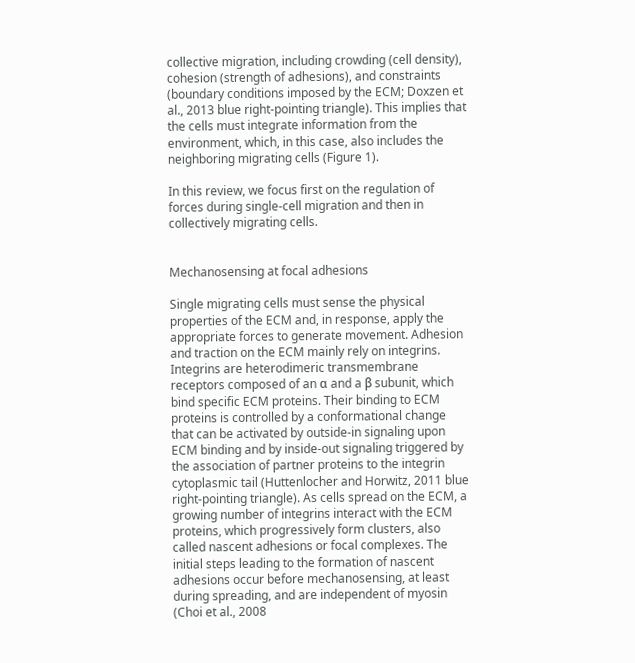collective migration, including crowding (cell density), cohesion (strength of adhesions), and constraints (boundary conditions imposed by the ECM; Doxzen et al., 2013 blue right-pointing triangle). This implies that the cells must integrate information from the environment, which, in this case, also includes the neighboring migrating cells (Figure 1).

In this review, we focus first on the regulation of forces during single-cell migration and then in collectively migrating cells.


Mechanosensing at focal adhesions

Single migrating cells must sense the physical properties of the ECM and, in response, apply the appropriate forces to generate movement. Adhesion and traction on the ECM mainly rely on integrins. Integrins are heterodimeric transmembrane receptors composed of an α and a β subunit, which bind specific ECM proteins. Their binding to ECM proteins is controlled by a conformational change that can be activated by outside-in signaling upon ECM binding and by inside-out signaling triggered by the association of partner proteins to the integrin cytoplasmic tail (Huttenlocher and Horwitz, 2011 blue right-pointing triangle). As cells spread on the ECM, a growing number of integrins interact with the ECM proteins, which progressively form clusters, also called nascent adhesions or focal complexes. The initial steps leading to the formation of nascent adhesions occur before mechanosensing, at least during spreading, and are independent of myosin (Choi et al., 2008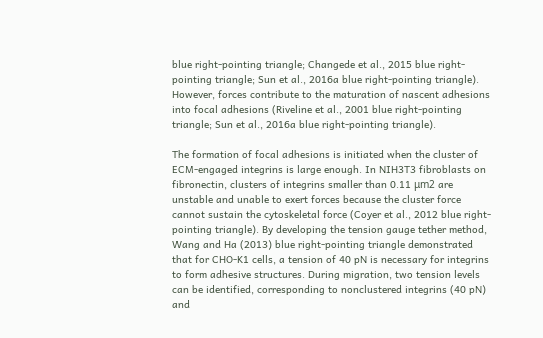blue right-pointing triangle; Changede et al., 2015 blue right-pointing triangle; Sun et al., 2016a blue right-pointing triangle). However, forces contribute to the maturation of nascent adhesions into focal adhesions (Riveline et al., 2001 blue right-pointing triangle; Sun et al., 2016a blue right-pointing triangle).

The formation of focal adhesions is initiated when the cluster of ECM-engaged integrins is large enough. In NIH3T3 fibroblasts on fibronectin, clusters of integrins smaller than 0.11 μm2 are unstable and unable to exert forces because the cluster force cannot sustain the cytoskeletal force (Coyer et al., 2012 blue right-pointing triangle). By developing the tension gauge tether method, Wang and Ha (2013) blue right-pointing triangle demonstrated that for CHO-K1 cells, a tension of 40 pN is necessary for integrins to form adhesive structures. During migration, two tension levels can be identified, corresponding to nonclustered integrins (40 pN) and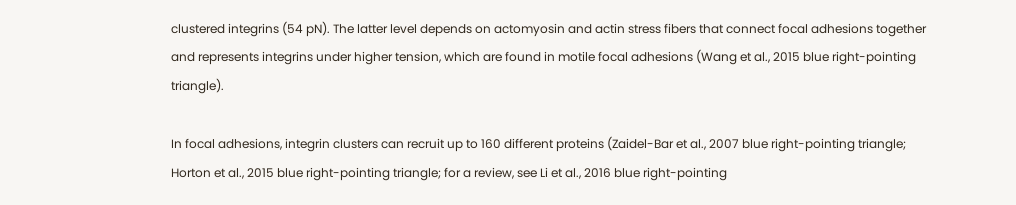clustered integrins (54 pN). The latter level depends on actomyosin and actin stress fibers that connect focal adhesions together and represents integrins under higher tension, which are found in motile focal adhesions (Wang et al., 2015 blue right-pointing triangle).

In focal adhesions, integrin clusters can recruit up to 160 different proteins (Zaidel-Bar et al., 2007 blue right-pointing triangle; Horton et al., 2015 blue right-pointing triangle; for a review, see Li et al., 2016 blue right-pointing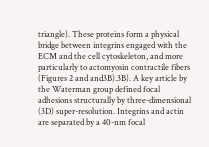triangle). These proteins form a physical bridge between integrins engaged with the ECM and the cell cytoskeleton, and more particularly to actomyosin contractile fibers (Figures 2 and and3B).3B). A key article by the Waterman group defined focal adhesions structurally by three-dimensional (3D) super-resolution. Integrins and actin are separated by a 40-nm focal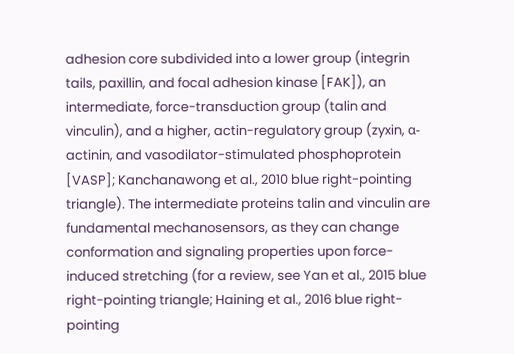adhesion core subdivided into a lower group (integrin tails, paxillin, and focal adhesion kinase [FAK]), an intermediate, force-transduction group (talin and vinculin), and a higher, actin-regulatory group (zyxin, α-actinin, and vasodilator-stimulated phosphoprotein [VASP]; Kanchanawong et al., 2010 blue right-pointing triangle). The intermediate proteins talin and vinculin are fundamental mechanosensors, as they can change conformation and signaling properties upon force-induced stretching (for a review, see Yan et al., 2015 blue right-pointing triangle; Haining et al., 2016 blue right-pointing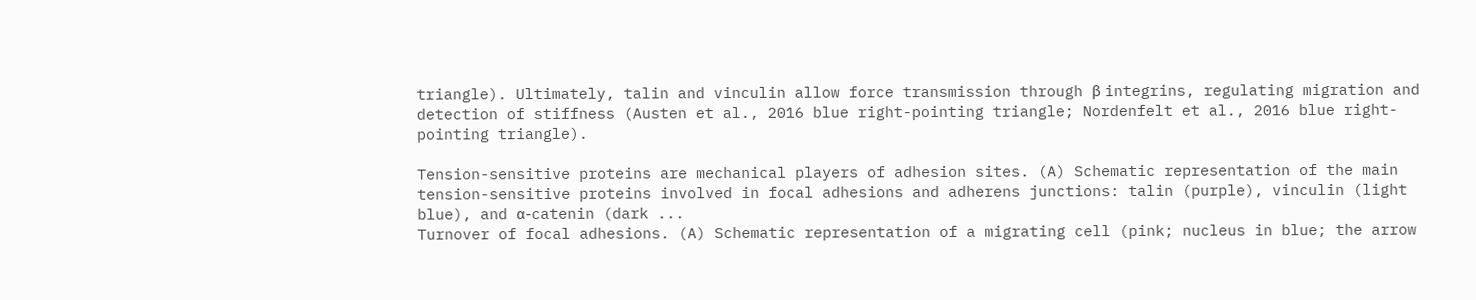triangle). Ultimately, talin and vinculin allow force transmission through β integrins, regulating migration and detection of stiffness (Austen et al., 2016 blue right-pointing triangle; Nordenfelt et al., 2016 blue right-pointing triangle).

Tension-sensitive proteins are mechanical players of adhesion sites. (A) Schematic representation of the main tension-sensitive proteins involved in focal adhesions and adherens junctions: talin (purple), vinculin (light blue), and α-catenin (dark ...
Turnover of focal adhesions. (A) Schematic representation of a migrating cell (pink; nucleus in blue; the arrow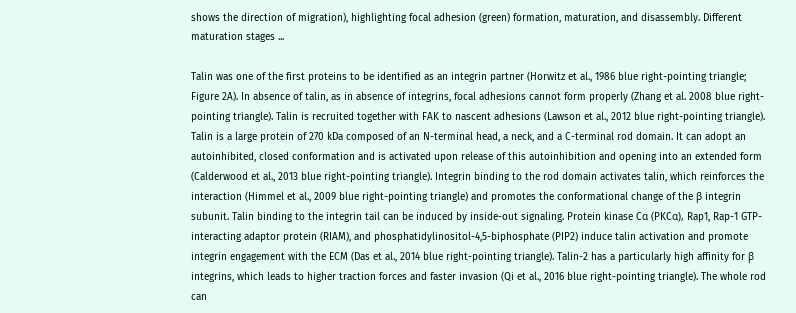shows the direction of migration), highlighting focal adhesion (green) formation, maturation, and disassembly. Different maturation stages ...

Talin was one of the first proteins to be identified as an integrin partner (Horwitz et al., 1986 blue right-pointing triangle; Figure 2A). In absence of talin, as in absence of integrins, focal adhesions cannot form properly (Zhang et al. 2008 blue right-pointing triangle). Talin is recruited together with FAK to nascent adhesions (Lawson et al., 2012 blue right-pointing triangle). Talin is a large protein of 270 kDa composed of an N-terminal head, a neck, and a C-terminal rod domain. It can adopt an autoinhibited, closed conformation and is activated upon release of this autoinhibition and opening into an extended form (Calderwood et al., 2013 blue right-pointing triangle). Integrin binding to the rod domain activates talin, which reinforces the interaction (Himmel et al., 2009 blue right-pointing triangle) and promotes the conformational change of the β integrin subunit. Talin binding to the integrin tail can be induced by inside-out signaling. Protein kinase Cα (PKCα), Rap1, Rap-1 GTP-interacting adaptor protein (RIAM), and phosphatidylinositol-4,5-biphosphate (PIP2) induce talin activation and promote integrin engagement with the ECM (Das et al., 2014 blue right-pointing triangle). Talin-2 has a particularly high affinity for β integrins, which leads to higher traction forces and faster invasion (Qi et al., 2016 blue right-pointing triangle). The whole rod can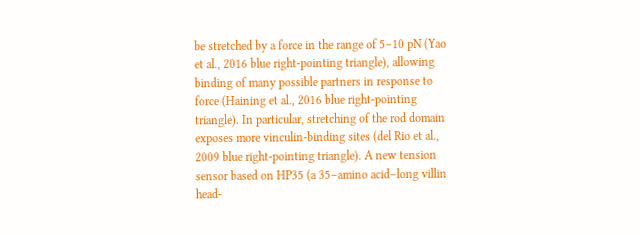be stretched by a force in the range of 5–10 pN (Yao et al., 2016 blue right-pointing triangle), allowing binding of many possible partners in response to force (Haining et al., 2016 blue right-pointing triangle). In particular, stretching of the rod domain exposes more vinculin-binding sites (del Rio et al., 2009 blue right-pointing triangle). A new tension sensor based on HP35 (a 35–amino acid–long villin head-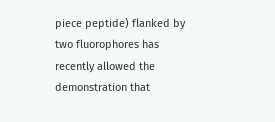piece peptide) flanked by two fluorophores has recently allowed the demonstration that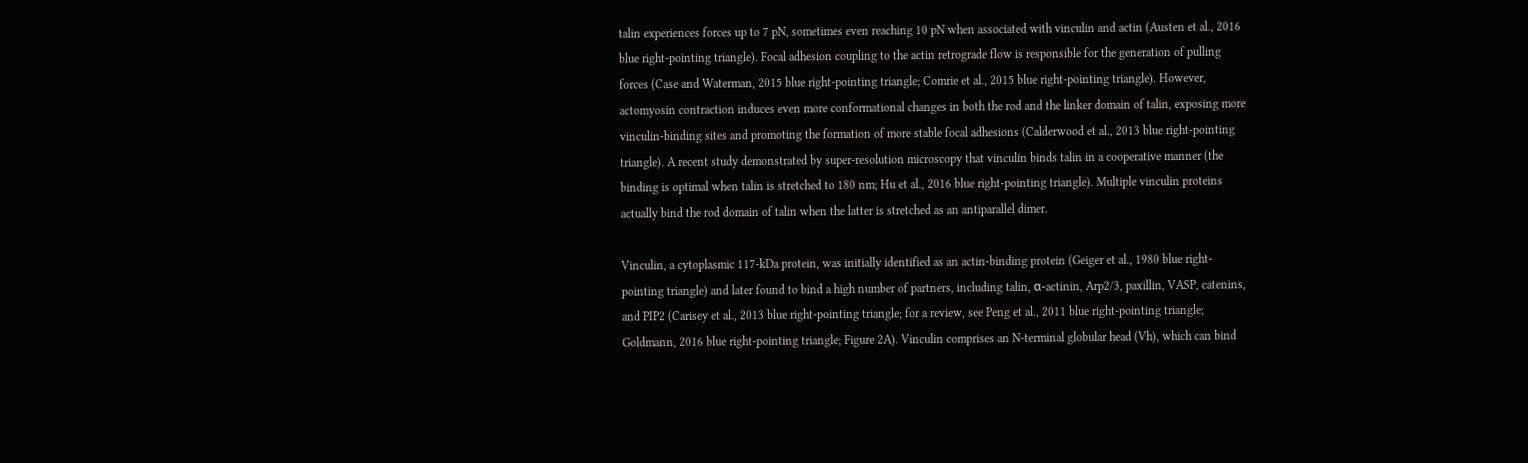talin experiences forces up to 7 pN, sometimes even reaching 10 pN when associated with vinculin and actin (Austen et al., 2016 blue right-pointing triangle). Focal adhesion coupling to the actin retrograde flow is responsible for the generation of pulling forces (Case and Waterman, 2015 blue right-pointing triangle; Comrie et al., 2015 blue right-pointing triangle). However, actomyosin contraction induces even more conformational changes in both the rod and the linker domain of talin, exposing more vinculin-binding sites and promoting the formation of more stable focal adhesions (Calderwood et al., 2013 blue right-pointing triangle). A recent study demonstrated by super-resolution microscopy that vinculin binds talin in a cooperative manner (the binding is optimal when talin is stretched to 180 nm; Hu et al., 2016 blue right-pointing triangle). Multiple vinculin proteins actually bind the rod domain of talin when the latter is stretched as an antiparallel dimer.

Vinculin, a cytoplasmic 117-kDa protein, was initially identified as an actin-binding protein (Geiger et al., 1980 blue right-pointing triangle) and later found to bind a high number of partners, including talin, α-actinin, Arp2/3, paxillin, VASP, catenins, and PIP2 (Carisey et al., 2013 blue right-pointing triangle; for a review, see Peng et al., 2011 blue right-pointing triangle; Goldmann, 2016 blue right-pointing triangle; Figure 2A). Vinculin comprises an N-terminal globular head (Vh), which can bind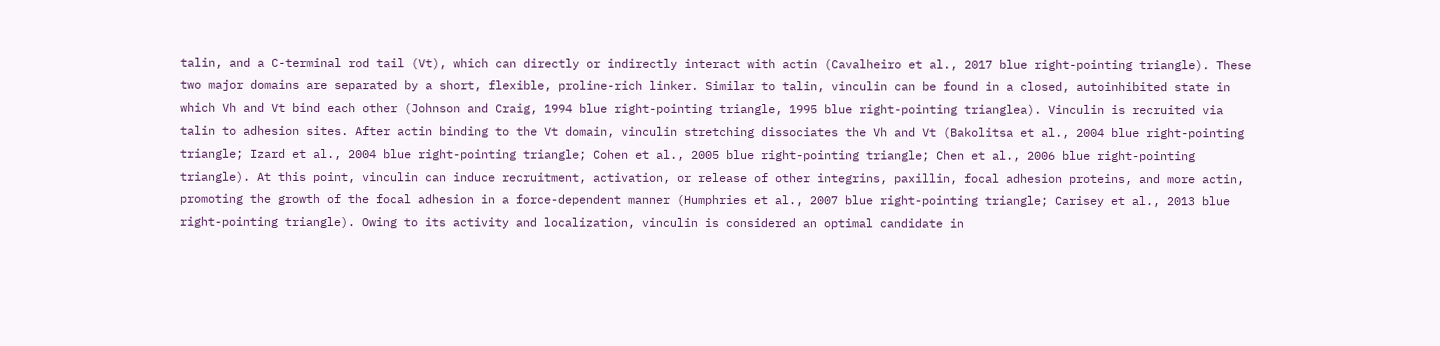talin, and a C-terminal rod tail (Vt), which can directly or indirectly interact with actin (Cavalheiro et al., 2017 blue right-pointing triangle). These two major domains are separated by a short, flexible, proline-rich linker. Similar to talin, vinculin can be found in a closed, autoinhibited state in which Vh and Vt bind each other (Johnson and Craig, 1994 blue right-pointing triangle, 1995 blue right-pointing trianglea). Vinculin is recruited via talin to adhesion sites. After actin binding to the Vt domain, vinculin stretching dissociates the Vh and Vt (Bakolitsa et al., 2004 blue right-pointing triangle; Izard et al., 2004 blue right-pointing triangle; Cohen et al., 2005 blue right-pointing triangle; Chen et al., 2006 blue right-pointing triangle). At this point, vinculin can induce recruitment, activation, or release of other integrins, paxillin, focal adhesion proteins, and more actin, promoting the growth of the focal adhesion in a force-dependent manner (Humphries et al., 2007 blue right-pointing triangle; Carisey et al., 2013 blue right-pointing triangle). Owing to its activity and localization, vinculin is considered an optimal candidate in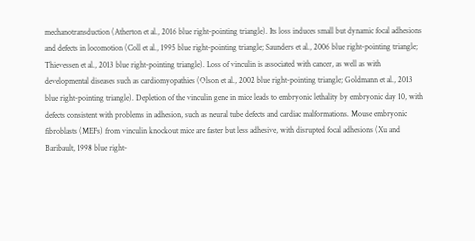mechanotransduction (Atherton et al., 2016 blue right-pointing triangle). Its loss induces small but dynamic focal adhesions and defects in locomotion (Coll et al., 1995 blue right-pointing triangle; Saunders et al., 2006 blue right-pointing triangle; Thievessen et al., 2013 blue right-pointing triangle). Loss of vinculin is associated with cancer, as well as with developmental diseases such as cardiomyopathies (Olson et al., 2002 blue right-pointing triangle; Goldmann et al., 2013 blue right-pointing triangle). Depletion of the vinculin gene in mice leads to embryonic lethality by embryonic day 10, with defects consistent with problems in adhesion, such as neural tube defects and cardiac malformations. Mouse embryonic fibroblasts (MEFs) from vinculin knockout mice are faster but less adhesive, with disrupted focal adhesions (Xu and Baribault, 1998 blue right-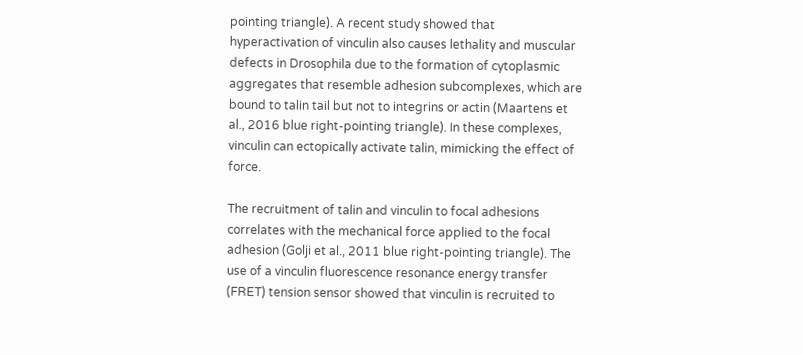pointing triangle). A recent study showed that hyperactivation of vinculin also causes lethality and muscular defects in Drosophila due to the formation of cytoplasmic aggregates that resemble adhesion subcomplexes, which are bound to talin tail but not to integrins or actin (Maartens et al., 2016 blue right-pointing triangle). In these complexes, vinculin can ectopically activate talin, mimicking the effect of force.

The recruitment of talin and vinculin to focal adhesions correlates with the mechanical force applied to the focal adhesion (Golji et al., 2011 blue right-pointing triangle). The use of a vinculin fluorescence resonance energy transfer (FRET) tension sensor showed that vinculin is recruited to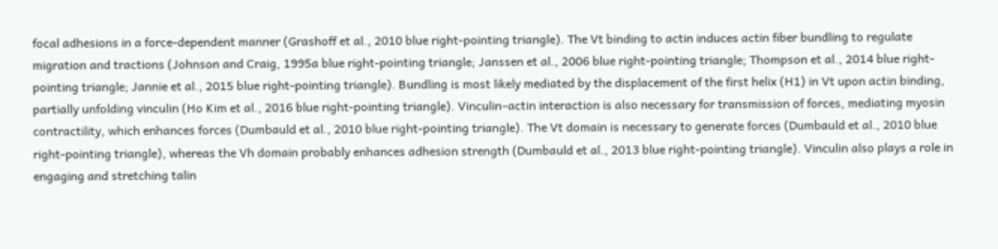focal adhesions in a force-dependent manner (Grashoff et al., 2010 blue right-pointing triangle). The Vt binding to actin induces actin fiber bundling to regulate migration and tractions (Johnson and Craig, 1995a blue right-pointing triangle; Janssen et al., 2006 blue right-pointing triangle; Thompson et al., 2014 blue right-pointing triangle; Jannie et al., 2015 blue right-pointing triangle). Bundling is most likely mediated by the displacement of the first helix (H1) in Vt upon actin binding, partially unfolding vinculin (Ho Kim et al., 2016 blue right-pointing triangle). Vinculin–actin interaction is also necessary for transmission of forces, mediating myosin contractility, which enhances forces (Dumbauld et al., 2010 blue right-pointing triangle). The Vt domain is necessary to generate forces (Dumbauld et al., 2010 blue right-pointing triangle), whereas the Vh domain probably enhances adhesion strength (Dumbauld et al., 2013 blue right-pointing triangle). Vinculin also plays a role in engaging and stretching talin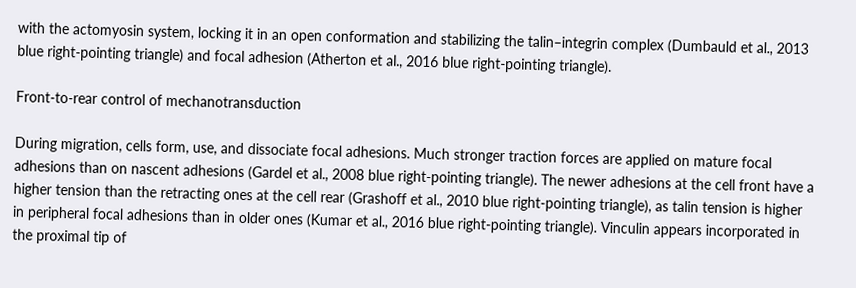with the actomyosin system, locking it in an open conformation and stabilizing the talin–integrin complex (Dumbauld et al., 2013 blue right-pointing triangle) and focal adhesion (Atherton et al., 2016 blue right-pointing triangle).

Front-to-rear control of mechanotransduction

During migration, cells form, use, and dissociate focal adhesions. Much stronger traction forces are applied on mature focal adhesions than on nascent adhesions (Gardel et al., 2008 blue right-pointing triangle). The newer adhesions at the cell front have a higher tension than the retracting ones at the cell rear (Grashoff et al., 2010 blue right-pointing triangle), as talin tension is higher in peripheral focal adhesions than in older ones (Kumar et al., 2016 blue right-pointing triangle). Vinculin appears incorporated in the proximal tip of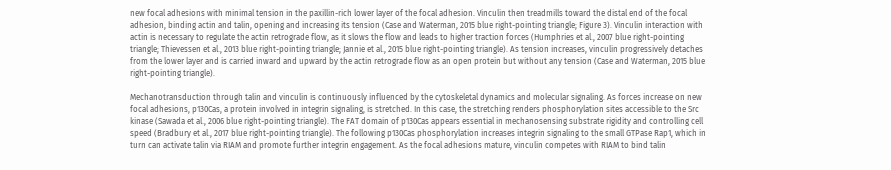new focal adhesions with minimal tension in the paxillin-rich lower layer of the focal adhesion. Vinculin then treadmills toward the distal end of the focal adhesion, binding actin and talin, opening and increasing its tension (Case and Waterman, 2015 blue right-pointing triangle; Figure 3). Vinculin interaction with actin is necessary to regulate the actin retrograde flow, as it slows the flow and leads to higher traction forces (Humphries et al., 2007 blue right-pointing triangle; Thievessen et al., 2013 blue right-pointing triangle; Jannie et al., 2015 blue right-pointing triangle). As tension increases, vinculin progressively detaches from the lower layer and is carried inward and upward by the actin retrograde flow as an open protein but without any tension (Case and Waterman, 2015 blue right-pointing triangle).

Mechanotransduction through talin and vinculin is continuously influenced by the cytoskeletal dynamics and molecular signaling. As forces increase on new focal adhesions, p130Cas, a protein involved in integrin signaling, is stretched. In this case, the stretching renders phosphorylation sites accessible to the Src kinase (Sawada et al., 2006 blue right-pointing triangle). The FAT domain of p130Cas appears essential in mechanosensing substrate rigidity and controlling cell speed (Bradbury et al., 2017 blue right-pointing triangle). The following p130Cas phosphorylation increases integrin signaling to the small GTPase Rap1, which in turn can activate talin via RIAM and promote further integrin engagement. As the focal adhesions mature, vinculin competes with RIAM to bind talin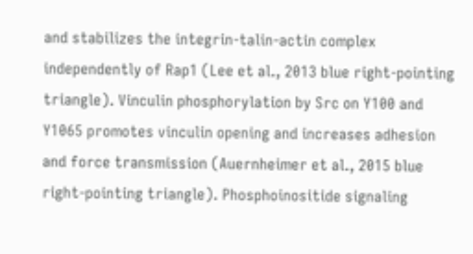and stabilizes the integrin-talin-actin complex independently of Rap1 (Lee et al., 2013 blue right-pointing triangle). Vinculin phosphorylation by Src on Y100 and Y1065 promotes vinculin opening and increases adhesion and force transmission (Auernheimer et al., 2015 blue right-pointing triangle). Phosphoinositide signaling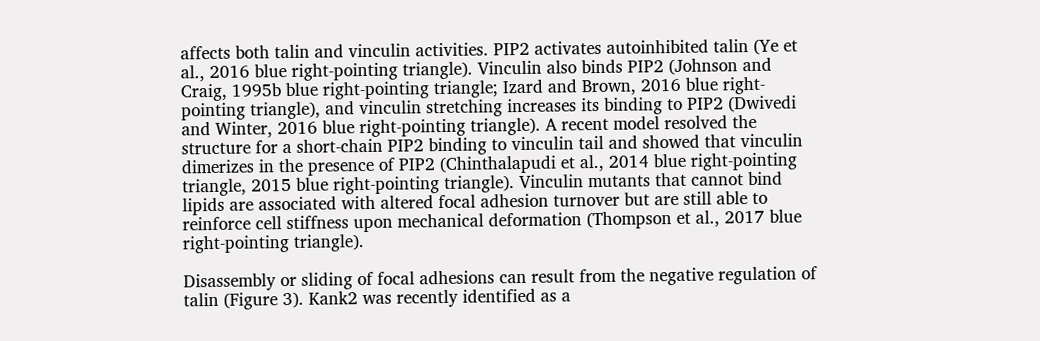affects both talin and vinculin activities. PIP2 activates autoinhibited talin (Ye et al., 2016 blue right-pointing triangle). Vinculin also binds PIP2 (Johnson and Craig, 1995b blue right-pointing triangle; Izard and Brown, 2016 blue right-pointing triangle), and vinculin stretching increases its binding to PIP2 (Dwivedi and Winter, 2016 blue right-pointing triangle). A recent model resolved the structure for a short-chain PIP2 binding to vinculin tail and showed that vinculin dimerizes in the presence of PIP2 (Chinthalapudi et al., 2014 blue right-pointing triangle, 2015 blue right-pointing triangle). Vinculin mutants that cannot bind lipids are associated with altered focal adhesion turnover but are still able to reinforce cell stiffness upon mechanical deformation (Thompson et al., 2017 blue right-pointing triangle).

Disassembly or sliding of focal adhesions can result from the negative regulation of talin (Figure 3). Kank2 was recently identified as a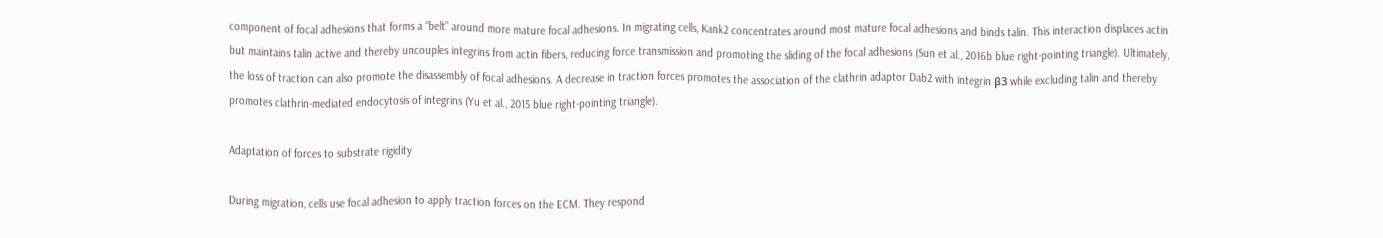component of focal adhesions that forms a “belt” around more mature focal adhesions. In migrating cells, Kank2 concentrates around most mature focal adhesions and binds talin. This interaction displaces actin but maintains talin active and thereby uncouples integrins from actin fibers, reducing force transmission and promoting the sliding of the focal adhesions (Sun et al., 2016b blue right-pointing triangle). Ultimately, the loss of traction can also promote the disassembly of focal adhesions. A decrease in traction forces promotes the association of the clathrin adaptor Dab2 with integrin β3 while excluding talin and thereby promotes clathrin-mediated endocytosis of integrins (Yu et al., 2015 blue right-pointing triangle).

Adaptation of forces to substrate rigidity

During migration, cells use focal adhesion to apply traction forces on the ECM. They respond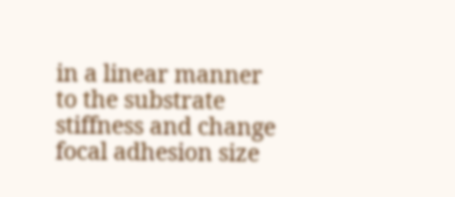in a linear manner to the substrate stiffness and change focal adhesion size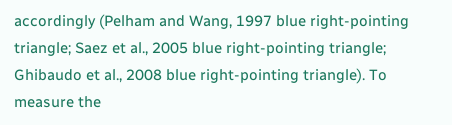accordingly (Pelham and Wang, 1997 blue right-pointing triangle; Saez et al., 2005 blue right-pointing triangle; Ghibaudo et al., 2008 blue right-pointing triangle). To measure the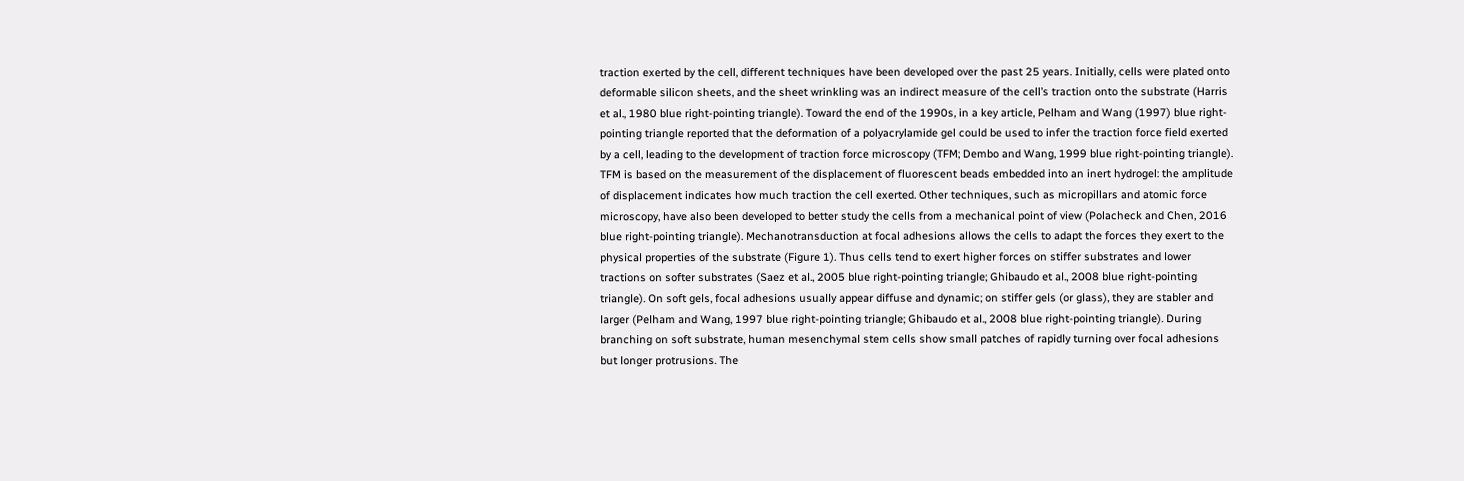traction exerted by the cell, different techniques have been developed over the past 25 years. Initially, cells were plated onto deformable silicon sheets, and the sheet wrinkling was an indirect measure of the cell’s traction onto the substrate (Harris et al., 1980 blue right-pointing triangle). Toward the end of the 1990s, in a key article, Pelham and Wang (1997) blue right-pointing triangle reported that the deformation of a polyacrylamide gel could be used to infer the traction force field exerted by a cell, leading to the development of traction force microscopy (TFM; Dembo and Wang, 1999 blue right-pointing triangle). TFM is based on the measurement of the displacement of fluorescent beads embedded into an inert hydrogel: the amplitude of displacement indicates how much traction the cell exerted. Other techniques, such as micropillars and atomic force microscopy, have also been developed to better study the cells from a mechanical point of view (Polacheck and Chen, 2016 blue right-pointing triangle). Mechanotransduction at focal adhesions allows the cells to adapt the forces they exert to the physical properties of the substrate (Figure 1). Thus cells tend to exert higher forces on stiffer substrates and lower tractions on softer substrates (Saez et al., 2005 blue right-pointing triangle; Ghibaudo et al., 2008 blue right-pointing triangle). On soft gels, focal adhesions usually appear diffuse and dynamic; on stiffer gels (or glass), they are stabler and larger (Pelham and Wang, 1997 blue right-pointing triangle; Ghibaudo et al., 2008 blue right-pointing triangle). During branching on soft substrate, human mesenchymal stem cells show small patches of rapidly turning over focal adhesions but longer protrusions. The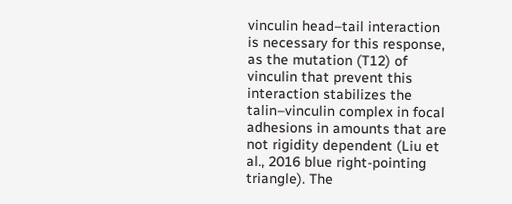vinculin head–tail interaction is necessary for this response, as the mutation (T12) of vinculin that prevent this interaction stabilizes the talin–vinculin complex in focal adhesions in amounts that are not rigidity dependent (Liu et al., 2016 blue right-pointing triangle). The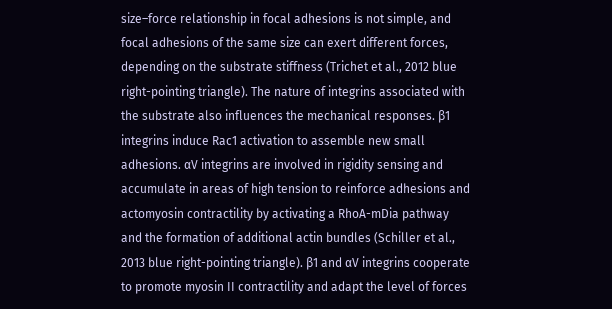size–force relationship in focal adhesions is not simple, and focal adhesions of the same size can exert different forces, depending on the substrate stiffness (Trichet et al., 2012 blue right-pointing triangle). The nature of integrins associated with the substrate also influences the mechanical responses. β1 integrins induce Rac1 activation to assemble new small adhesions. αV integrins are involved in rigidity sensing and accumulate in areas of high tension to reinforce adhesions and actomyosin contractility by activating a RhoA-mDia pathway and the formation of additional actin bundles (Schiller et al., 2013 blue right-pointing triangle). β1 and αV integrins cooperate to promote myosin II contractility and adapt the level of forces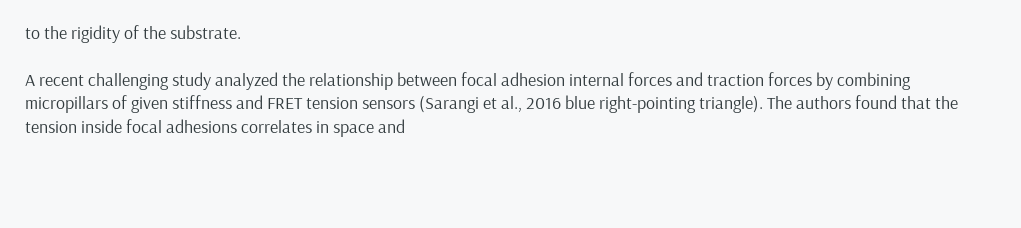to the rigidity of the substrate.

A recent challenging study analyzed the relationship between focal adhesion internal forces and traction forces by combining micropillars of given stiffness and FRET tension sensors (Sarangi et al., 2016 blue right-pointing triangle). The authors found that the tension inside focal adhesions correlates in space and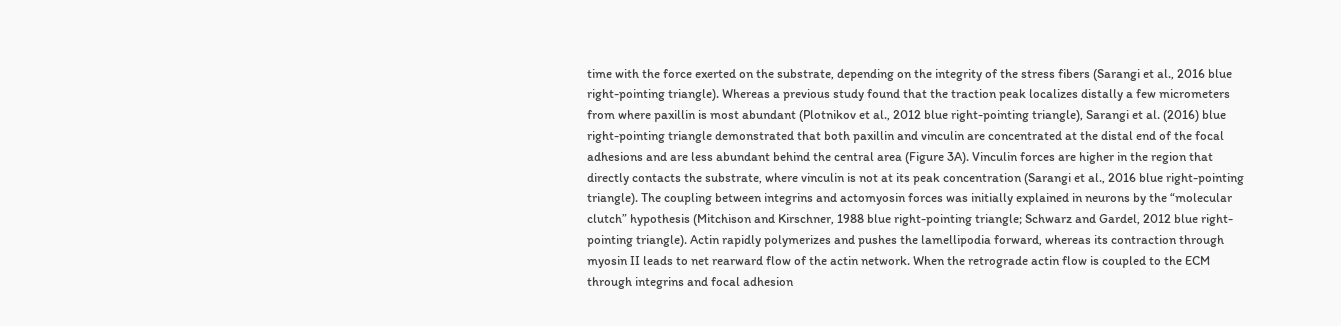time with the force exerted on the substrate, depending on the integrity of the stress fibers (Sarangi et al., 2016 blue right-pointing triangle). Whereas a previous study found that the traction peak localizes distally a few micrometers from where paxillin is most abundant (Plotnikov et al., 2012 blue right-pointing triangle), Sarangi et al. (2016) blue right-pointing triangle demonstrated that both paxillin and vinculin are concentrated at the distal end of the focal adhesions and are less abundant behind the central area (Figure 3A). Vinculin forces are higher in the region that directly contacts the substrate, where vinculin is not at its peak concentration (Sarangi et al., 2016 blue right-pointing triangle). The coupling between integrins and actomyosin forces was initially explained in neurons by the “molecular clutch” hypothesis (Mitchison and Kirschner, 1988 blue right-pointing triangle; Schwarz and Gardel, 2012 blue right-pointing triangle). Actin rapidly polymerizes and pushes the lamellipodia forward, whereas its contraction through myosin II leads to net rearward flow of the actin network. When the retrograde actin flow is coupled to the ECM through integrins and focal adhesion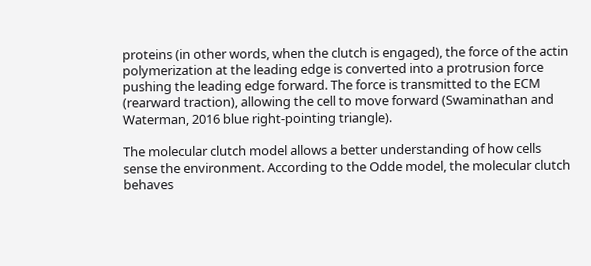proteins (in other words, when the clutch is engaged), the force of the actin polymerization at the leading edge is converted into a protrusion force pushing the leading edge forward. The force is transmitted to the ECM (rearward traction), allowing the cell to move forward (Swaminathan and Waterman, 2016 blue right-pointing triangle).

The molecular clutch model allows a better understanding of how cells sense the environment. According to the Odde model, the molecular clutch behaves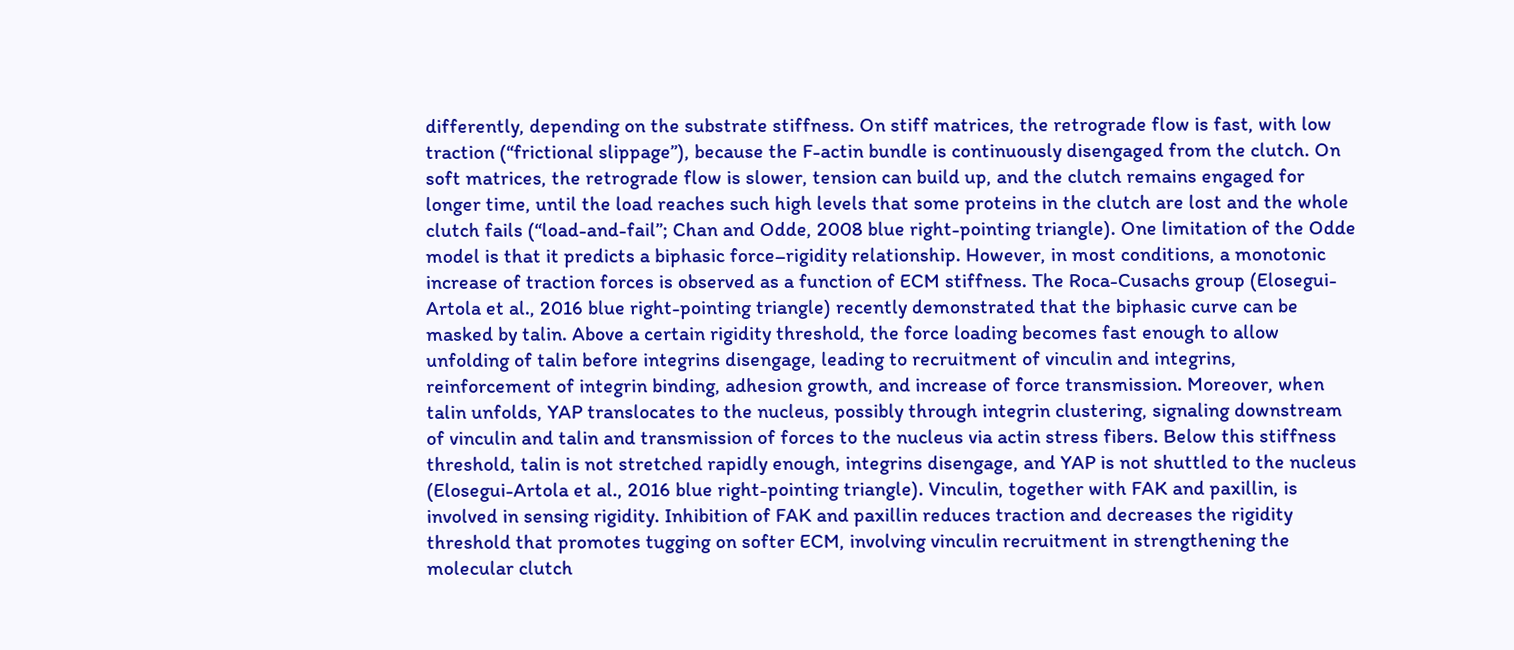differently, depending on the substrate stiffness. On stiff matrices, the retrograde flow is fast, with low traction (“frictional slippage”), because the F-actin bundle is continuously disengaged from the clutch. On soft matrices, the retrograde flow is slower, tension can build up, and the clutch remains engaged for longer time, until the load reaches such high levels that some proteins in the clutch are lost and the whole clutch fails (“load-and-fail”; Chan and Odde, 2008 blue right-pointing triangle). One limitation of the Odde model is that it predicts a biphasic force–rigidity relationship. However, in most conditions, a monotonic increase of traction forces is observed as a function of ECM stiffness. The Roca-Cusachs group (Elosegui-Artola et al., 2016 blue right-pointing triangle) recently demonstrated that the biphasic curve can be masked by talin. Above a certain rigidity threshold, the force loading becomes fast enough to allow unfolding of talin before integrins disengage, leading to recruitment of vinculin and integrins, reinforcement of integrin binding, adhesion growth, and increase of force transmission. Moreover, when talin unfolds, YAP translocates to the nucleus, possibly through integrin clustering, signaling downstream of vinculin and talin and transmission of forces to the nucleus via actin stress fibers. Below this stiffness threshold, talin is not stretched rapidly enough, integrins disengage, and YAP is not shuttled to the nucleus (Elosegui-Artola et al., 2016 blue right-pointing triangle). Vinculin, together with FAK and paxillin, is involved in sensing rigidity. Inhibition of FAK and paxillin reduces traction and decreases the rigidity threshold that promotes tugging on softer ECM, involving vinculin recruitment in strengthening the molecular clutch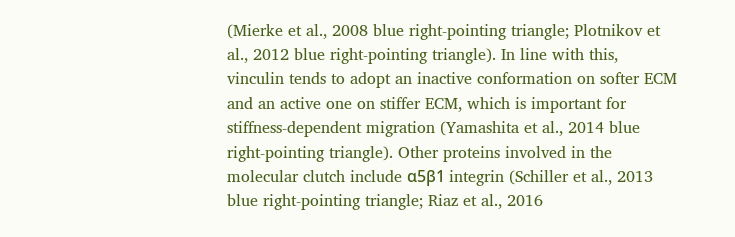(Mierke et al., 2008 blue right-pointing triangle; Plotnikov et al., 2012 blue right-pointing triangle). In line with this, vinculin tends to adopt an inactive conformation on softer ECM and an active one on stiffer ECM, which is important for stiffness-dependent migration (Yamashita et al., 2014 blue right-pointing triangle). Other proteins involved in the molecular clutch include α5β1 integrin (Schiller et al., 2013 blue right-pointing triangle; Riaz et al., 2016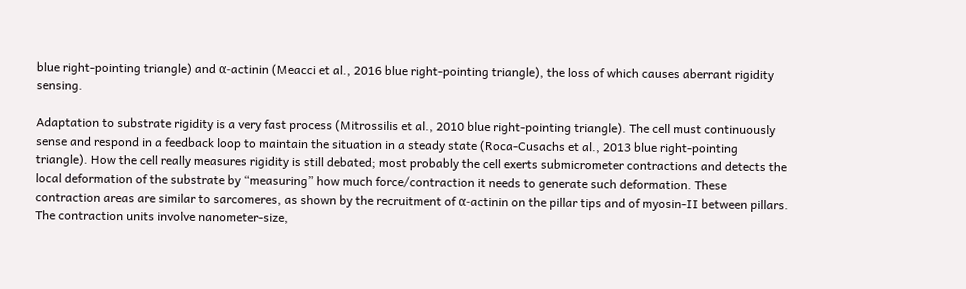blue right-pointing triangle) and α-actinin (Meacci et al., 2016 blue right-pointing triangle), the loss of which causes aberrant rigidity sensing.

Adaptation to substrate rigidity is a very fast process (Mitrossilis et al., 2010 blue right-pointing triangle). The cell must continuously sense and respond in a feedback loop to maintain the situation in a steady state (Roca-Cusachs et al., 2013 blue right-pointing triangle). How the cell really measures rigidity is still debated; most probably the cell exerts submicrometer contractions and detects the local deformation of the substrate by “measuring” how much force/contraction it needs to generate such deformation. These contraction areas are similar to sarcomeres, as shown by the recruitment of α-actinin on the pillar tips and of myosin-II between pillars. The contraction units involve nanometer-size,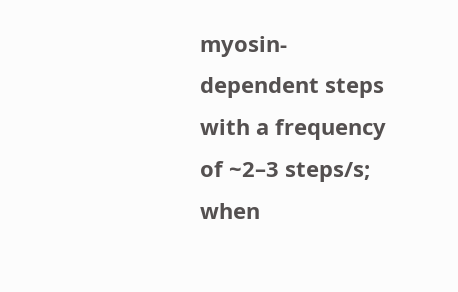myosin-dependent steps with a frequency of ~2–3 steps/s; when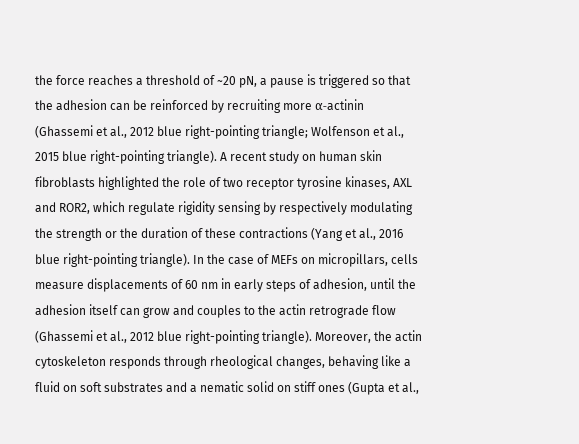the force reaches a threshold of ~20 pN, a pause is triggered so that the adhesion can be reinforced by recruiting more α-actinin (Ghassemi et al., 2012 blue right-pointing triangle; Wolfenson et al., 2015 blue right-pointing triangle). A recent study on human skin fibroblasts highlighted the role of two receptor tyrosine kinases, AXL and ROR2, which regulate rigidity sensing by respectively modulating the strength or the duration of these contractions (Yang et al., 2016 blue right-pointing triangle). In the case of MEFs on micropillars, cells measure displacements of 60 nm in early steps of adhesion, until the adhesion itself can grow and couples to the actin retrograde flow (Ghassemi et al., 2012 blue right-pointing triangle). Moreover, the actin cytoskeleton responds through rheological changes, behaving like a fluid on soft substrates and a nematic solid on stiff ones (Gupta et al.,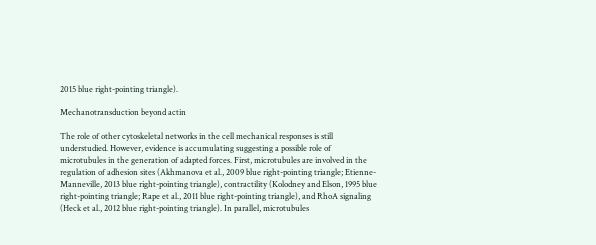2015 blue right-pointing triangle).

Mechanotransduction beyond actin

The role of other cytoskeletal networks in the cell mechanical responses is still understudied. However, evidence is accumulating suggesting a possible role of microtubules in the generation of adapted forces. First, microtubules are involved in the regulation of adhesion sites (Akhmanova et al., 2009 blue right-pointing triangle; Etienne-Manneville, 2013 blue right-pointing triangle), contractility (Kolodney and Elson, 1995 blue right-pointing triangle; Rape et al., 2011 blue right-pointing triangle), and RhoA signaling (Heck et al., 2012 blue right-pointing triangle). In parallel, microtubules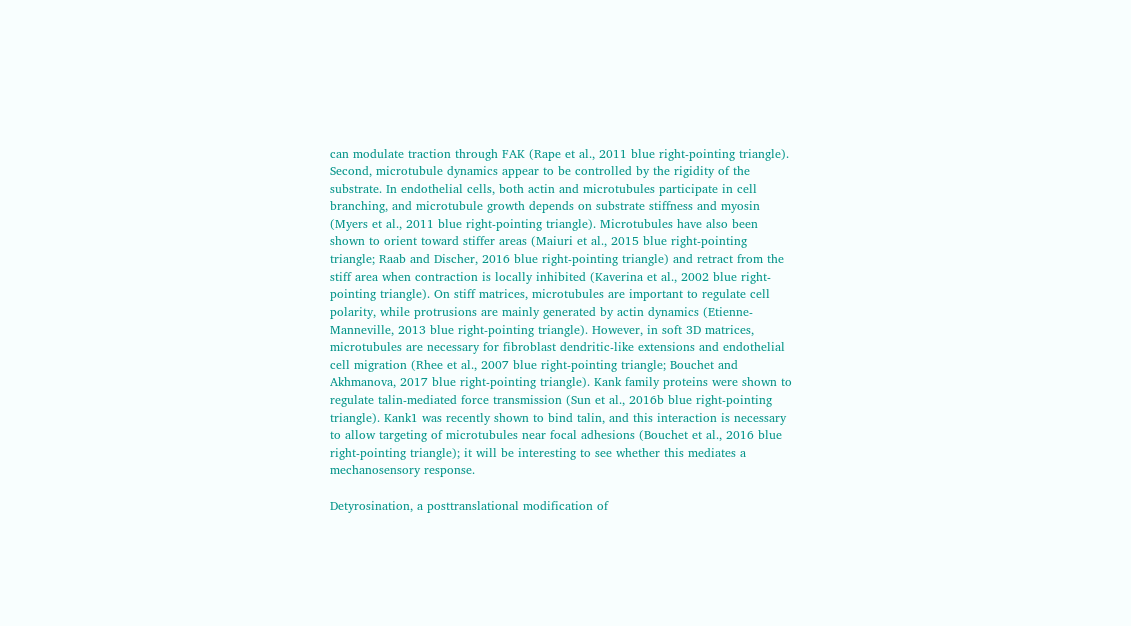can modulate traction through FAK (Rape et al., 2011 blue right-pointing triangle). Second, microtubule dynamics appear to be controlled by the rigidity of the substrate. In endothelial cells, both actin and microtubules participate in cell branching, and microtubule growth depends on substrate stiffness and myosin (Myers et al., 2011 blue right-pointing triangle). Microtubules have also been shown to orient toward stiffer areas (Maiuri et al., 2015 blue right-pointing triangle; Raab and Discher, 2016 blue right-pointing triangle) and retract from the stiff area when contraction is locally inhibited (Kaverina et al., 2002 blue right-pointing triangle). On stiff matrices, microtubules are important to regulate cell polarity, while protrusions are mainly generated by actin dynamics (Etienne-Manneville, 2013 blue right-pointing triangle). However, in soft 3D matrices, microtubules are necessary for fibroblast dendritic-like extensions and endothelial cell migration (Rhee et al., 2007 blue right-pointing triangle; Bouchet and Akhmanova, 2017 blue right-pointing triangle). Kank family proteins were shown to regulate talin-mediated force transmission (Sun et al., 2016b blue right-pointing triangle). Kank1 was recently shown to bind talin, and this interaction is necessary to allow targeting of microtubules near focal adhesions (Bouchet et al., 2016 blue right-pointing triangle); it will be interesting to see whether this mediates a mechanosensory response.

Detyrosination, a posttranslational modification of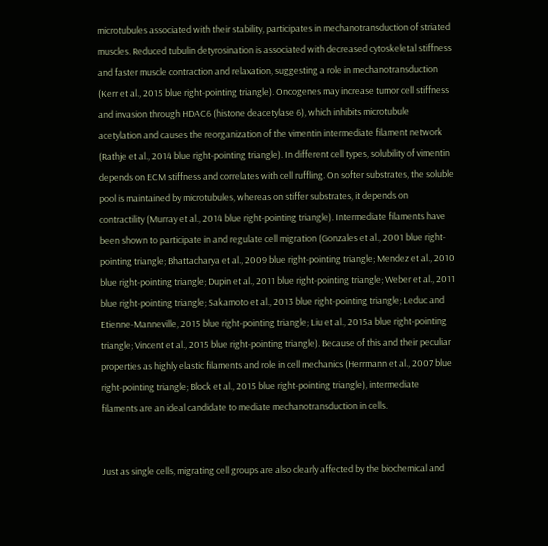microtubules associated with their stability, participates in mechanotransduction of striated muscles. Reduced tubulin detyrosination is associated with decreased cytoskeletal stiffness and faster muscle contraction and relaxation, suggesting a role in mechanotransduction (Kerr et al., 2015 blue right-pointing triangle). Oncogenes may increase tumor cell stiffness and invasion through HDAC6 (histone deacetylase 6), which inhibits microtubule acetylation and causes the reorganization of the vimentin intermediate filament network (Rathje et al., 2014 blue right-pointing triangle). In different cell types, solubility of vimentin depends on ECM stiffness and correlates with cell ruffling. On softer substrates, the soluble pool is maintained by microtubules, whereas on stiffer substrates, it depends on contractility (Murray et al., 2014 blue right-pointing triangle). Intermediate filaments have been shown to participate in and regulate cell migration (Gonzales et al., 2001 blue right-pointing triangle; Bhattacharya et al., 2009 blue right-pointing triangle; Mendez et al., 2010 blue right-pointing triangle; Dupin et al., 2011 blue right-pointing triangle; Weber et al., 2011 blue right-pointing triangle; Sakamoto et al., 2013 blue right-pointing triangle; Leduc and Etienne-Manneville, 2015 blue right-pointing triangle; Liu et al., 2015a blue right-pointing triangle; Vincent et al., 2015 blue right-pointing triangle). Because of this and their peculiar properties as highly elastic filaments and role in cell mechanics (Herrmann et al., 2007 blue right-pointing triangle; Block et al., 2015 blue right-pointing triangle), intermediate filaments are an ideal candidate to mediate mechanotransduction in cells.


Just as single cells, migrating cell groups are also clearly affected by the biochemical and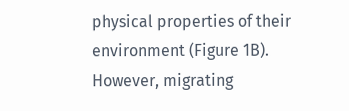physical properties of their environment (Figure 1B). However, migrating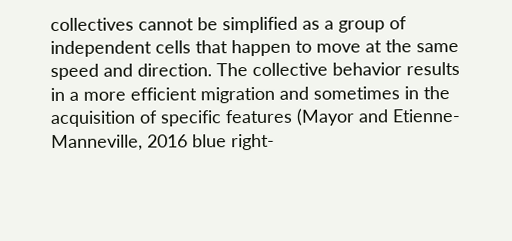collectives cannot be simplified as a group of independent cells that happen to move at the same speed and direction. The collective behavior results in a more efficient migration and sometimes in the acquisition of specific features (Mayor and Etienne-Manneville, 2016 blue right-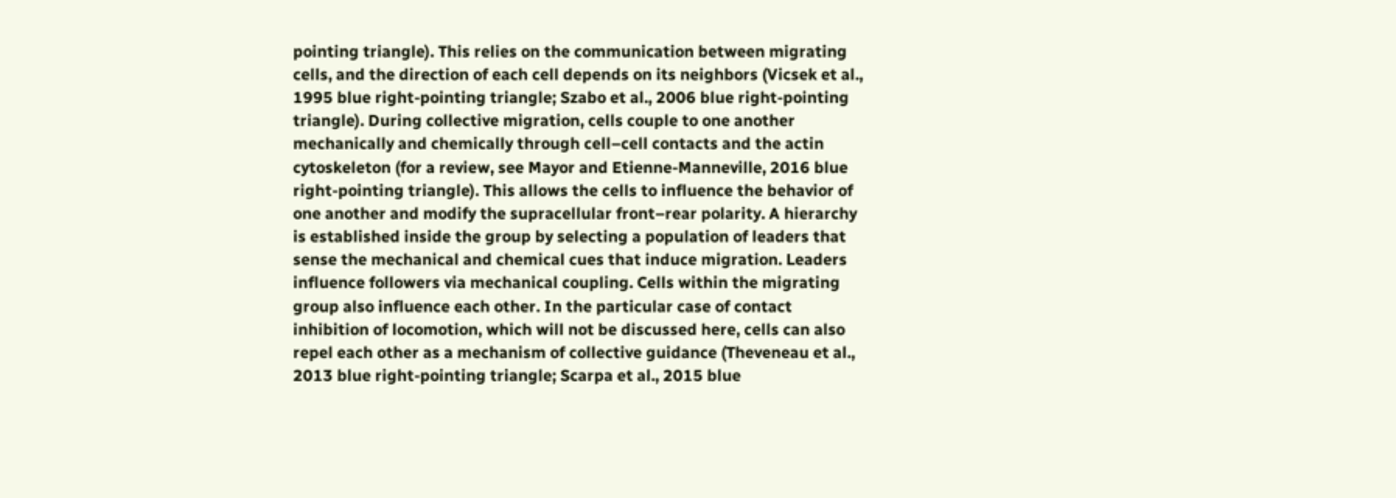pointing triangle). This relies on the communication between migrating cells, and the direction of each cell depends on its neighbors (Vicsek et al., 1995 blue right-pointing triangle; Szabo et al., 2006 blue right-pointing triangle). During collective migration, cells couple to one another mechanically and chemically through cell–cell contacts and the actin cytoskeleton (for a review, see Mayor and Etienne-Manneville, 2016 blue right-pointing triangle). This allows the cells to influence the behavior of one another and modify the supracellular front–rear polarity. A hierarchy is established inside the group by selecting a population of leaders that sense the mechanical and chemical cues that induce migration. Leaders influence followers via mechanical coupling. Cells within the migrating group also influence each other. In the particular case of contact inhibition of locomotion, which will not be discussed here, cells can also repel each other as a mechanism of collective guidance (Theveneau et al., 2013 blue right-pointing triangle; Scarpa et al., 2015 blue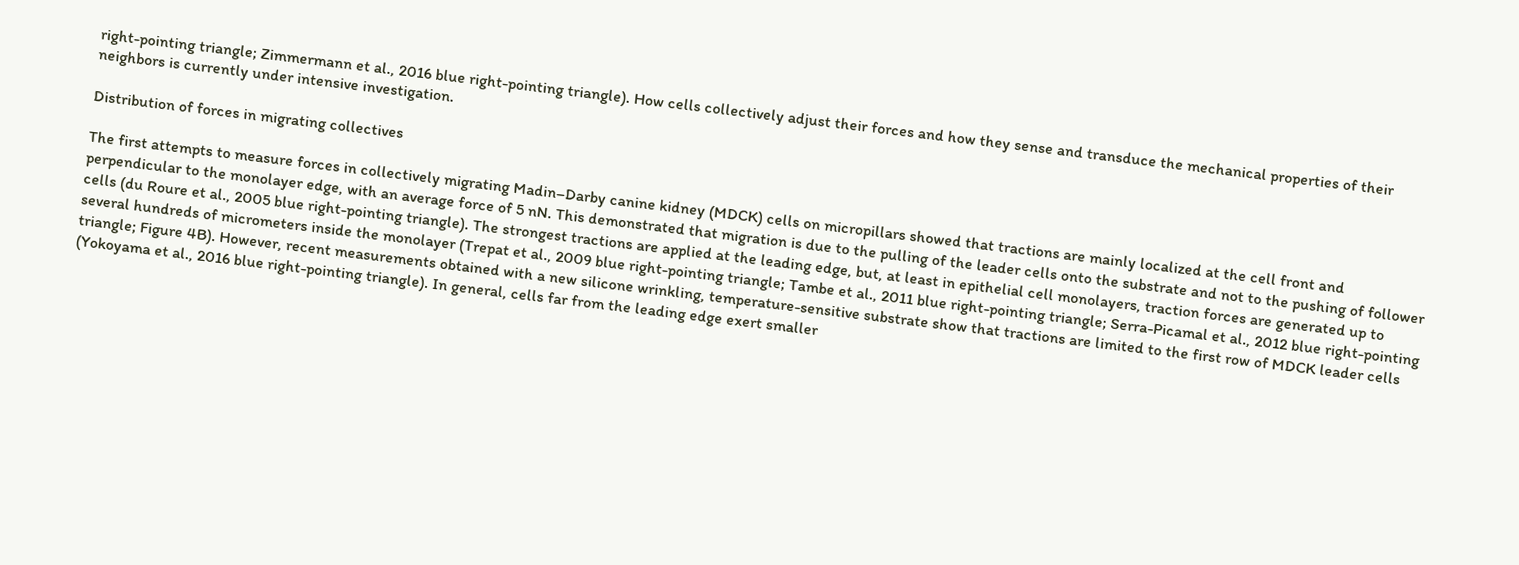right-pointing triangle; Zimmermann et al., 2016 blue right-pointing triangle). How cells collectively adjust their forces and how they sense and transduce the mechanical properties of their neighbors is currently under intensive investigation.

Distribution of forces in migrating collectives

The first attempts to measure forces in collectively migrating Madin–Darby canine kidney (MDCK) cells on micropillars showed that tractions are mainly localized at the cell front and perpendicular to the monolayer edge, with an average force of 5 nN. This demonstrated that migration is due to the pulling of the leader cells onto the substrate and not to the pushing of follower cells (du Roure et al., 2005 blue right-pointing triangle). The strongest tractions are applied at the leading edge, but, at least in epithelial cell monolayers, traction forces are generated up to several hundreds of micrometers inside the monolayer (Trepat et al., 2009 blue right-pointing triangle; Tambe et al., 2011 blue right-pointing triangle; Serra-Picamal et al., 2012 blue right-pointing triangle; Figure 4B). However, recent measurements obtained with a new silicone wrinkling, temperature-sensitive substrate show that tractions are limited to the first row of MDCK leader cells (Yokoyama et al., 2016 blue right-pointing triangle). In general, cells far from the leading edge exert smaller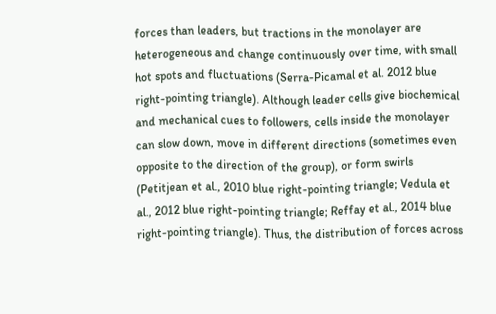forces than leaders, but tractions in the monolayer are heterogeneous and change continuously over time, with small hot spots and fluctuations (Serra-Picamal et al. 2012 blue right-pointing triangle). Although leader cells give biochemical and mechanical cues to followers, cells inside the monolayer can slow down, move in different directions (sometimes even opposite to the direction of the group), or form swirls (Petitjean et al., 2010 blue right-pointing triangle; Vedula et al., 2012 blue right-pointing triangle; Reffay et al., 2014 blue right-pointing triangle). Thus, the distribution of forces across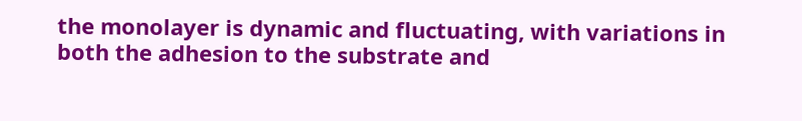the monolayer is dynamic and fluctuating, with variations in both the adhesion to the substrate and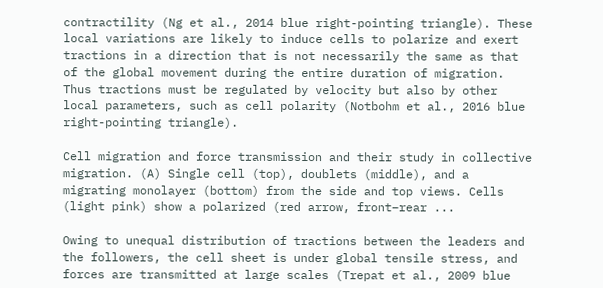contractility (Ng et al., 2014 blue right-pointing triangle). These local variations are likely to induce cells to polarize and exert tractions in a direction that is not necessarily the same as that of the global movement during the entire duration of migration. Thus tractions must be regulated by velocity but also by other local parameters, such as cell polarity (Notbohm et al., 2016 blue right-pointing triangle).

Cell migration and force transmission and their study in collective migration. (A) Single cell (top), doublets (middle), and a migrating monolayer (bottom) from the side and top views. Cells (light pink) show a polarized (red arrow, front–rear ...

Owing to unequal distribution of tractions between the leaders and the followers, the cell sheet is under global tensile stress, and forces are transmitted at large scales (Trepat et al., 2009 blue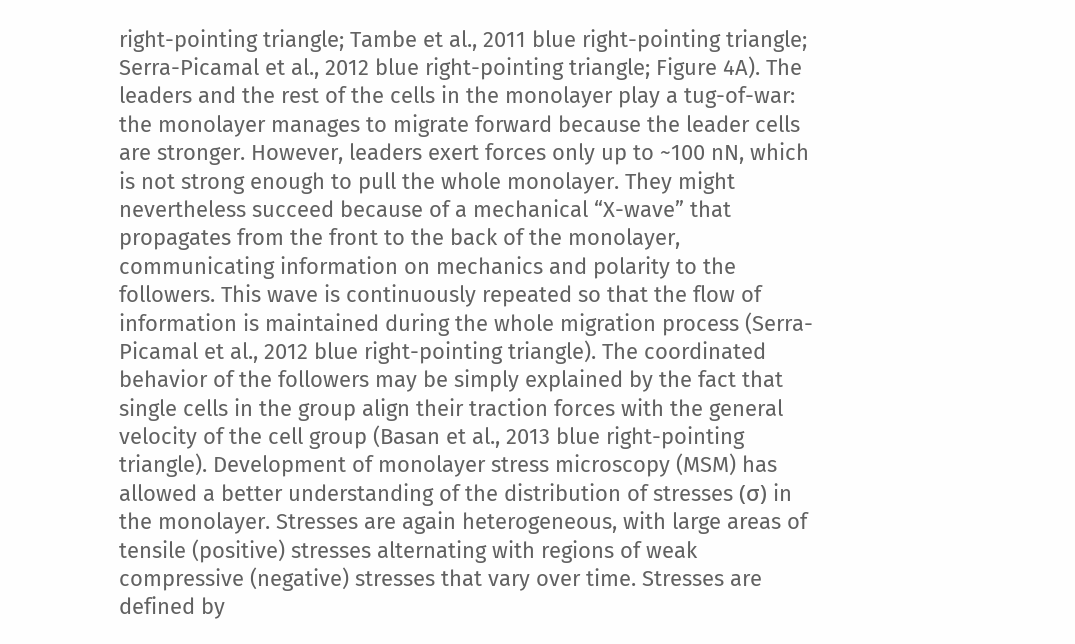right-pointing triangle; Tambe et al., 2011 blue right-pointing triangle; Serra-Picamal et al., 2012 blue right-pointing triangle; Figure 4A). The leaders and the rest of the cells in the monolayer play a tug-of-war: the monolayer manages to migrate forward because the leader cells are stronger. However, leaders exert forces only up to ~100 nN, which is not strong enough to pull the whole monolayer. They might nevertheless succeed because of a mechanical “X-wave” that propagates from the front to the back of the monolayer, communicating information on mechanics and polarity to the followers. This wave is continuously repeated so that the flow of information is maintained during the whole migration process (Serra-Picamal et al., 2012 blue right-pointing triangle). The coordinated behavior of the followers may be simply explained by the fact that single cells in the group align their traction forces with the general velocity of the cell group (Basan et al., 2013 blue right-pointing triangle). Development of monolayer stress microscopy (MSM) has allowed a better understanding of the distribution of stresses (σ) in the monolayer. Stresses are again heterogeneous, with large areas of tensile (positive) stresses alternating with regions of weak compressive (negative) stresses that vary over time. Stresses are defined by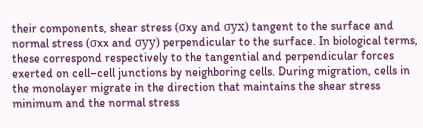their components, shear stress (σxy and σyx) tangent to the surface and normal stress (σxx and σyy) perpendicular to the surface. In biological terms, these correspond respectively to the tangential and perpendicular forces exerted on cell–cell junctions by neighboring cells. During migration, cells in the monolayer migrate in the direction that maintains the shear stress minimum and the normal stress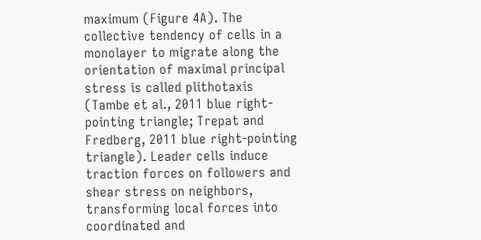maximum (Figure 4A). The collective tendency of cells in a monolayer to migrate along the orientation of maximal principal stress is called plithotaxis (Tambe et al., 2011 blue right-pointing triangle; Trepat and Fredberg, 2011 blue right-pointing triangle). Leader cells induce traction forces on followers and shear stress on neighbors, transforming local forces into coordinated and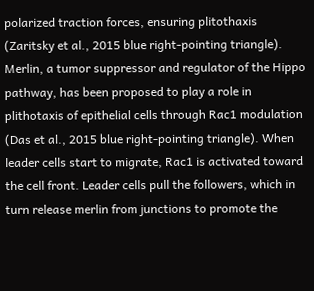polarized traction forces, ensuring plitothaxis (Zaritsky et al., 2015 blue right-pointing triangle). Merlin, a tumor suppressor and regulator of the Hippo pathway, has been proposed to play a role in plithotaxis of epithelial cells through Rac1 modulation (Das et al., 2015 blue right-pointing triangle). When leader cells start to migrate, Rac1 is activated toward the cell front. Leader cells pull the followers, which in turn release merlin from junctions to promote the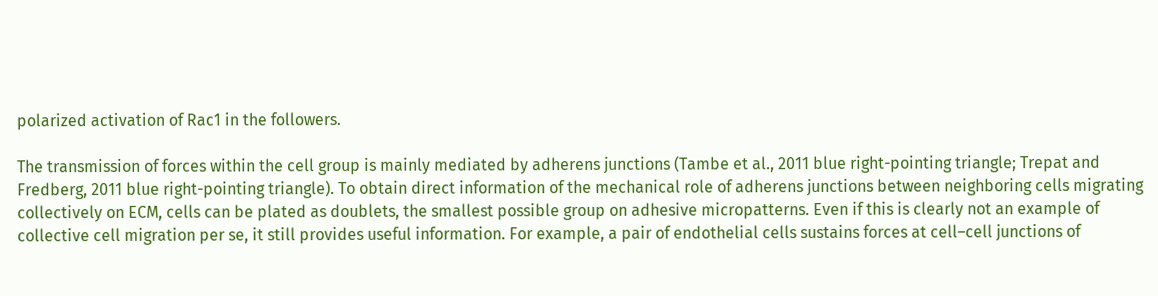polarized activation of Rac1 in the followers.

The transmission of forces within the cell group is mainly mediated by adherens junctions (Tambe et al., 2011 blue right-pointing triangle; Trepat and Fredberg, 2011 blue right-pointing triangle). To obtain direct information of the mechanical role of adherens junctions between neighboring cells migrating collectively on ECM, cells can be plated as doublets, the smallest possible group on adhesive micropatterns. Even if this is clearly not an example of collective cell migration per se, it still provides useful information. For example, a pair of endothelial cells sustains forces at cell–cell junctions of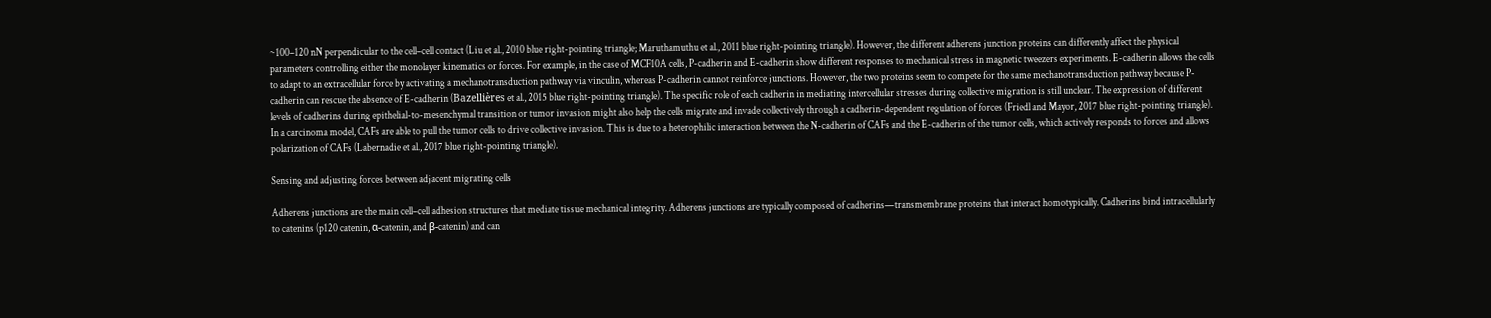~100–120 nN perpendicular to the cell–cell contact (Liu et al., 2010 blue right-pointing triangle; Maruthamuthu et al., 2011 blue right-pointing triangle). However, the different adherens junction proteins can differently affect the physical parameters controlling either the monolayer kinematics or forces. For example, in the case of MCF10A cells, P-cadherin and E-cadherin show different responses to mechanical stress in magnetic tweezers experiments. E-cadherin allows the cells to adapt to an extracellular force by activating a mechanotransduction pathway via vinculin, whereas P-cadherin cannot reinforce junctions. However, the two proteins seem to compete for the same mechanotransduction pathway because P-cadherin can rescue the absence of E-cadherin (Bazellières et al., 2015 blue right-pointing triangle). The specific role of each cadherin in mediating intercellular stresses during collective migration is still unclear. The expression of different levels of cadherins during epithelial-to-mesenchymal transition or tumor invasion might also help the cells migrate and invade collectively through a cadherin-dependent regulation of forces (Friedl and Mayor, 2017 blue right-pointing triangle). In a carcinoma model, CAFs are able to pull the tumor cells to drive collective invasion. This is due to a heterophilic interaction between the N-cadherin of CAFs and the E-cadherin of the tumor cells, which actively responds to forces and allows polarization of CAFs (Labernadie et al., 2017 blue right-pointing triangle).

Sensing and adjusting forces between adjacent migrating cells

Adherens junctions are the main cell–cell adhesion structures that mediate tissue mechanical integrity. Adherens junctions are typically composed of cadherins—transmembrane proteins that interact homotypically. Cadherins bind intracellularly to catenins (p120 catenin, α-catenin, and β-catenin) and can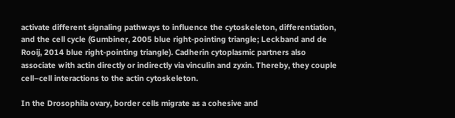activate different signaling pathways to influence the cytoskeleton, differentiation, and the cell cycle (Gumbiner, 2005 blue right-pointing triangle; Leckband and de Rooij, 2014 blue right-pointing triangle). Cadherin cytoplasmic partners also associate with actin directly or indirectly via vinculin and zyxin. Thereby, they couple cell–cell interactions to the actin cytoskeleton.

In the Drosophila ovary, border cells migrate as a cohesive and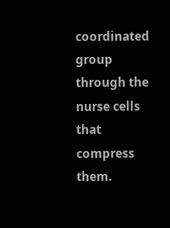coordinated group through the nurse cells that compress them.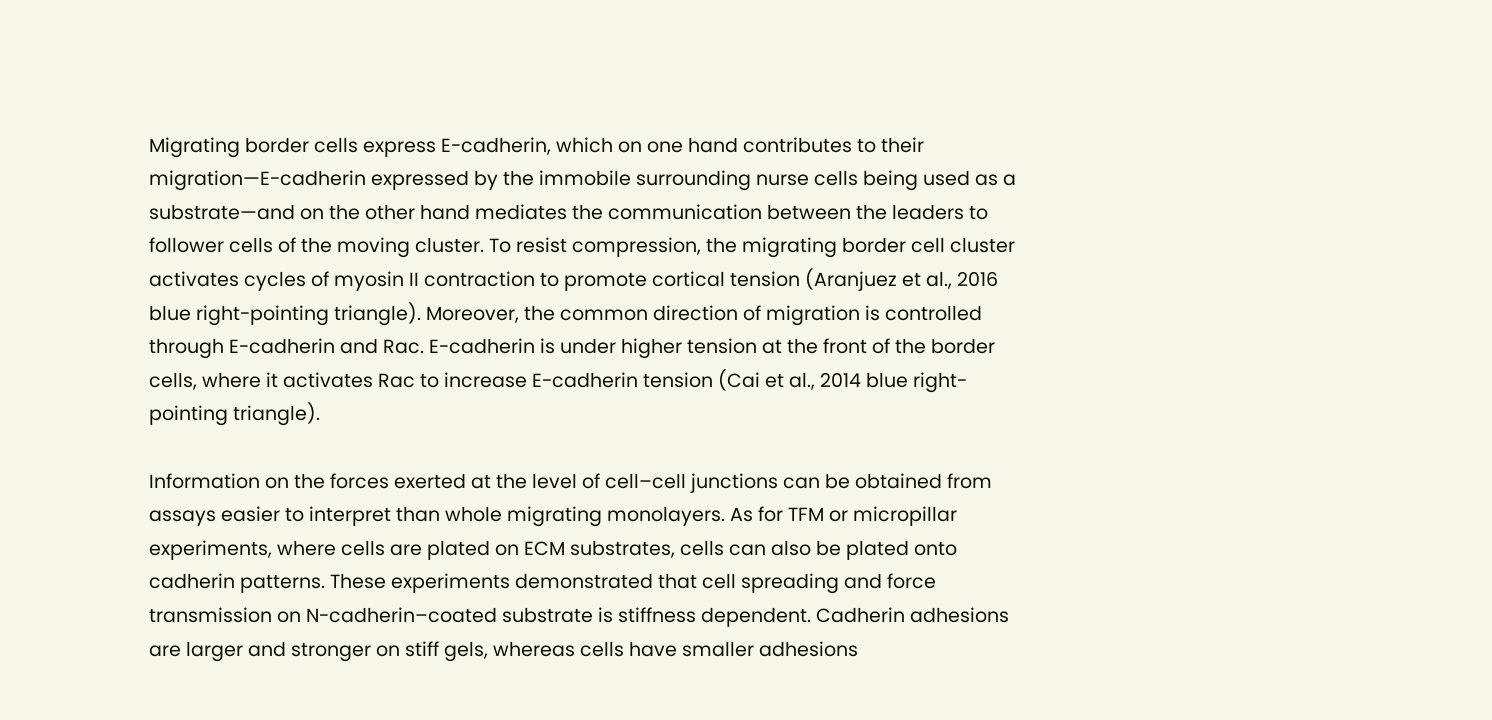Migrating border cells express E-cadherin, which on one hand contributes to their migration—E-cadherin expressed by the immobile surrounding nurse cells being used as a substrate—and on the other hand mediates the communication between the leaders to follower cells of the moving cluster. To resist compression, the migrating border cell cluster activates cycles of myosin II contraction to promote cortical tension (Aranjuez et al., 2016 blue right-pointing triangle). Moreover, the common direction of migration is controlled through E-cadherin and Rac. E-cadherin is under higher tension at the front of the border cells, where it activates Rac to increase E-cadherin tension (Cai et al., 2014 blue right-pointing triangle).

Information on the forces exerted at the level of cell–cell junctions can be obtained from assays easier to interpret than whole migrating monolayers. As for TFM or micropillar experiments, where cells are plated on ECM substrates, cells can also be plated onto cadherin patterns. These experiments demonstrated that cell spreading and force transmission on N-cadherin–coated substrate is stiffness dependent. Cadherin adhesions are larger and stronger on stiff gels, whereas cells have smaller adhesions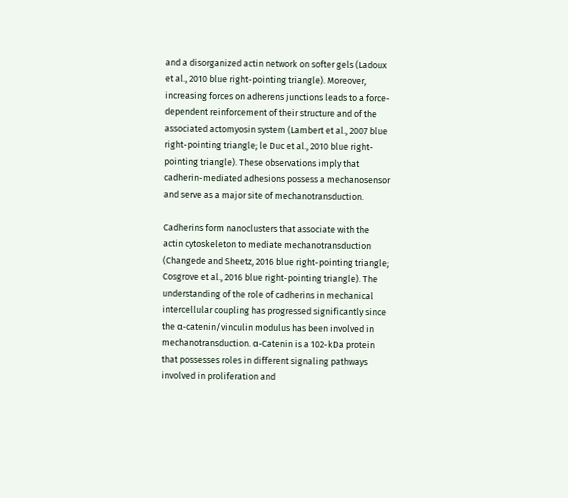and a disorganized actin network on softer gels (Ladoux et al., 2010 blue right-pointing triangle). Moreover, increasing forces on adherens junctions leads to a force-dependent reinforcement of their structure and of the associated actomyosin system (Lambert et al., 2007 blue right-pointing triangle; le Duc et al., 2010 blue right-pointing triangle). These observations imply that cadherin-mediated adhesions possess a mechanosensor and serve as a major site of mechanotransduction.

Cadherins form nanoclusters that associate with the actin cytoskeleton to mediate mechanotransduction (Changede and Sheetz, 2016 blue right-pointing triangle; Cosgrove et al., 2016 blue right-pointing triangle). The understanding of the role of cadherins in mechanical intercellular coupling has progressed significantly since the α-catenin/vinculin modulus has been involved in mechanotransduction. α-Catenin is a 102-kDa protein that possesses roles in different signaling pathways involved in proliferation and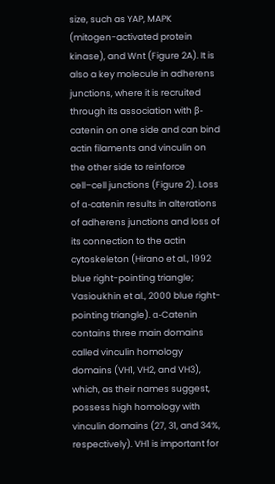size, such as YAP, MAPK (mitogen-activated protein kinase), and Wnt (Figure 2A). It is also a key molecule in adherens junctions, where it is recruited through its association with β-catenin on one side and can bind actin filaments and vinculin on the other side to reinforce cell–cell junctions (Figure 2). Loss of α-catenin results in alterations of adherens junctions and loss of its connection to the actin cytoskeleton (Hirano et al., 1992 blue right-pointing triangle; Vasioukhin et al., 2000 blue right-pointing triangle). α-Catenin contains three main domains called vinculin homology domains (VH1, VH2, and VH3), which, as their names suggest, possess high homology with vinculin domains (27, 31, and 34%, respectively). VH1 is important for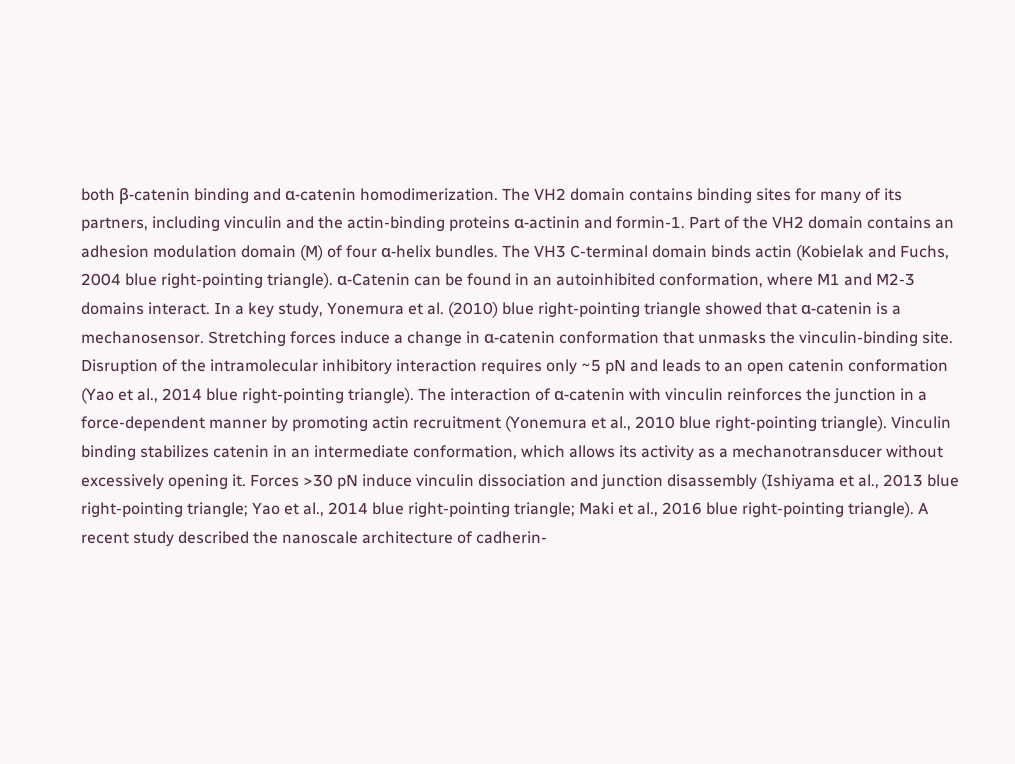both β-catenin binding and α-catenin homodimerization. The VH2 domain contains binding sites for many of its partners, including vinculin and the actin-binding proteins α-actinin and formin-1. Part of the VH2 domain contains an adhesion modulation domain (M) of four α-helix bundles. The VH3 C-terminal domain binds actin (Kobielak and Fuchs, 2004 blue right-pointing triangle). α-Catenin can be found in an autoinhibited conformation, where M1 and M2-3 domains interact. In a key study, Yonemura et al. (2010) blue right-pointing triangle showed that α-catenin is a mechanosensor. Stretching forces induce a change in α-catenin conformation that unmasks the vinculin-binding site. Disruption of the intramolecular inhibitory interaction requires only ~5 pN and leads to an open catenin conformation (Yao et al., 2014 blue right-pointing triangle). The interaction of α-catenin with vinculin reinforces the junction in a force-dependent manner by promoting actin recruitment (Yonemura et al., 2010 blue right-pointing triangle). Vinculin binding stabilizes catenin in an intermediate conformation, which allows its activity as a mechanotransducer without excessively opening it. Forces >30 pN induce vinculin dissociation and junction disassembly (Ishiyama et al., 2013 blue right-pointing triangle; Yao et al., 2014 blue right-pointing triangle; Maki et al., 2016 blue right-pointing triangle). A recent study described the nanoscale architecture of cadherin-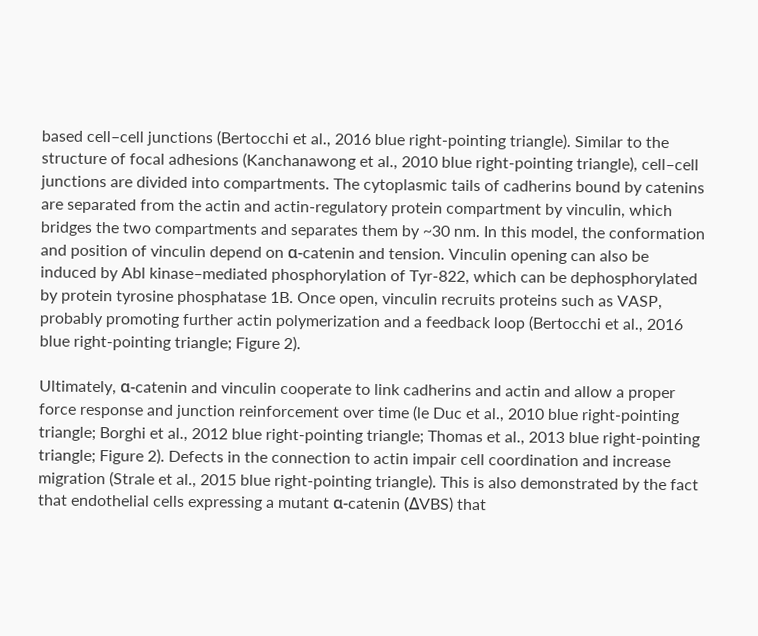based cell–cell junctions (Bertocchi et al., 2016 blue right-pointing triangle). Similar to the structure of focal adhesions (Kanchanawong et al., 2010 blue right-pointing triangle), cell–cell junctions are divided into compartments. The cytoplasmic tails of cadherins bound by catenins are separated from the actin and actin-regulatory protein compartment by vinculin, which bridges the two compartments and separates them by ~30 nm. In this model, the conformation and position of vinculin depend on α-catenin and tension. Vinculin opening can also be induced by Abl kinase–mediated phosphorylation of Tyr-822, which can be dephosphorylated by protein tyrosine phosphatase 1B. Once open, vinculin recruits proteins such as VASP, probably promoting further actin polymerization and a feedback loop (Bertocchi et al., 2016 blue right-pointing triangle; Figure 2).

Ultimately, α-catenin and vinculin cooperate to link cadherins and actin and allow a proper force response and junction reinforcement over time (le Duc et al., 2010 blue right-pointing triangle; Borghi et al., 2012 blue right-pointing triangle; Thomas et al., 2013 blue right-pointing triangle; Figure 2). Defects in the connection to actin impair cell coordination and increase migration (Strale et al., 2015 blue right-pointing triangle). This is also demonstrated by the fact that endothelial cells expressing a mutant α-catenin (ΔVBS) that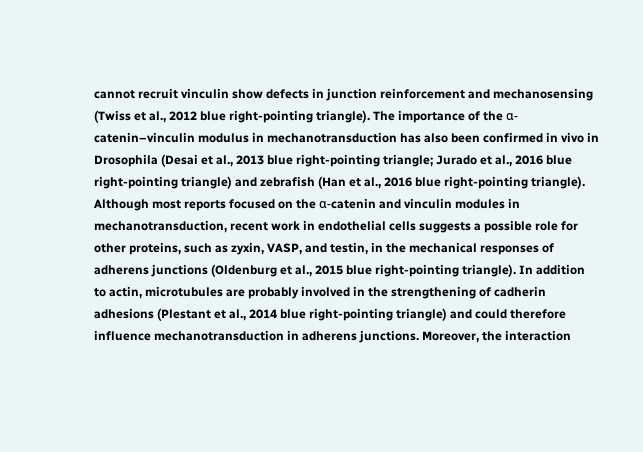cannot recruit vinculin show defects in junction reinforcement and mechanosensing (Twiss et al., 2012 blue right-pointing triangle). The importance of the α-catenin–vinculin modulus in mechanotransduction has also been confirmed in vivo in Drosophila (Desai et al., 2013 blue right-pointing triangle; Jurado et al., 2016 blue right-pointing triangle) and zebrafish (Han et al., 2016 blue right-pointing triangle). Although most reports focused on the α-catenin and vinculin modules in mechanotransduction, recent work in endothelial cells suggests a possible role for other proteins, such as zyxin, VASP, and testin, in the mechanical responses of adherens junctions (Oldenburg et al., 2015 blue right-pointing triangle). In addition to actin, microtubules are probably involved in the strengthening of cadherin adhesions (Plestant et al., 2014 blue right-pointing triangle) and could therefore influence mechanotransduction in adherens junctions. Moreover, the interaction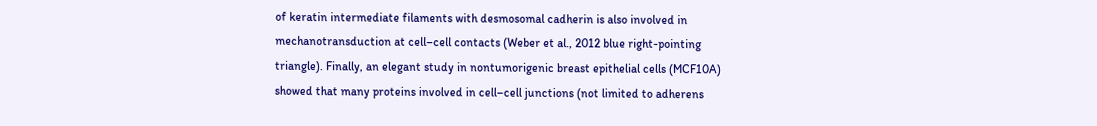of keratin intermediate filaments with desmosomal cadherin is also involved in mechanotransduction at cell–cell contacts (Weber et al., 2012 blue right-pointing triangle). Finally, an elegant study in nontumorigenic breast epithelial cells (MCF10A) showed that many proteins involved in cell–cell junctions (not limited to adherens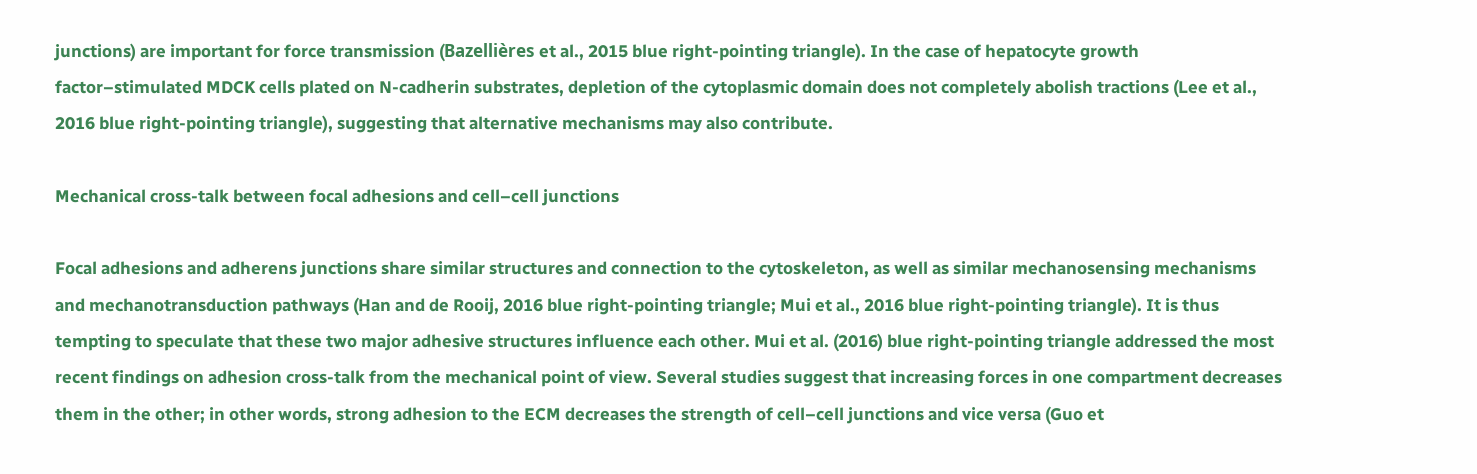junctions) are important for force transmission (Bazellières et al., 2015 blue right-pointing triangle). In the case of hepatocyte growth factor–stimulated MDCK cells plated on N-cadherin substrates, depletion of the cytoplasmic domain does not completely abolish tractions (Lee et al., 2016 blue right-pointing triangle), suggesting that alternative mechanisms may also contribute.

Mechanical cross-talk between focal adhesions and cell–cell junctions

Focal adhesions and adherens junctions share similar structures and connection to the cytoskeleton, as well as similar mechanosensing mechanisms and mechanotransduction pathways (Han and de Rooij, 2016 blue right-pointing triangle; Mui et al., 2016 blue right-pointing triangle). It is thus tempting to speculate that these two major adhesive structures influence each other. Mui et al. (2016) blue right-pointing triangle addressed the most recent findings on adhesion cross-talk from the mechanical point of view. Several studies suggest that increasing forces in one compartment decreases them in the other; in other words, strong adhesion to the ECM decreases the strength of cell–cell junctions and vice versa (Guo et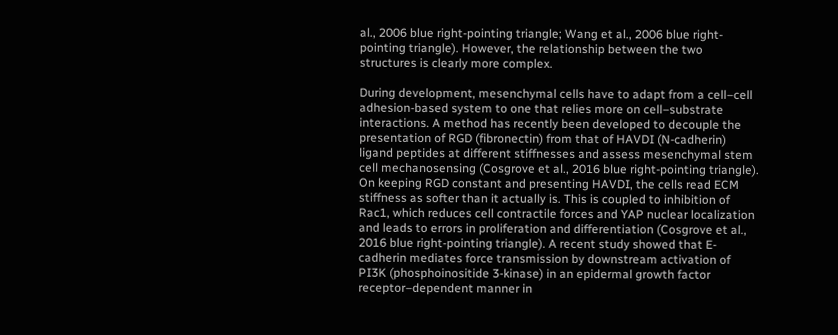al., 2006 blue right-pointing triangle; Wang et al., 2006 blue right-pointing triangle). However, the relationship between the two structures is clearly more complex.

During development, mesenchymal cells have to adapt from a cell–cell adhesion-based system to one that relies more on cell–substrate interactions. A method has recently been developed to decouple the presentation of RGD (fibronectin) from that of HAVDI (N-cadherin) ligand peptides at different stiffnesses and assess mesenchymal stem cell mechanosensing (Cosgrove et al., 2016 blue right-pointing triangle). On keeping RGD constant and presenting HAVDI, the cells read ECM stiffness as softer than it actually is. This is coupled to inhibition of Rac1, which reduces cell contractile forces and YAP nuclear localization and leads to errors in proliferation and differentiation (Cosgrove et al., 2016 blue right-pointing triangle). A recent study showed that E-cadherin mediates force transmission by downstream activation of PI3K (phosphoinositide 3-kinase) in an epidermal growth factor receptor–dependent manner in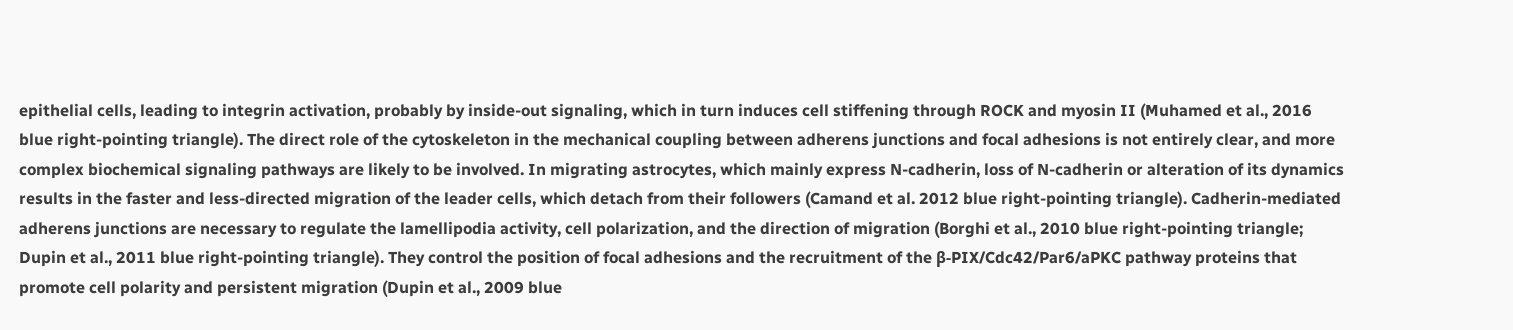epithelial cells, leading to integrin activation, probably by inside-out signaling, which in turn induces cell stiffening through ROCK and myosin II (Muhamed et al., 2016 blue right-pointing triangle). The direct role of the cytoskeleton in the mechanical coupling between adherens junctions and focal adhesions is not entirely clear, and more complex biochemical signaling pathways are likely to be involved. In migrating astrocytes, which mainly express N-cadherin, loss of N-cadherin or alteration of its dynamics results in the faster and less-directed migration of the leader cells, which detach from their followers (Camand et al. 2012 blue right-pointing triangle). Cadherin-mediated adherens junctions are necessary to regulate the lamellipodia activity, cell polarization, and the direction of migration (Borghi et al., 2010 blue right-pointing triangle; Dupin et al., 2011 blue right-pointing triangle). They control the position of focal adhesions and the recruitment of the β-PIX/Cdc42/Par6/aPKC pathway proteins that promote cell polarity and persistent migration (Dupin et al., 2009 blue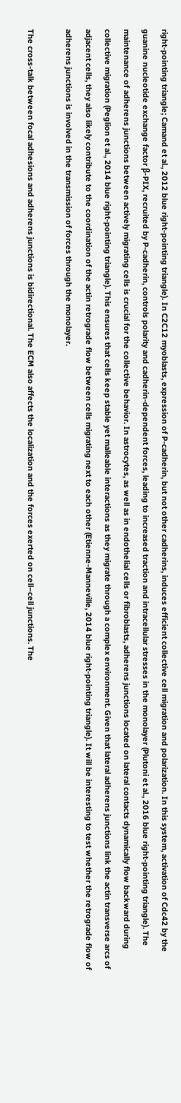right-pointing triangle; Camand et al., 2012 blue right-pointing triangle). In C2C12 myoblasts, expression of P-cadherin, but not other cadherins, induces efficient collective cell migration and polarization. In this system, activation of Cdc42 by the guanine nucleotide exchange factor β-PIX, recruited by P-cadherin, controls polarity and cadherin-dependent forces, leading to increased traction and intracellular stresses in the monolayer (Plutoni et al., 2016 blue right-pointing triangle). The maintenance of adherens junctions between actively migrating cells is crucial for the collective behavior. In astrocytes, as well as in endothelial cells or fibroblasts, adherens junctions located on lateral contacts dynamically flow backward during collective migration (Peglion et al., 2014 blue right-pointing triangle). This ensures that cells keep stable yet malleable interactions as they migrate through a complex environment. Given that lateral adherens junctions link the actin transverse arcs of adjacent cells, they also likely contribute to the coordination of the actin retrograde flow between cells migrating next to each other (Etienne-Manneville, 2014 blue right-pointing triangle). It will be interesting to test whether the retrograde flow of adherens junctions is involved in the transmission of forces through the monolayer.

The cross-talk between focal adhesions and adherens junctions is bidirectional. The ECM also affects the localization and the forces exerted on cell–cell junctions. The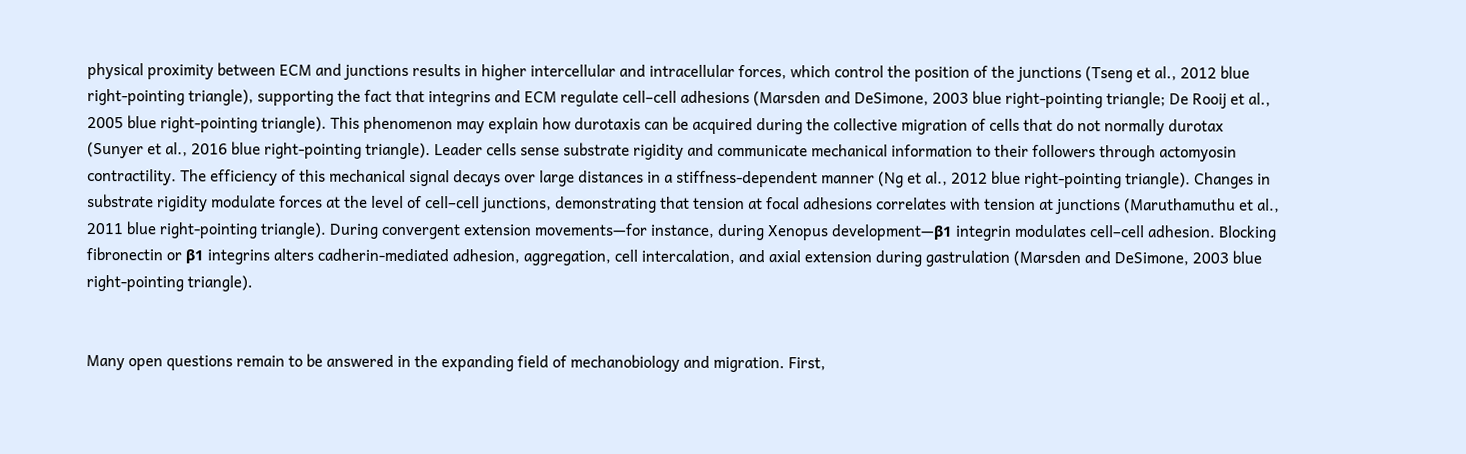physical proximity between ECM and junctions results in higher intercellular and intracellular forces, which control the position of the junctions (Tseng et al., 2012 blue right-pointing triangle), supporting the fact that integrins and ECM regulate cell–cell adhesions (Marsden and DeSimone, 2003 blue right-pointing triangle; De Rooij et al., 2005 blue right-pointing triangle). This phenomenon may explain how durotaxis can be acquired during the collective migration of cells that do not normally durotax (Sunyer et al., 2016 blue right-pointing triangle). Leader cells sense substrate rigidity and communicate mechanical information to their followers through actomyosin contractility. The efficiency of this mechanical signal decays over large distances in a stiffness-dependent manner (Ng et al., 2012 blue right-pointing triangle). Changes in substrate rigidity modulate forces at the level of cell–cell junctions, demonstrating that tension at focal adhesions correlates with tension at junctions (Maruthamuthu et al., 2011 blue right-pointing triangle). During convergent extension movements—for instance, during Xenopus development—β1 integrin modulates cell–cell adhesion. Blocking fibronectin or β1 integrins alters cadherin-mediated adhesion, aggregation, cell intercalation, and axial extension during gastrulation (Marsden and DeSimone, 2003 blue right-pointing triangle).


Many open questions remain to be answered in the expanding field of mechanobiology and migration. First,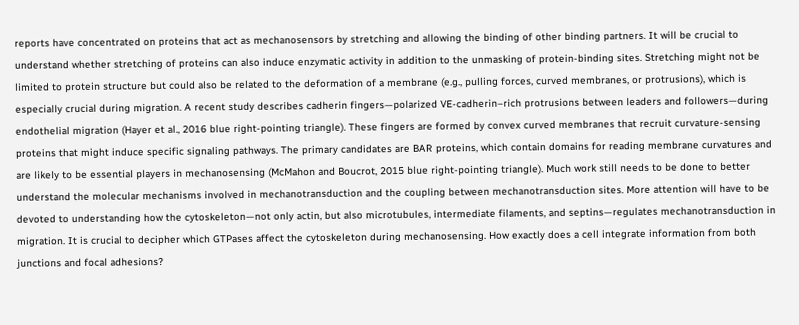reports have concentrated on proteins that act as mechanosensors by stretching and allowing the binding of other binding partners. It will be crucial to understand whether stretching of proteins can also induce enzymatic activity in addition to the unmasking of protein-binding sites. Stretching might not be limited to protein structure but could also be related to the deformation of a membrane (e.g., pulling forces, curved membranes, or protrusions), which is especially crucial during migration. A recent study describes cadherin fingers—polarized VE-cadherin–rich protrusions between leaders and followers—during endothelial migration (Hayer et al., 2016 blue right-pointing triangle). These fingers are formed by convex curved membranes that recruit curvature-sensing proteins that might induce specific signaling pathways. The primary candidates are BAR proteins, which contain domains for reading membrane curvatures and are likely to be essential players in mechanosensing (McMahon and Boucrot, 2015 blue right-pointing triangle). Much work still needs to be done to better understand the molecular mechanisms involved in mechanotransduction and the coupling between mechanotransduction sites. More attention will have to be devoted to understanding how the cytoskeleton—not only actin, but also microtubules, intermediate filaments, and septins—regulates mechanotransduction in migration. It is crucial to decipher which GTPases affect the cytoskeleton during mechanosensing. How exactly does a cell integrate information from both junctions and focal adhesions?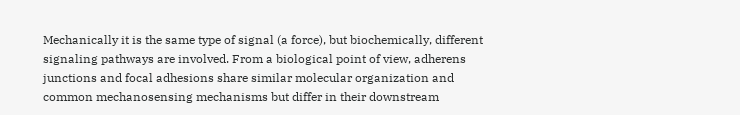Mechanically it is the same type of signal (a force), but biochemically, different signaling pathways are involved. From a biological point of view, adherens junctions and focal adhesions share similar molecular organization and common mechanosensing mechanisms but differ in their downstream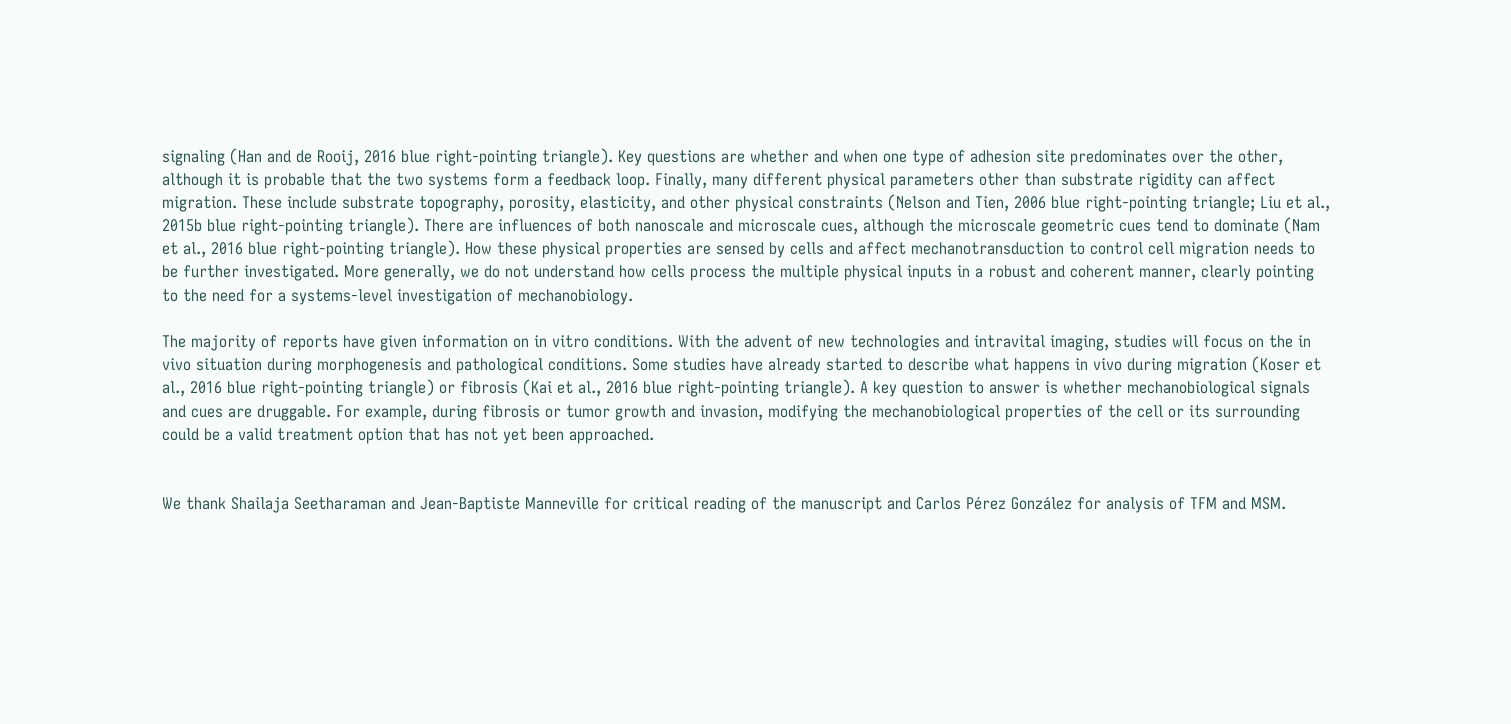signaling (Han and de Rooij, 2016 blue right-pointing triangle). Key questions are whether and when one type of adhesion site predominates over the other, although it is probable that the two systems form a feedback loop. Finally, many different physical parameters other than substrate rigidity can affect migration. These include substrate topography, porosity, elasticity, and other physical constraints (Nelson and Tien, 2006 blue right-pointing triangle; Liu et al., 2015b blue right-pointing triangle). There are influences of both nanoscale and microscale cues, although the microscale geometric cues tend to dominate (Nam et al., 2016 blue right-pointing triangle). How these physical properties are sensed by cells and affect mechanotransduction to control cell migration needs to be further investigated. More generally, we do not understand how cells process the multiple physical inputs in a robust and coherent manner, clearly pointing to the need for a systems-level investigation of mechanobiology.

The majority of reports have given information on in vitro conditions. With the advent of new technologies and intravital imaging, studies will focus on the in vivo situation during morphogenesis and pathological conditions. Some studies have already started to describe what happens in vivo during migration (Koser et al., 2016 blue right-pointing triangle) or fibrosis (Kai et al., 2016 blue right-pointing triangle). A key question to answer is whether mechanobiological signals and cues are druggable. For example, during fibrosis or tumor growth and invasion, modifying the mechanobiological properties of the cell or its surrounding could be a valid treatment option that has not yet been approached.


We thank Shailaja Seetharaman and Jean-Baptiste Manneville for critical reading of the manuscript and Carlos Pérez González for analysis of TFM and MSM.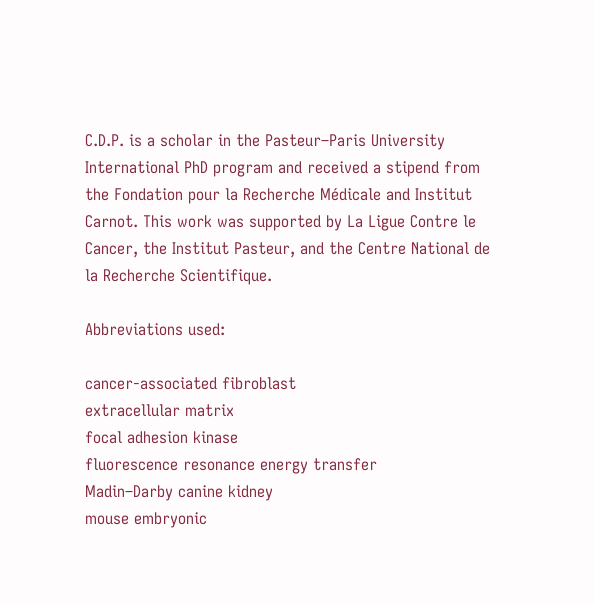C.D.P. is a scholar in the Pasteur–Paris University International PhD program and received a stipend from the Fondation pour la Recherche Médicale and Institut Carnot. This work was supported by La Ligue Contre le Cancer, the Institut Pasteur, and the Centre National de la Recherche Scientifique.

Abbreviations used:

cancer-associated fibroblast
extracellular matrix
focal adhesion kinase
fluorescence resonance energy transfer
Madin–Darby canine kidney
mouse embryonic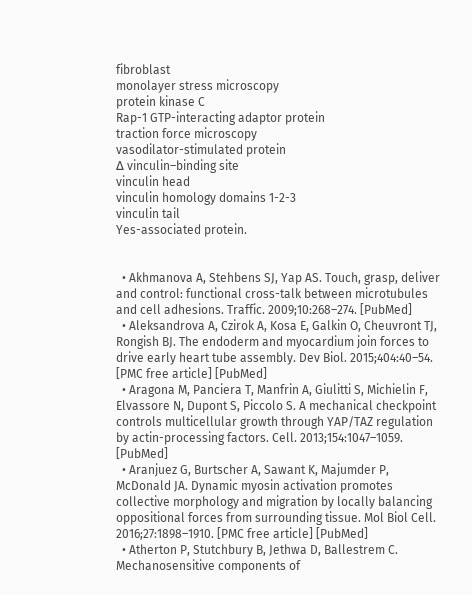fibroblast
monolayer stress microscopy
protein kinase C
Rap-1 GTP-interacting adaptor protein
traction force microscopy
vasodilator-stimulated protein
Δ vinculin–binding site
vinculin head
vinculin homology domains 1-2-3
vinculin tail
Yes-associated protein.


  • Akhmanova A, Stehbens SJ, Yap AS. Touch, grasp, deliver and control: functional cross-talk between microtubules and cell adhesions. Traffic. 2009;10:268–274. [PubMed]
  • Aleksandrova A, Czirok A, Kosa E, Galkin O, Cheuvront TJ, Rongish BJ. The endoderm and myocardium join forces to drive early heart tube assembly. Dev Biol. 2015;404:40–54. [PMC free article] [PubMed]
  • Aragona M, Panciera T, Manfrin A, Giulitti S, Michielin F, Elvassore N, Dupont S, Piccolo S. A mechanical checkpoint controls multicellular growth through YAP/TAZ regulation by actin-processing factors. Cell. 2013;154:1047–1059. [PubMed]
  • Aranjuez G, Burtscher A, Sawant K, Majumder P, McDonald JA. Dynamic myosin activation promotes collective morphology and migration by locally balancing oppositional forces from surrounding tissue. Mol Biol Cell. 2016;27:1898–1910. [PMC free article] [PubMed]
  • Atherton P, Stutchbury B, Jethwa D, Ballestrem C. Mechanosensitive components of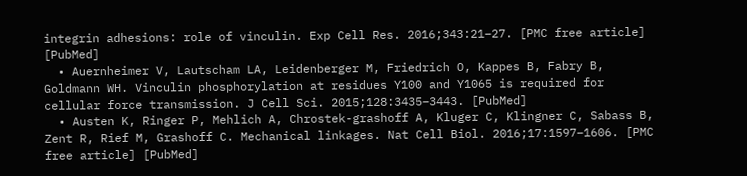integrin adhesions: role of vinculin. Exp Cell Res. 2016;343:21–27. [PMC free article] [PubMed]
  • Auernheimer V, Lautscham LA, Leidenberger M, Friedrich O, Kappes B, Fabry B, Goldmann WH. Vinculin phosphorylation at residues Y100 and Y1065 is required for cellular force transmission. J Cell Sci. 2015;128:3435–3443. [PubMed]
  • Austen K, Ringer P, Mehlich A, Chrostek-grashoff A, Kluger C, Klingner C, Sabass B, Zent R, Rief M, Grashoff C. Mechanical linkages. Nat Cell Biol. 2016;17:1597–1606. [PMC free article] [PubMed]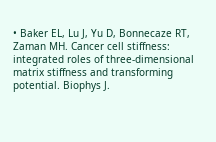• Baker EL, Lu J, Yu D, Bonnecaze RT, Zaman MH. Cancer cell stiffness: integrated roles of three-dimensional matrix stiffness and transforming potential. Biophys J.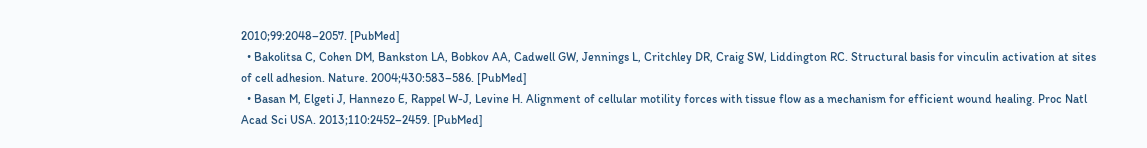2010;99:2048–2057. [PubMed]
  • Bakolitsa C, Cohen DM, Bankston LA, Bobkov AA, Cadwell GW, Jennings L, Critchley DR, Craig SW, Liddington RC. Structural basis for vinculin activation at sites of cell adhesion. Nature. 2004;430:583–586. [PubMed]
  • Basan M, Elgeti J, Hannezo E, Rappel W-J, Levine H. Alignment of cellular motility forces with tissue flow as a mechanism for efficient wound healing. Proc Natl Acad Sci USA. 2013;110:2452–2459. [PubMed]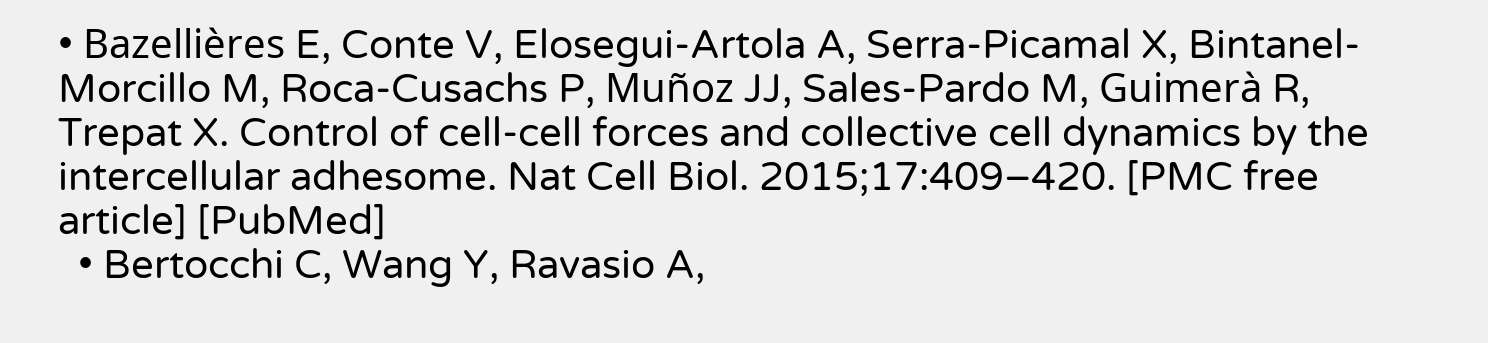• Bazellières E, Conte V, Elosegui-Artola A, Serra-Picamal X, Bintanel-Morcillo M, Roca-Cusachs P, Muñoz JJ, Sales-Pardo M, Guimerà R, Trepat X. Control of cell-cell forces and collective cell dynamics by the intercellular adhesome. Nat Cell Biol. 2015;17:409–420. [PMC free article] [PubMed]
  • Bertocchi C, Wang Y, Ravasio A,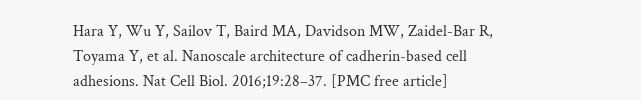Hara Y, Wu Y, Sailov T, Baird MA, Davidson MW, Zaidel-Bar R, Toyama Y, et al. Nanoscale architecture of cadherin-based cell adhesions. Nat Cell Biol. 2016;19:28–37. [PMC free article]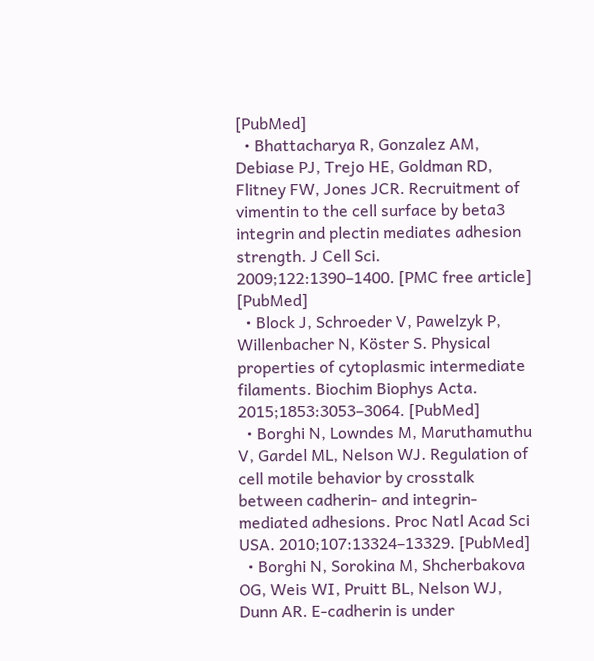[PubMed]
  • Bhattacharya R, Gonzalez AM, Debiase PJ, Trejo HE, Goldman RD, Flitney FW, Jones JCR. Recruitment of vimentin to the cell surface by beta3 integrin and plectin mediates adhesion strength. J Cell Sci. 2009;122:1390–1400. [PMC free article] [PubMed]
  • Block J, Schroeder V, Pawelzyk P, Willenbacher N, Köster S. Physical properties of cytoplasmic intermediate filaments. Biochim Biophys Acta. 2015;1853:3053–3064. [PubMed]
  • Borghi N, Lowndes M, Maruthamuthu V, Gardel ML, Nelson WJ. Regulation of cell motile behavior by crosstalk between cadherin- and integrin-mediated adhesions. Proc Natl Acad Sci USA. 2010;107:13324–13329. [PubMed]
  • Borghi N, Sorokina M, Shcherbakova OG, Weis WI, Pruitt BL, Nelson WJ, Dunn AR. E-cadherin is under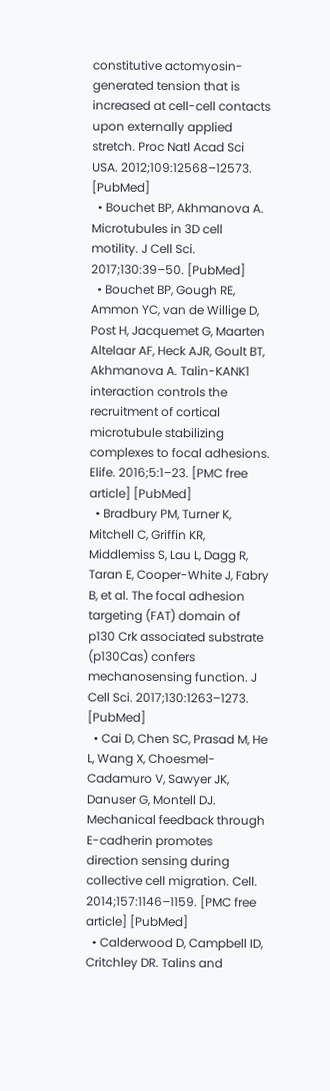constitutive actomyosin-generated tension that is increased at cell-cell contacts upon externally applied stretch. Proc Natl Acad Sci USA. 2012;109:12568–12573. [PubMed]
  • Bouchet BP, Akhmanova A. Microtubules in 3D cell motility. J Cell Sci. 2017;130:39–50. [PubMed]
  • Bouchet BP, Gough RE, Ammon YC, van de Willige D, Post H, Jacquemet G, Maarten Altelaar AF, Heck AJR, Goult BT, Akhmanova A. Talin-KANK1 interaction controls the recruitment of cortical microtubule stabilizing complexes to focal adhesions. Elife. 2016;5:1–23. [PMC free article] [PubMed]
  • Bradbury PM, Turner K, Mitchell C, Griffin KR, Middlemiss S, Lau L, Dagg R, Taran E, Cooper-White J, Fabry B, et al. The focal adhesion targeting (FAT) domain of p130 Crk associated substrate (p130Cas) confers mechanosensing function. J Cell Sci. 2017;130:1263–1273. [PubMed]
  • Cai D, Chen SC, Prasad M, He L, Wang X, Choesmel-Cadamuro V, Sawyer JK, Danuser G, Montell DJ. Mechanical feedback through E-cadherin promotes direction sensing during collective cell migration. Cell. 2014;157:1146–1159. [PMC free article] [PubMed]
  • Calderwood D, Campbell ID, Critchley DR. Talins and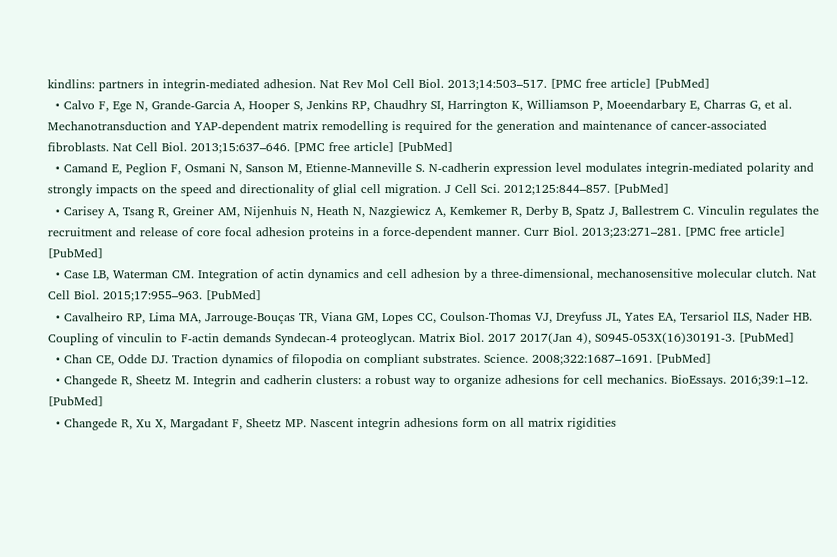kindlins: partners in integrin-mediated adhesion. Nat Rev Mol Cell Biol. 2013;14:503–517. [PMC free article] [PubMed]
  • Calvo F, Ege N, Grande-Garcia A, Hooper S, Jenkins RP, Chaudhry SI, Harrington K, Williamson P, Moeendarbary E, Charras G, et al. Mechanotransduction and YAP-dependent matrix remodelling is required for the generation and maintenance of cancer-associated fibroblasts. Nat Cell Biol. 2013;15:637–646. [PMC free article] [PubMed]
  • Camand E, Peglion F, Osmani N, Sanson M, Etienne-Manneville S. N-cadherin expression level modulates integrin-mediated polarity and strongly impacts on the speed and directionality of glial cell migration. J Cell Sci. 2012;125:844–857. [PubMed]
  • Carisey A, Tsang R, Greiner AM, Nijenhuis N, Heath N, Nazgiewicz A, Kemkemer R, Derby B, Spatz J, Ballestrem C. Vinculin regulates the recruitment and release of core focal adhesion proteins in a force-dependent manner. Curr Biol. 2013;23:271–281. [PMC free article] [PubMed]
  • Case LB, Waterman CM. Integration of actin dynamics and cell adhesion by a three-dimensional, mechanosensitive molecular clutch. Nat Cell Biol. 2015;17:955–963. [PubMed]
  • Cavalheiro RP, Lima MA, Jarrouge-Bouças TR, Viana GM, Lopes CC, Coulson-Thomas VJ, Dreyfuss JL, Yates EA, Tersariol ILS, Nader HB. Coupling of vinculin to F-actin demands Syndecan-4 proteoglycan. Matrix Biol. 2017 2017(Jan 4), S0945-053X(16)30191-3. [PubMed]
  • Chan CE, Odde DJ. Traction dynamics of filopodia on compliant substrates. Science. 2008;322:1687–1691. [PubMed]
  • Changede R, Sheetz M. Integrin and cadherin clusters: a robust way to organize adhesions for cell mechanics. BioEssays. 2016;39:1–12. [PubMed]
  • Changede R, Xu X, Margadant F, Sheetz MP. Nascent integrin adhesions form on all matrix rigidities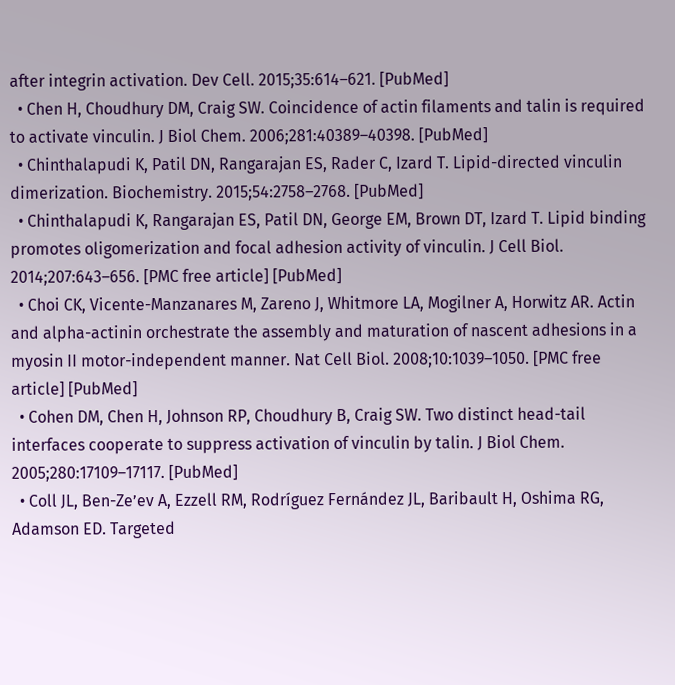after integrin activation. Dev Cell. 2015;35:614–621. [PubMed]
  • Chen H, Choudhury DM, Craig SW. Coincidence of actin filaments and talin is required to activate vinculin. J Biol Chem. 2006;281:40389–40398. [PubMed]
  • Chinthalapudi K, Patil DN, Rangarajan ES, Rader C, Izard T. Lipid-directed vinculin dimerization. Biochemistry. 2015;54:2758–2768. [PubMed]
  • Chinthalapudi K, Rangarajan ES, Patil DN, George EM, Brown DT, Izard T. Lipid binding promotes oligomerization and focal adhesion activity of vinculin. J Cell Biol. 2014;207:643–656. [PMC free article] [PubMed]
  • Choi CK, Vicente-Manzanares M, Zareno J, Whitmore LA, Mogilner A, Horwitz AR. Actin and alpha-actinin orchestrate the assembly and maturation of nascent adhesions in a myosin II motor-independent manner. Nat Cell Biol. 2008;10:1039–1050. [PMC free article] [PubMed]
  • Cohen DM, Chen H, Johnson RP, Choudhury B, Craig SW. Two distinct head-tail interfaces cooperate to suppress activation of vinculin by talin. J Biol Chem. 2005;280:17109–17117. [PubMed]
  • Coll JL, Ben-Ze’ev A, Ezzell RM, Rodríguez Fernández JL, Baribault H, Oshima RG, Adamson ED. Targeted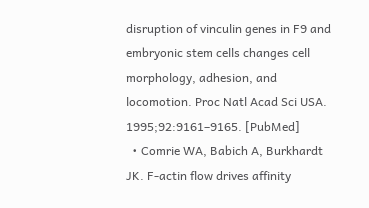disruption of vinculin genes in F9 and embryonic stem cells changes cell morphology, adhesion, and locomotion. Proc Natl Acad Sci USA. 1995;92:9161–9165. [PubMed]
  • Comrie WA, Babich A, Burkhardt JK. F-actin flow drives affinity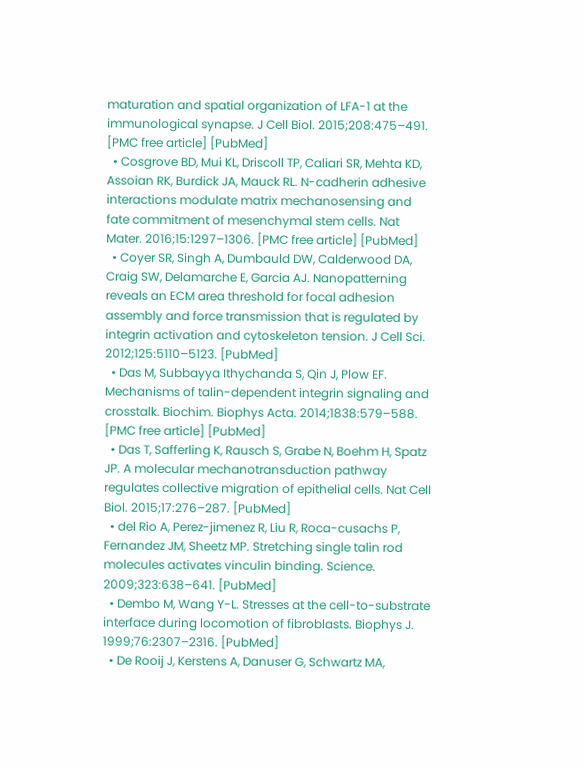maturation and spatial organization of LFA-1 at the immunological synapse. J Cell Biol. 2015;208:475–491. [PMC free article] [PubMed]
  • Cosgrove BD, Mui KL, Driscoll TP, Caliari SR, Mehta KD, Assoian RK, Burdick JA, Mauck RL. N-cadherin adhesive interactions modulate matrix mechanosensing and fate commitment of mesenchymal stem cells. Nat Mater. 2016;15:1297–1306. [PMC free article] [PubMed]
  • Coyer SR, Singh A, Dumbauld DW, Calderwood DA, Craig SW, Delamarche E, Garcia AJ. Nanopatterning reveals an ECM area threshold for focal adhesion assembly and force transmission that is regulated by integrin activation and cytoskeleton tension. J Cell Sci. 2012;125:5110–5123. [PubMed]
  • Das M, Subbayya Ithychanda S, Qin J, Plow EF. Mechanisms of talin-dependent integrin signaling and crosstalk. Biochim. Biophys Acta. 2014;1838:579–588. [PMC free article] [PubMed]
  • Das T, Safferling K, Rausch S, Grabe N, Boehm H, Spatz JP. A molecular mechanotransduction pathway regulates collective migration of epithelial cells. Nat Cell Biol. 2015;17:276–287. [PubMed]
  • del Rio A, Perez-jimenez R, Liu R, Roca-cusachs P, Fernandez JM, Sheetz MP. Stretching single talin rod molecules activates vinculin binding. Science. 2009;323:638–641. [PubMed]
  • Dembo M, Wang Y-L. Stresses at the cell-to-substrate interface during locomotion of fibroblasts. Biophys J. 1999;76:2307–2316. [PubMed]
  • De Rooij J, Kerstens A, Danuser G, Schwartz MA,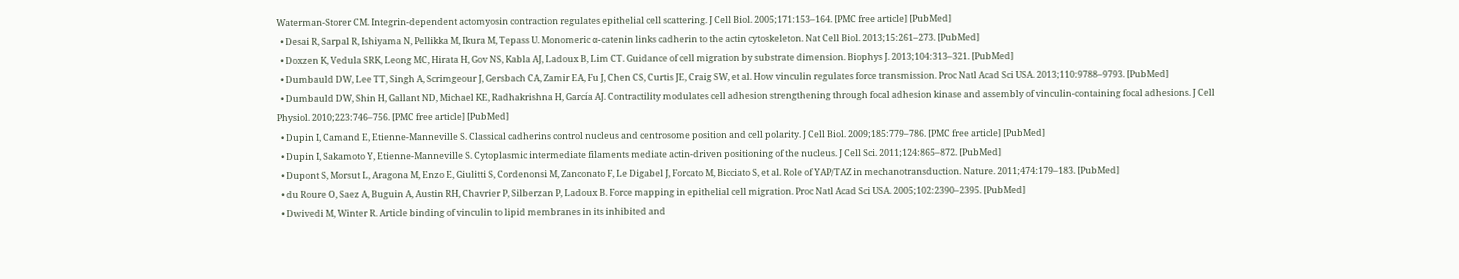Waterman-Storer CM. Integrin-dependent actomyosin contraction regulates epithelial cell scattering. J Cell Biol. 2005;171:153–164. [PMC free article] [PubMed]
  • Desai R, Sarpal R, Ishiyama N, Pellikka M, Ikura M, Tepass U. Monomeric α-catenin links cadherin to the actin cytoskeleton. Nat Cell Biol. 2013;15:261–273. [PubMed]
  • Doxzen K, Vedula SRK, Leong MC, Hirata H, Gov NS, Kabla AJ, Ladoux B, Lim CT. Guidance of cell migration by substrate dimension. Biophys J. 2013;104:313–321. [PubMed]
  • Dumbauld DW, Lee TT, Singh A, Scrimgeour J, Gersbach CA, Zamir EA, Fu J, Chen CS, Curtis JE, Craig SW, et al. How vinculin regulates force transmission. Proc Natl Acad Sci USA. 2013;110:9788–9793. [PubMed]
  • Dumbauld DW, Shin H, Gallant ND, Michael KE, Radhakrishna H, García AJ. Contractility modulates cell adhesion strengthening through focal adhesion kinase and assembly of vinculin-containing focal adhesions. J Cell Physiol. 2010;223:746–756. [PMC free article] [PubMed]
  • Dupin I, Camand E, Etienne-Manneville S. Classical cadherins control nucleus and centrosome position and cell polarity. J Cell Biol. 2009;185:779–786. [PMC free article] [PubMed]
  • Dupin I, Sakamoto Y, Etienne-Manneville S. Cytoplasmic intermediate filaments mediate actin-driven positioning of the nucleus. J Cell Sci. 2011;124:865–872. [PubMed]
  • Dupont S, Morsut L, Aragona M, Enzo E, Giulitti S, Cordenonsi M, Zanconato F, Le Digabel J, Forcato M, Bicciato S, et al. Role of YAP/TAZ in mechanotransduction. Nature. 2011;474:179–183. [PubMed]
  • du Roure O, Saez A, Buguin A, Austin RH, Chavrier P, Silberzan P, Ladoux B. Force mapping in epithelial cell migration. Proc Natl Acad Sci USA. 2005;102:2390–2395. [PubMed]
  • Dwivedi M, Winter R. Article binding of vinculin to lipid membranes in its inhibited and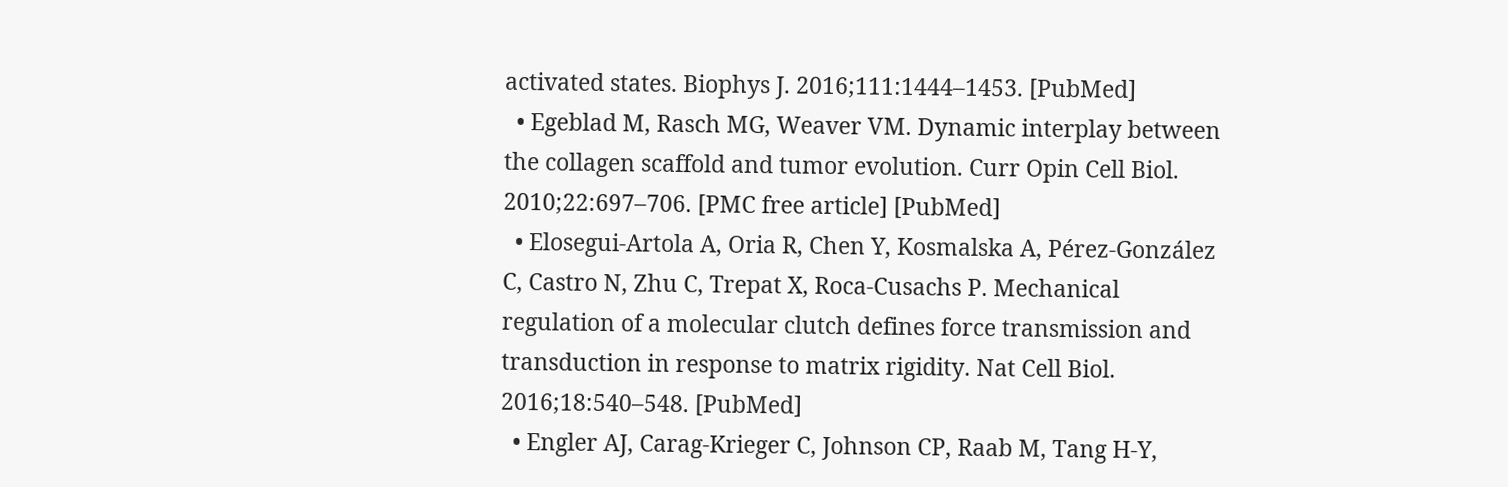activated states. Biophys J. 2016;111:1444–1453. [PubMed]
  • Egeblad M, Rasch MG, Weaver VM. Dynamic interplay between the collagen scaffold and tumor evolution. Curr Opin Cell Biol. 2010;22:697–706. [PMC free article] [PubMed]
  • Elosegui-Artola A, Oria R, Chen Y, Kosmalska A, Pérez-González C, Castro N, Zhu C, Trepat X, Roca-Cusachs P. Mechanical regulation of a molecular clutch defines force transmission and transduction in response to matrix rigidity. Nat Cell Biol. 2016;18:540–548. [PubMed]
  • Engler AJ, Carag-Krieger C, Johnson CP, Raab M, Tang H-Y,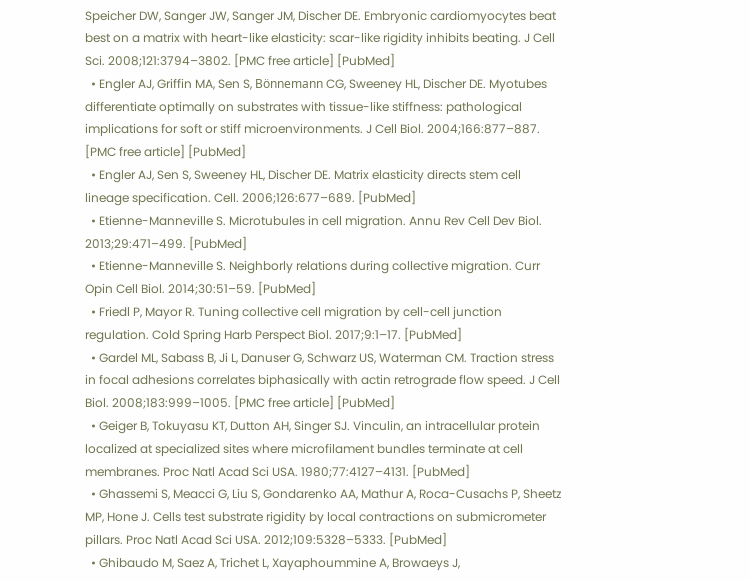Speicher DW, Sanger JW, Sanger JM, Discher DE. Embryonic cardiomyocytes beat best on a matrix with heart-like elasticity: scar-like rigidity inhibits beating. J Cell Sci. 2008;121:3794–3802. [PMC free article] [PubMed]
  • Engler AJ, Griffin MA, Sen S, Bönnemann CG, Sweeney HL, Discher DE. Myotubes differentiate optimally on substrates with tissue-like stiffness: pathological implications for soft or stiff microenvironments. J Cell Biol. 2004;166:877–887. [PMC free article] [PubMed]
  • Engler AJ, Sen S, Sweeney HL, Discher DE. Matrix elasticity directs stem cell lineage specification. Cell. 2006;126:677–689. [PubMed]
  • Etienne-Manneville S. Microtubules in cell migration. Annu Rev Cell Dev Biol. 2013;29:471–499. [PubMed]
  • Etienne-Manneville S. Neighborly relations during collective migration. Curr Opin Cell Biol. 2014;30:51–59. [PubMed]
  • Friedl P, Mayor R. Tuning collective cell migration by cell-cell junction regulation. Cold Spring Harb Perspect Biol. 2017;9:1–17. [PubMed]
  • Gardel ML, Sabass B, Ji L, Danuser G, Schwarz US, Waterman CM. Traction stress in focal adhesions correlates biphasically with actin retrograde flow speed. J Cell Biol. 2008;183:999–1005. [PMC free article] [PubMed]
  • Geiger B, Tokuyasu KT, Dutton AH, Singer SJ. Vinculin, an intracellular protein localized at specialized sites where microfilament bundles terminate at cell membranes. Proc Natl Acad Sci USA. 1980;77:4127–4131. [PubMed]
  • Ghassemi S, Meacci G, Liu S, Gondarenko AA, Mathur A, Roca-Cusachs P, Sheetz MP, Hone J. Cells test substrate rigidity by local contractions on submicrometer pillars. Proc Natl Acad Sci USA. 2012;109:5328–5333. [PubMed]
  • Ghibaudo M, Saez A, Trichet L, Xayaphoummine A, Browaeys J,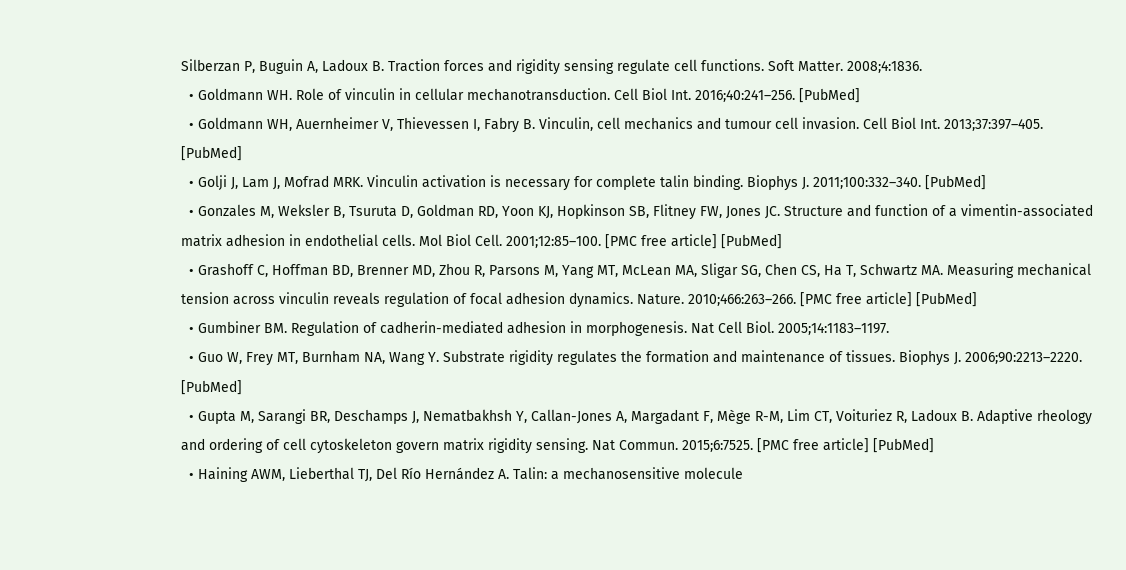Silberzan P, Buguin A, Ladoux B. Traction forces and rigidity sensing regulate cell functions. Soft Matter. 2008;4:1836.
  • Goldmann WH. Role of vinculin in cellular mechanotransduction. Cell Biol Int. 2016;40:241–256. [PubMed]
  • Goldmann WH, Auernheimer V, Thievessen I, Fabry B. Vinculin, cell mechanics and tumour cell invasion. Cell Biol Int. 2013;37:397–405. [PubMed]
  • Golji J, Lam J, Mofrad MRK. Vinculin activation is necessary for complete talin binding. Biophys J. 2011;100:332–340. [PubMed]
  • Gonzales M, Weksler B, Tsuruta D, Goldman RD, Yoon KJ, Hopkinson SB, Flitney FW, Jones JC. Structure and function of a vimentin-associated matrix adhesion in endothelial cells. Mol Biol Cell. 2001;12:85–100. [PMC free article] [PubMed]
  • Grashoff C, Hoffman BD, Brenner MD, Zhou R, Parsons M, Yang MT, McLean MA, Sligar SG, Chen CS, Ha T, Schwartz MA. Measuring mechanical tension across vinculin reveals regulation of focal adhesion dynamics. Nature. 2010;466:263–266. [PMC free article] [PubMed]
  • Gumbiner BM. Regulation of cadherin-mediated adhesion in morphogenesis. Nat Cell Biol. 2005;14:1183–1197.
  • Guo W, Frey MT, Burnham NA, Wang Y. Substrate rigidity regulates the formation and maintenance of tissues. Biophys J. 2006;90:2213–2220. [PubMed]
  • Gupta M, Sarangi BR, Deschamps J, Nematbakhsh Y, Callan-Jones A, Margadant F, Mège R-M, Lim CT, Voituriez R, Ladoux B. Adaptive rheology and ordering of cell cytoskeleton govern matrix rigidity sensing. Nat Commun. 2015;6:7525. [PMC free article] [PubMed]
  • Haining AWM, Lieberthal TJ, Del Río Hernández A. Talin: a mechanosensitive molecule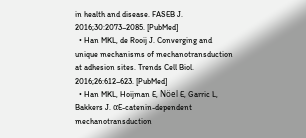in health and disease. FASEB J. 2016;30:2073–2085. [PubMed]
  • Han MKL, de Rooij J. Converging and unique mechanisms of mechanotransduction at adhesion sites. Trends Cell Biol. 2016;26:612–623. [PubMed]
  • Han MKL, Hoijman E, Nöel E, Garric L, Bakkers J. αE-catenin-dependent mechanotransduction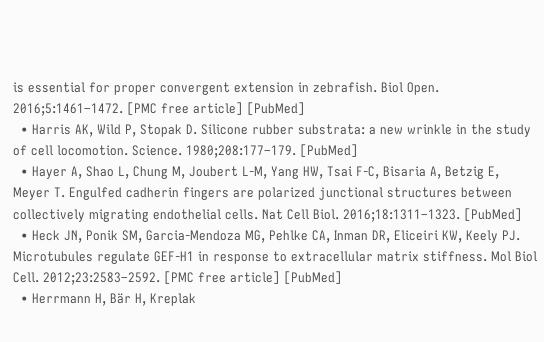is essential for proper convergent extension in zebrafish. Biol Open. 2016;5:1461–1472. [PMC free article] [PubMed]
  • Harris AK, Wild P, Stopak D. Silicone rubber substrata: a new wrinkle in the study of cell locomotion. Science. 1980;208:177–179. [PubMed]
  • Hayer A, Shao L, Chung M, Joubert L-M, Yang HW, Tsai F-C, Bisaria A, Betzig E, Meyer T. Engulfed cadherin fingers are polarized junctional structures between collectively migrating endothelial cells. Nat Cell Biol. 2016;18:1311–1323. [PubMed]
  • Heck JN, Ponik SM, Garcia-Mendoza MG, Pehlke CA, Inman DR, Eliceiri KW, Keely PJ. Microtubules regulate GEF-H1 in response to extracellular matrix stiffness. Mol Biol Cell. 2012;23:2583–2592. [PMC free article] [PubMed]
  • Herrmann H, Bär H, Kreplak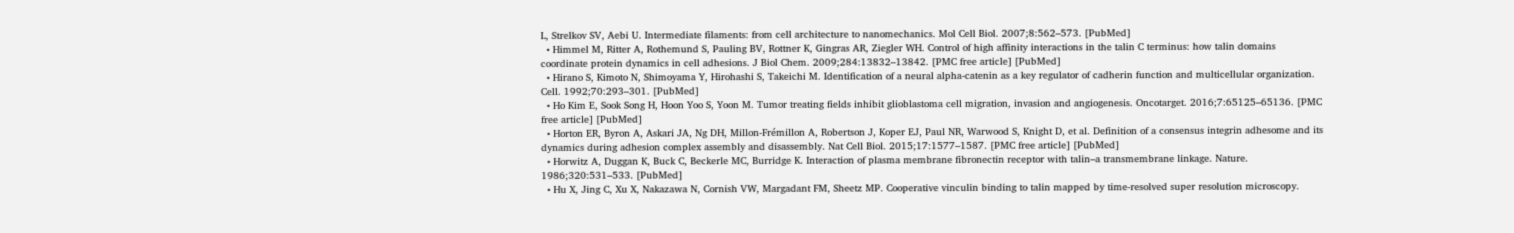L, Strelkov SV, Aebi U. Intermediate filaments: from cell architecture to nanomechanics. Mol Cell Biol. 2007;8:562–573. [PubMed]
  • Himmel M, Ritter A, Rothemund S, Pauling BV, Rottner K, Gingras AR, Ziegler WH. Control of high affinity interactions in the talin C terminus: how talin domains coordinate protein dynamics in cell adhesions. J Biol Chem. 2009;284:13832–13842. [PMC free article] [PubMed]
  • Hirano S, Kimoto N, Shimoyama Y, Hirohashi S, Takeichi M. Identification of a neural alpha-catenin as a key regulator of cadherin function and multicellular organization. Cell. 1992;70:293–301. [PubMed]
  • Ho Kim E, Sook Song H, Hoon Yoo S, Yoon M. Tumor treating fields inhibit glioblastoma cell migration, invasion and angiogenesis. Oncotarget. 2016;7:65125–65136. [PMC free article] [PubMed]
  • Horton ER, Byron A, Askari JA, Ng DH, Millon-Frémillon A, Robertson J, Koper EJ, Paul NR, Warwood S, Knight D, et al. Definition of a consensus integrin adhesome and its dynamics during adhesion complex assembly and disassembly. Nat Cell Biol. 2015;17:1577–1587. [PMC free article] [PubMed]
  • Horwitz A, Duggan K, Buck C, Beckerle MC, Burridge K. Interaction of plasma membrane fibronectin receptor with talin–a transmembrane linkage. Nature. 1986;320:531–533. [PubMed]
  • Hu X, Jing C, Xu X, Nakazawa N, Cornish VW, Margadant FM, Sheetz MP. Cooperative vinculin binding to talin mapped by time-resolved super resolution microscopy.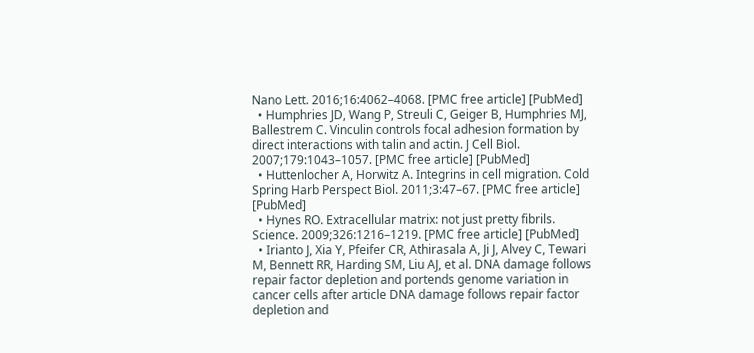Nano Lett. 2016;16:4062–4068. [PMC free article] [PubMed]
  • Humphries JD, Wang P, Streuli C, Geiger B, Humphries MJ, Ballestrem C. Vinculin controls focal adhesion formation by direct interactions with talin and actin. J Cell Biol. 2007;179:1043–1057. [PMC free article] [PubMed]
  • Huttenlocher A, Horwitz A. Integrins in cell migration. Cold Spring Harb Perspect Biol. 2011;3:47–67. [PMC free article] [PubMed]
  • Hynes RO. Extracellular matrix: not just pretty fibrils. Science. 2009;326:1216–1219. [PMC free article] [PubMed]
  • Irianto J, Xia Y, Pfeifer CR, Athirasala A, Ji J, Alvey C, Tewari M, Bennett RR, Harding SM, Liu AJ, et al. DNA damage follows repair factor depletion and portends genome variation in cancer cells after article DNA damage follows repair factor depletion and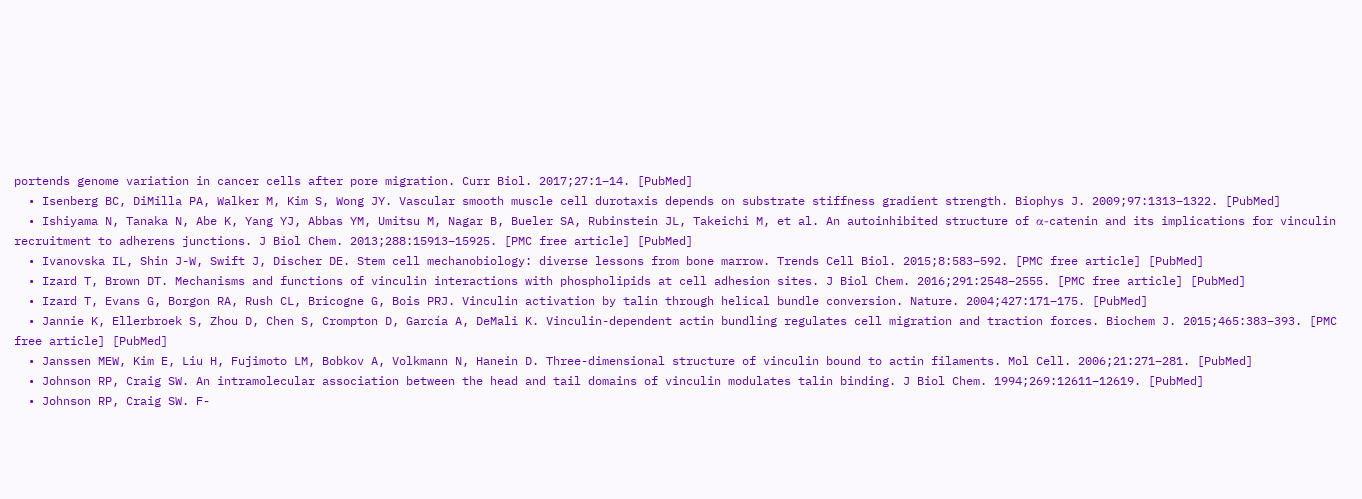portends genome variation in cancer cells after pore migration. Curr Biol. 2017;27:1–14. [PubMed]
  • Isenberg BC, DiMilla PA, Walker M, Kim S, Wong JY. Vascular smooth muscle cell durotaxis depends on substrate stiffness gradient strength. Biophys J. 2009;97:1313–1322. [PubMed]
  • Ishiyama N, Tanaka N, Abe K, Yang YJ, Abbas YM, Umitsu M, Nagar B, Bueler SA, Rubinstein JL, Takeichi M, et al. An autoinhibited structure of α-catenin and its implications for vinculin recruitment to adherens junctions. J Biol Chem. 2013;288:15913–15925. [PMC free article] [PubMed]
  • Ivanovska IL, Shin J-W, Swift J, Discher DE. Stem cell mechanobiology: diverse lessons from bone marrow. Trends Cell Biol. 2015;8:583–592. [PMC free article] [PubMed]
  • Izard T, Brown DT. Mechanisms and functions of vinculin interactions with phospholipids at cell adhesion sites. J Biol Chem. 2016;291:2548–2555. [PMC free article] [PubMed]
  • Izard T, Evans G, Borgon RA, Rush CL, Bricogne G, Bois PRJ. Vinculin activation by talin through helical bundle conversion. Nature. 2004;427:171–175. [PubMed]
  • Jannie K, Ellerbroek S, Zhou D, Chen S, Crompton D, García A, DeMali K. Vinculin-dependent actin bundling regulates cell migration and traction forces. Biochem J. 2015;465:383–393. [PMC free article] [PubMed]
  • Janssen MEW, Kim E, Liu H, Fujimoto LM, Bobkov A, Volkmann N, Hanein D. Three-dimensional structure of vinculin bound to actin filaments. Mol Cell. 2006;21:271–281. [PubMed]
  • Johnson RP, Craig SW. An intramolecular association between the head and tail domains of vinculin modulates talin binding. J Biol Chem. 1994;269:12611–12619. [PubMed]
  • Johnson RP, Craig SW. F-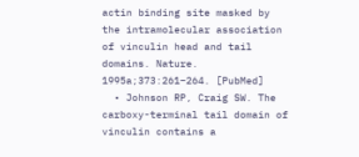actin binding site masked by the intramolecular association of vinculin head and tail domains. Nature. 1995a;373:261–264. [PubMed]
  • Johnson RP, Craig SW. The carboxy-terminal tail domain of vinculin contains a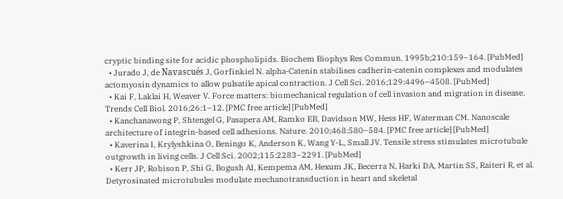cryptic binding site for acidic phospholipids. Biochem Biophys Res Commun. 1995b;210:159–164. [PubMed]
  • Jurado J, de Navascués J, Gorfinkiel N. alpha-Catenin stabilises cadherin-catenin complexes and modulates actomyosin dynamics to allow pulsatile apical contraction. J Cell Sci. 2016;129:4496–4508. [PubMed]
  • Kai F, Laklai H, Weaver V. Force matters: biomechanical regulation of cell invasion and migration in disease. Trends Cell Biol. 2016;26:1–12. [PMC free article] [PubMed]
  • Kanchanawong P, Shtengel G, Pasapera AM, Ramko EB, Davidson MW, Hess HF, Waterman CM. Nanoscale architecture of integrin-based cell adhesions. Nature. 2010;468:580–584. [PMC free article] [PubMed]
  • Kaverina I, Krylyshkina O, Beningo K, Anderson K, Wang Y-L, Small JV. Tensile stress stimulates microtubule outgrowth in living cells. J Cell Sci. 2002;115:2283–2291. [PubMed]
  • Kerr JP, Robison P, Shi G, Bogush AI, Kempema AM, Hexum JK, Becerra N, Harki DA, Martin SS, Raiteri R, et al. Detyrosinated microtubules modulate mechanotransduction in heart and skeletal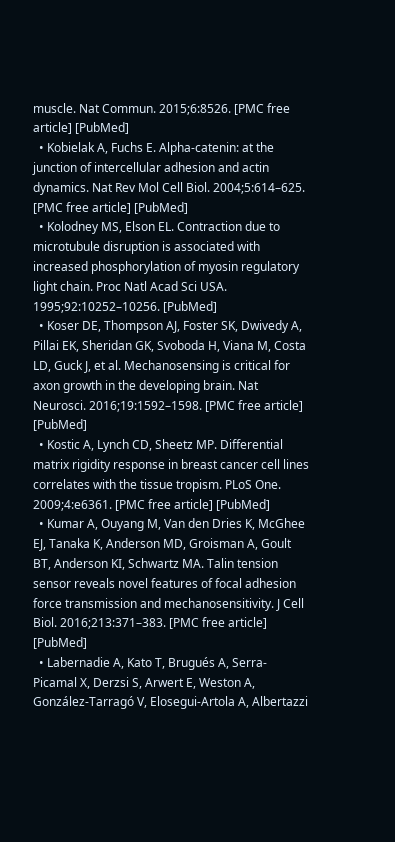muscle. Nat Commun. 2015;6:8526. [PMC free article] [PubMed]
  • Kobielak A, Fuchs E. Alpha-catenin: at the junction of intercellular adhesion and actin dynamics. Nat Rev Mol Cell Biol. 2004;5:614–625. [PMC free article] [PubMed]
  • Kolodney MS, Elson EL. Contraction due to microtubule disruption is associated with increased phosphorylation of myosin regulatory light chain. Proc Natl Acad Sci USA. 1995;92:10252–10256. [PubMed]
  • Koser DE, Thompson AJ, Foster SK, Dwivedy A, Pillai EK, Sheridan GK, Svoboda H, Viana M, Costa LD, Guck J, et al. Mechanosensing is critical for axon growth in the developing brain. Nat Neurosci. 2016;19:1592–1598. [PMC free article] [PubMed]
  • Kostic A, Lynch CD, Sheetz MP. Differential matrix rigidity response in breast cancer cell lines correlates with the tissue tropism. PLoS One. 2009;4:e6361. [PMC free article] [PubMed]
  • Kumar A, Ouyang M, Van den Dries K, McGhee EJ, Tanaka K, Anderson MD, Groisman A, Goult BT, Anderson KI, Schwartz MA. Talin tension sensor reveals novel features of focal adhesion force transmission and mechanosensitivity. J Cell Biol. 2016;213:371–383. [PMC free article] [PubMed]
  • Labernadie A, Kato T, Brugués A, Serra-Picamal X, Derzsi S, Arwert E, Weston A, González-Tarragó V, Elosegui-Artola A, Albertazzi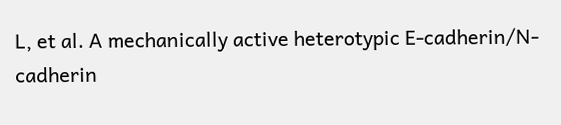L, et al. A mechanically active heterotypic E-cadherin/N-cadherin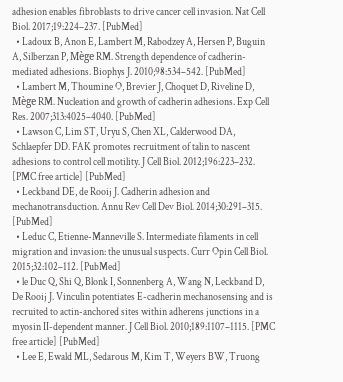adhesion enables fibroblasts to drive cancer cell invasion. Nat Cell Biol. 2017;19:224–237. [PubMed]
  • Ladoux B, Anon E, Lambert M, Rabodzey A, Hersen P, Buguin A, Silberzan P, Mège RM. Strength dependence of cadherin-mediated adhesions. Biophys J. 2010;98:534–542. [PubMed]
  • Lambert M, Thoumine O, Brevier J, Choquet D, Riveline D, Mège RM. Nucleation and growth of cadherin adhesions. Exp Cell Res. 2007;313:4025–4040. [PubMed]
  • Lawson C, Lim ST, Uryu S, Chen XL, Calderwood DA, Schlaepfer DD. FAK promotes recruitment of talin to nascent adhesions to control cell motility. J Cell Biol. 2012;196:223–232. [PMC free article] [PubMed]
  • Leckband DE, de Rooij J. Cadherin adhesion and mechanotransduction. Annu Rev Cell Dev Biol. 2014;30:291–315. [PubMed]
  • Leduc C, Etienne-Manneville S. Intermediate filaments in cell migration and invasion: the unusual suspects. Curr Opin Cell Biol. 2015;32:102–112. [PubMed]
  • le Duc Q, Shi Q, Blonk I, Sonnenberg A, Wang N, Leckband D, De Rooij J. Vinculin potentiates E-cadherin mechanosensing and is recruited to actin-anchored sites within adherens junctions in a myosin II-dependent manner. J Cell Biol. 2010;189:1107–1115. [PMC free article] [PubMed]
  • Lee E, Ewald ML, Sedarous M, Kim T, Weyers BW, Truong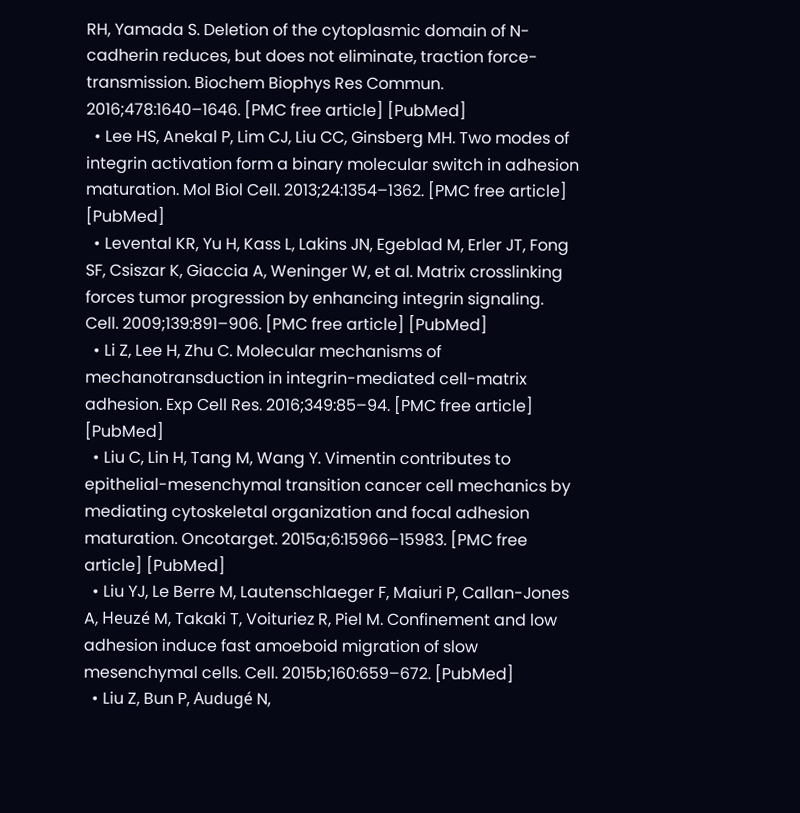RH, Yamada S. Deletion of the cytoplasmic domain of N-cadherin reduces, but does not eliminate, traction force-transmission. Biochem Biophys Res Commun. 2016;478:1640–1646. [PMC free article] [PubMed]
  • Lee HS, Anekal P, Lim CJ, Liu CC, Ginsberg MH. Two modes of integrin activation form a binary molecular switch in adhesion maturation. Mol Biol Cell. 2013;24:1354–1362. [PMC free article] [PubMed]
  • Levental KR, Yu H, Kass L, Lakins JN, Egeblad M, Erler JT, Fong SF, Csiszar K, Giaccia A, Weninger W, et al. Matrix crosslinking forces tumor progression by enhancing integrin signaling. Cell. 2009;139:891–906. [PMC free article] [PubMed]
  • Li Z, Lee H, Zhu C. Molecular mechanisms of mechanotransduction in integrin-mediated cell-matrix adhesion. Exp Cell Res. 2016;349:85–94. [PMC free article] [PubMed]
  • Liu C, Lin H, Tang M, Wang Y. Vimentin contributes to epithelial-mesenchymal transition cancer cell mechanics by mediating cytoskeletal organization and focal adhesion maturation. Oncotarget. 2015a;6:15966–15983. [PMC free article] [PubMed]
  • Liu YJ, Le Berre M, Lautenschlaeger F, Maiuri P, Callan-Jones A, Heuzé M, Takaki T, Voituriez R, Piel M. Confinement and low adhesion induce fast amoeboid migration of slow mesenchymal cells. Cell. 2015b;160:659–672. [PubMed]
  • Liu Z, Bun P, Audugé N,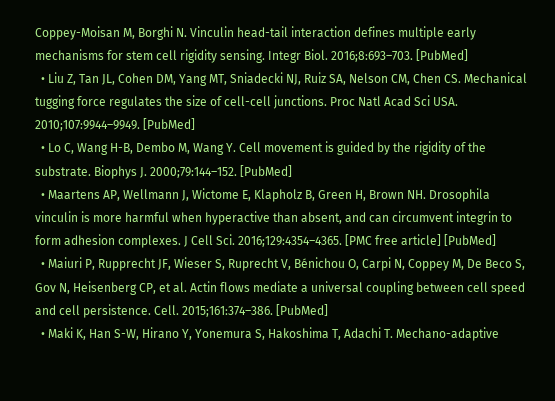Coppey-Moisan M, Borghi N. Vinculin head-tail interaction defines multiple early mechanisms for stem cell rigidity sensing. Integr Biol. 2016;8:693–703. [PubMed]
  • Liu Z, Tan JL, Cohen DM, Yang MT, Sniadecki NJ, Ruiz SA, Nelson CM, Chen CS. Mechanical tugging force regulates the size of cell-cell junctions. Proc Natl Acad Sci USA. 2010;107:9944–9949. [PubMed]
  • Lo C, Wang H-B, Dembo M, Wang Y. Cell movement is guided by the rigidity of the substrate. Biophys J. 2000;79:144–152. [PubMed]
  • Maartens AP, Wellmann J, Wictome E, Klapholz B, Green H, Brown NH. Drosophila vinculin is more harmful when hyperactive than absent, and can circumvent integrin to form adhesion complexes. J Cell Sci. 2016;129:4354–4365. [PMC free article] [PubMed]
  • Maiuri P, Rupprecht JF, Wieser S, Ruprecht V, Bénichou O, Carpi N, Coppey M, De Beco S, Gov N, Heisenberg CP, et al. Actin flows mediate a universal coupling between cell speed and cell persistence. Cell. 2015;161:374–386. [PubMed]
  • Maki K, Han S-W, Hirano Y, Yonemura S, Hakoshima T, Adachi T. Mechano-adaptive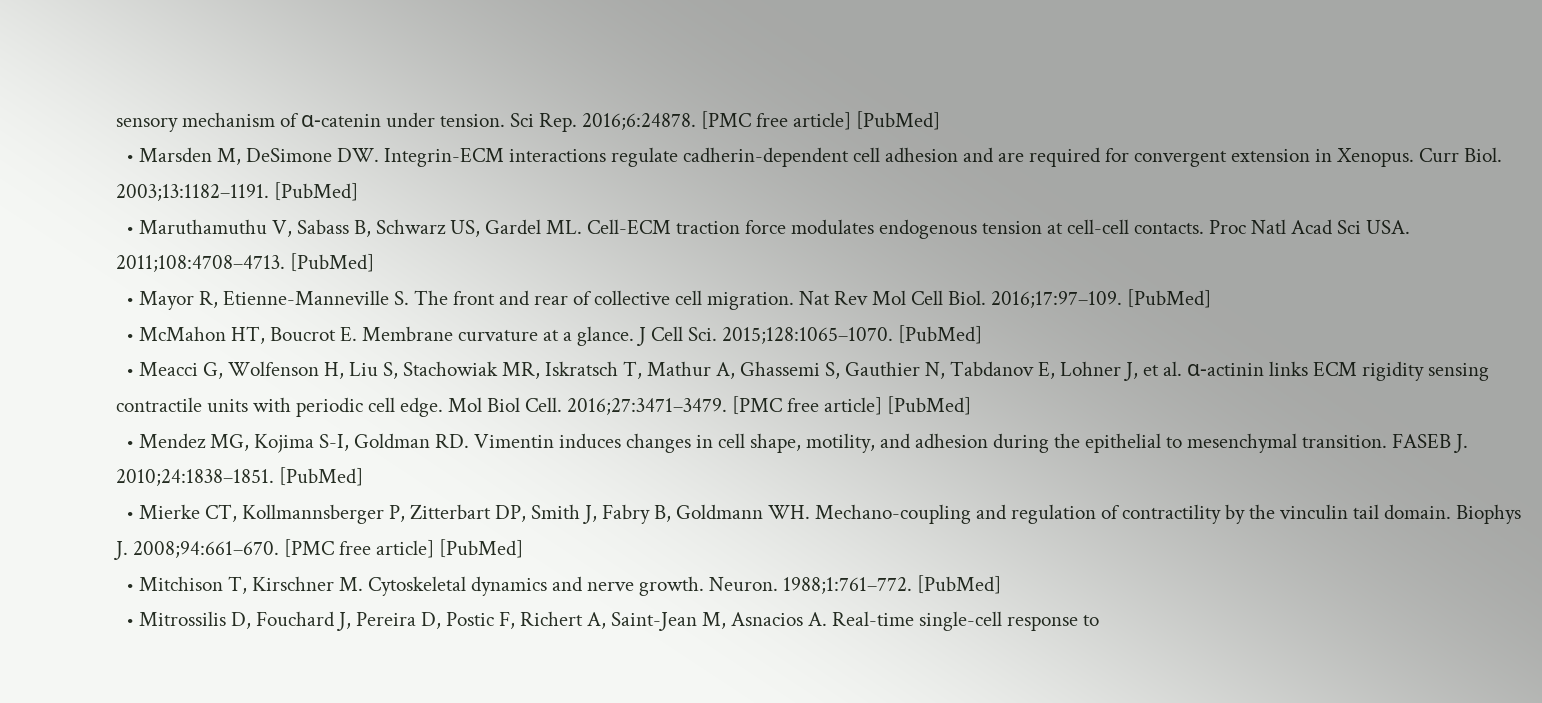sensory mechanism of α-catenin under tension. Sci Rep. 2016;6:24878. [PMC free article] [PubMed]
  • Marsden M, DeSimone DW. Integrin-ECM interactions regulate cadherin-dependent cell adhesion and are required for convergent extension in Xenopus. Curr Biol. 2003;13:1182–1191. [PubMed]
  • Maruthamuthu V, Sabass B, Schwarz US, Gardel ML. Cell-ECM traction force modulates endogenous tension at cell-cell contacts. Proc Natl Acad Sci USA. 2011;108:4708–4713. [PubMed]
  • Mayor R, Etienne-Manneville S. The front and rear of collective cell migration. Nat Rev Mol Cell Biol. 2016;17:97–109. [PubMed]
  • McMahon HT, Boucrot E. Membrane curvature at a glance. J Cell Sci. 2015;128:1065–1070. [PubMed]
  • Meacci G, Wolfenson H, Liu S, Stachowiak MR, Iskratsch T, Mathur A, Ghassemi S, Gauthier N, Tabdanov E, Lohner J, et al. α-actinin links ECM rigidity sensing contractile units with periodic cell edge. Mol Biol Cell. 2016;27:3471–3479. [PMC free article] [PubMed]
  • Mendez MG, Kojima S-I, Goldman RD. Vimentin induces changes in cell shape, motility, and adhesion during the epithelial to mesenchymal transition. FASEB J. 2010;24:1838–1851. [PubMed]
  • Mierke CT, Kollmannsberger P, Zitterbart DP, Smith J, Fabry B, Goldmann WH. Mechano-coupling and regulation of contractility by the vinculin tail domain. Biophys J. 2008;94:661–670. [PMC free article] [PubMed]
  • Mitchison T, Kirschner M. Cytoskeletal dynamics and nerve growth. Neuron. 1988;1:761–772. [PubMed]
  • Mitrossilis D, Fouchard J, Pereira D, Postic F, Richert A, Saint-Jean M, Asnacios A. Real-time single-cell response to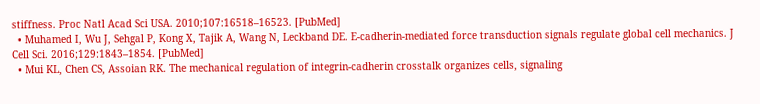stiffness. Proc Natl Acad Sci USA. 2010;107:16518–16523. [PubMed]
  • Muhamed I, Wu J, Sehgal P, Kong X, Tajik A, Wang N, Leckband DE. E-cadherin-mediated force transduction signals regulate global cell mechanics. J Cell Sci. 2016;129:1843–1854. [PubMed]
  • Mui KL, Chen CS, Assoian RK. The mechanical regulation of integrin-cadherin crosstalk organizes cells, signaling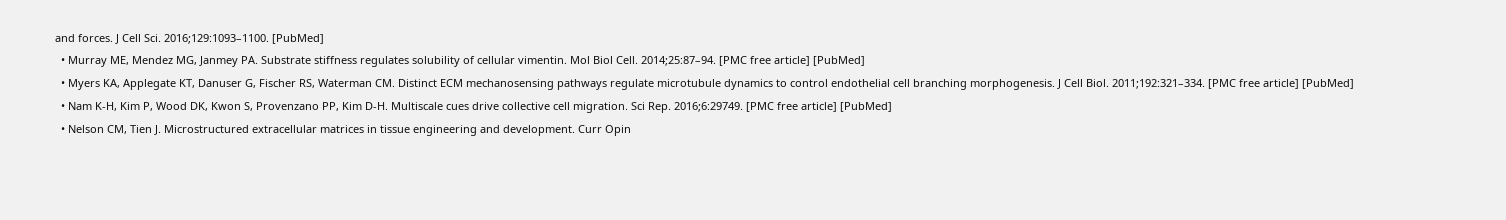and forces. J Cell Sci. 2016;129:1093–1100. [PubMed]
  • Murray ME, Mendez MG, Janmey PA. Substrate stiffness regulates solubility of cellular vimentin. Mol Biol Cell. 2014;25:87–94. [PMC free article] [PubMed]
  • Myers KA, Applegate KT, Danuser G, Fischer RS, Waterman CM. Distinct ECM mechanosensing pathways regulate microtubule dynamics to control endothelial cell branching morphogenesis. J Cell Biol. 2011;192:321–334. [PMC free article] [PubMed]
  • Nam K-H, Kim P, Wood DK, Kwon S, Provenzano PP, Kim D-H. Multiscale cues drive collective cell migration. Sci Rep. 2016;6:29749. [PMC free article] [PubMed]
  • Nelson CM, Tien J. Microstructured extracellular matrices in tissue engineering and development. Curr Opin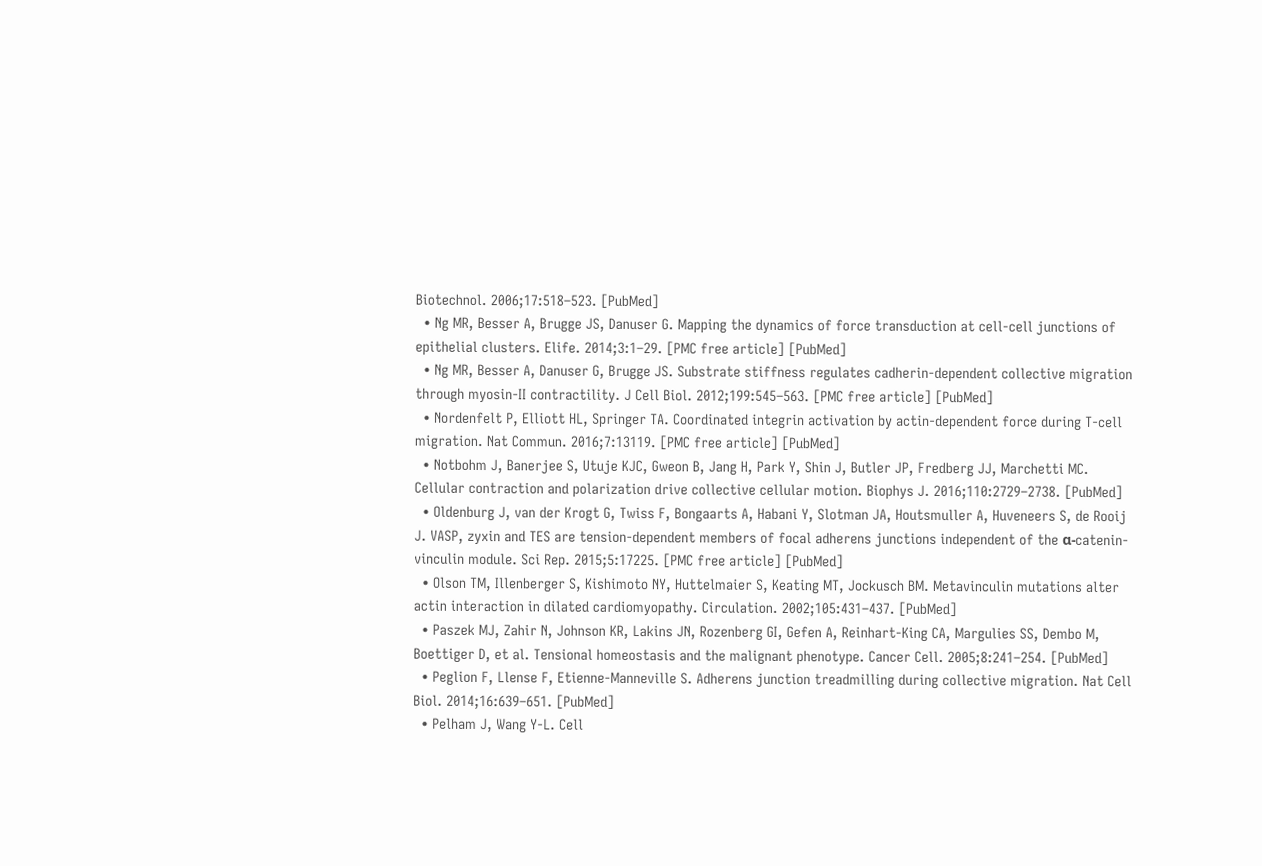Biotechnol. 2006;17:518–523. [PubMed]
  • Ng MR, Besser A, Brugge JS, Danuser G. Mapping the dynamics of force transduction at cell-cell junctions of epithelial clusters. Elife. 2014;3:1–29. [PMC free article] [PubMed]
  • Ng MR, Besser A, Danuser G, Brugge JS. Substrate stiffness regulates cadherin-dependent collective migration through myosin-II contractility. J Cell Biol. 2012;199:545–563. [PMC free article] [PubMed]
  • Nordenfelt P, Elliott HL, Springer TA. Coordinated integrin activation by actin-dependent force during T-cell migration. Nat Commun. 2016;7:13119. [PMC free article] [PubMed]
  • Notbohm J, Banerjee S, Utuje KJC, Gweon B, Jang H, Park Y, Shin J, Butler JP, Fredberg JJ, Marchetti MC. Cellular contraction and polarization drive collective cellular motion. Biophys J. 2016;110:2729–2738. [PubMed]
  • Oldenburg J, van der Krogt G, Twiss F, Bongaarts A, Habani Y, Slotman JA, Houtsmuller A, Huveneers S, de Rooij J. VASP, zyxin and TES are tension-dependent members of focal adherens junctions independent of the α-catenin-vinculin module. Sci Rep. 2015;5:17225. [PMC free article] [PubMed]
  • Olson TM, Illenberger S, Kishimoto NY, Huttelmaier S, Keating MT, Jockusch BM. Metavinculin mutations alter actin interaction in dilated cardiomyopathy. Circulation. 2002;105:431–437. [PubMed]
  • Paszek MJ, Zahir N, Johnson KR, Lakins JN, Rozenberg GI, Gefen A, Reinhart-King CA, Margulies SS, Dembo M, Boettiger D, et al. Tensional homeostasis and the malignant phenotype. Cancer Cell. 2005;8:241–254. [PubMed]
  • Peglion F, Llense F, Etienne-Manneville S. Adherens junction treadmilling during collective migration. Nat Cell Biol. 2014;16:639–651. [PubMed]
  • Pelham J, Wang Y-L. Cell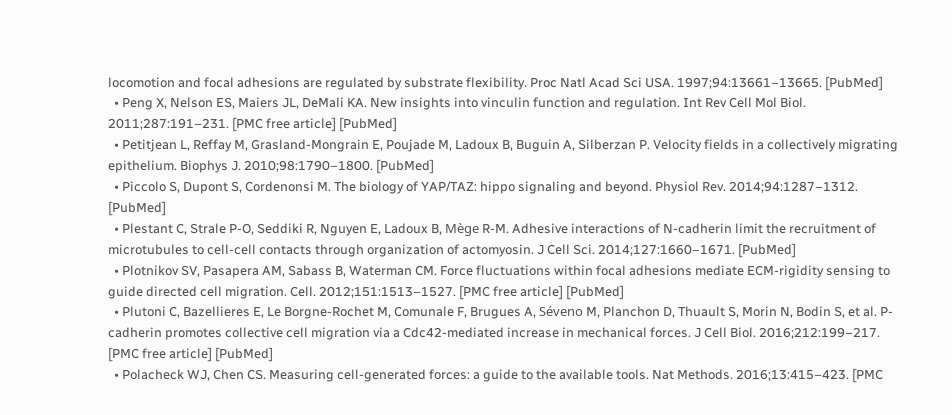locomotion and focal adhesions are regulated by substrate flexibility. Proc Natl Acad Sci USA. 1997;94:13661–13665. [PubMed]
  • Peng X, Nelson ES, Maiers JL, DeMali KA. New insights into vinculin function and regulation. Int Rev Cell Mol Biol. 2011;287:191–231. [PMC free article] [PubMed]
  • Petitjean L, Reffay M, Grasland-Mongrain E, Poujade M, Ladoux B, Buguin A, Silberzan P. Velocity fields in a collectively migrating epithelium. Biophys J. 2010;98:1790–1800. [PubMed]
  • Piccolo S, Dupont S, Cordenonsi M. The biology of YAP/TAZ: hippo signaling and beyond. Physiol Rev. 2014;94:1287–1312. [PubMed]
  • Plestant C, Strale P-O, Seddiki R, Nguyen E, Ladoux B, Mège R-M. Adhesive interactions of N-cadherin limit the recruitment of microtubules to cell-cell contacts through organization of actomyosin. J Cell Sci. 2014;127:1660–1671. [PubMed]
  • Plotnikov SV, Pasapera AM, Sabass B, Waterman CM. Force fluctuations within focal adhesions mediate ECM-rigidity sensing to guide directed cell migration. Cell. 2012;151:1513–1527. [PMC free article] [PubMed]
  • Plutoni C, Bazellieres E, Le Borgne-Rochet M, Comunale F, Brugues A, Séveno M, Planchon D, Thuault S, Morin N, Bodin S, et al. P-cadherin promotes collective cell migration via a Cdc42-mediated increase in mechanical forces. J Cell Biol. 2016;212:199–217. [PMC free article] [PubMed]
  • Polacheck WJ, Chen CS. Measuring cell-generated forces: a guide to the available tools. Nat Methods. 2016;13:415–423. [PMC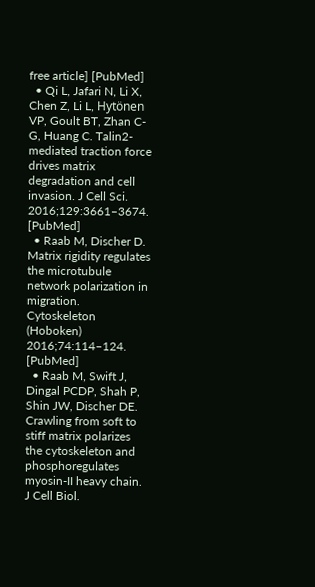free article] [PubMed]
  • Qi L, Jafari N, Li X, Chen Z, Li L, Hytönen VP, Goult BT, Zhan C-G, Huang C. Talin2-mediated traction force drives matrix degradation and cell invasion. J Cell Sci. 2016;129:3661–3674. [PubMed]
  • Raab M, Discher D. Matrix rigidity regulates the microtubule network polarization in migration. Cytoskeleton (Hoboken) 2016;74:114–124. [PubMed]
  • Raab M, Swift J, Dingal PCDP, Shah P, Shin JW, Discher DE. Crawling from soft to stiff matrix polarizes the cytoskeleton and phosphoregulates myosin-II heavy chain. J Cell Biol.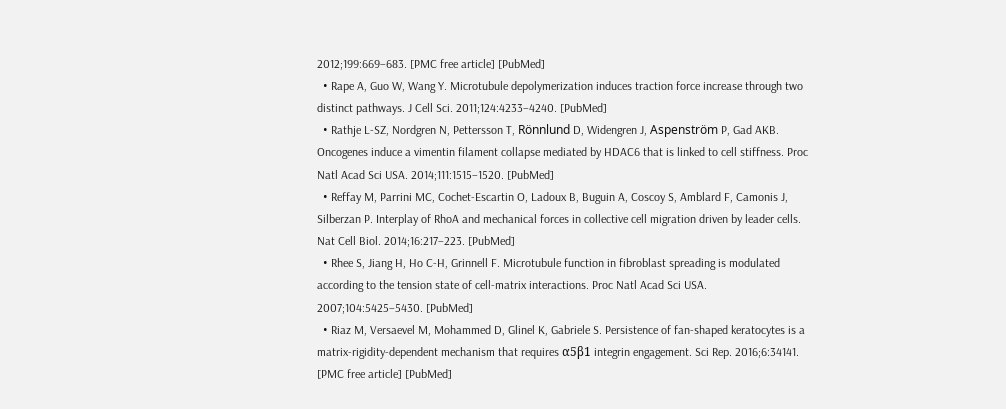2012;199:669–683. [PMC free article] [PubMed]
  • Rape A, Guo W, Wang Y. Microtubule depolymerization induces traction force increase through two distinct pathways. J Cell Sci. 2011;124:4233–4240. [PubMed]
  • Rathje L-SZ, Nordgren N, Pettersson T, Rönnlund D, Widengren J, Aspenström P, Gad AKB. Oncogenes induce a vimentin filament collapse mediated by HDAC6 that is linked to cell stiffness. Proc Natl Acad Sci USA. 2014;111:1515–1520. [PubMed]
  • Reffay M, Parrini MC, Cochet-Escartin O, Ladoux B, Buguin A, Coscoy S, Amblard F, Camonis J, Silberzan P. Interplay of RhoA and mechanical forces in collective cell migration driven by leader cells. Nat Cell Biol. 2014;16:217–223. [PubMed]
  • Rhee S, Jiang H, Ho C-H, Grinnell F. Microtubule function in fibroblast spreading is modulated according to the tension state of cell-matrix interactions. Proc Natl Acad Sci USA. 2007;104:5425–5430. [PubMed]
  • Riaz M, Versaevel M, Mohammed D, Glinel K, Gabriele S. Persistence of fan-shaped keratocytes is a matrix-rigidity-dependent mechanism that requires α5β1 integrin engagement. Sci Rep. 2016;6:34141. [PMC free article] [PubMed]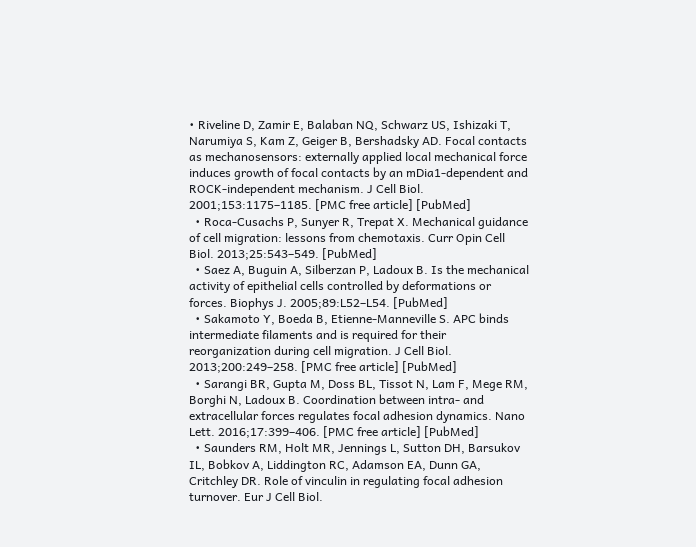• Riveline D, Zamir E, Balaban NQ, Schwarz US, Ishizaki T, Narumiya S, Kam Z, Geiger B, Bershadsky AD. Focal contacts as mechanosensors: externally applied local mechanical force induces growth of focal contacts by an mDia1-dependent and ROCK-independent mechanism. J Cell Biol. 2001;153:1175–1185. [PMC free article] [PubMed]
  • Roca-Cusachs P, Sunyer R, Trepat X. Mechanical guidance of cell migration: lessons from chemotaxis. Curr Opin Cell Biol. 2013;25:543–549. [PubMed]
  • Saez A, Buguin A, Silberzan P, Ladoux B. Is the mechanical activity of epithelial cells controlled by deformations or forces. Biophys J. 2005;89:L52–L54. [PubMed]
  • Sakamoto Y, Boeda B, Etienne-Manneville S. APC binds intermediate filaments and is required for their reorganization during cell migration. J Cell Biol. 2013;200:249–258. [PMC free article] [PubMed]
  • Sarangi BR, Gupta M, Doss BL, Tissot N, Lam F, Mege RM, Borghi N, Ladoux B. Coordination between intra- and extracellular forces regulates focal adhesion dynamics. Nano Lett. 2016;17:399–406. [PMC free article] [PubMed]
  • Saunders RM, Holt MR, Jennings L, Sutton DH, Barsukov IL, Bobkov A, Liddington RC, Adamson EA, Dunn GA, Critchley DR. Role of vinculin in regulating focal adhesion turnover. Eur J Cell Biol.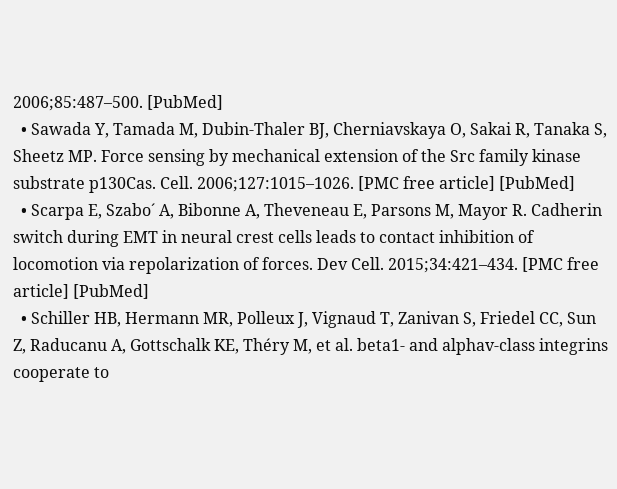2006;85:487–500. [PubMed]
  • Sawada Y, Tamada M, Dubin-Thaler BJ, Cherniavskaya O, Sakai R, Tanaka S, Sheetz MP. Force sensing by mechanical extension of the Src family kinase substrate p130Cas. Cell. 2006;127:1015–1026. [PMC free article] [PubMed]
  • Scarpa E, Szabo´ A, Bibonne A, Theveneau E, Parsons M, Mayor R. Cadherin switch during EMT in neural crest cells leads to contact inhibition of locomotion via repolarization of forces. Dev Cell. 2015;34:421–434. [PMC free article] [PubMed]
  • Schiller HB, Hermann MR, Polleux J, Vignaud T, Zanivan S, Friedel CC, Sun Z, Raducanu A, Gottschalk KE, Théry M, et al. beta1- and alphav-class integrins cooperate to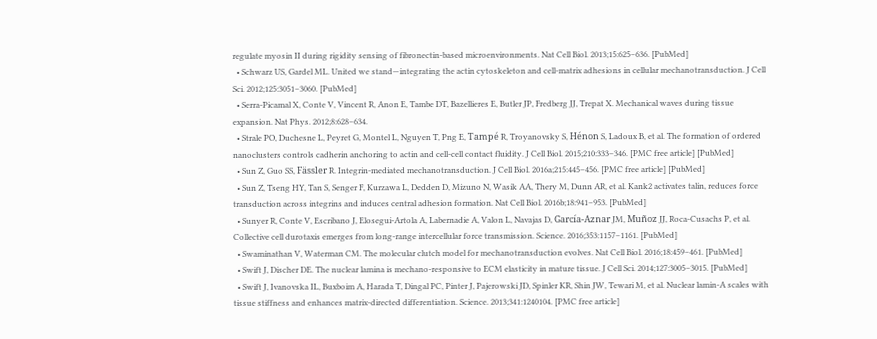regulate myosin II during rigidity sensing of fibronectin-based microenvironments. Nat Cell Biol. 2013;15:625–636. [PubMed]
  • Schwarz US, Gardel ML. United we stand—integrating the actin cytoskeleton and cell-matrix adhesions in cellular mechanotransduction. J Cell Sci. 2012;125:3051–3060. [PubMed]
  • Serra-Picamal X, Conte V, Vincent R, Anon E, Tambe DT, Bazellieres E, Butler JP, Fredberg JJ, Trepat X. Mechanical waves during tissue expansion. Nat Phys. 2012;8:628–634.
  • Strale PO, Duchesne L, Peyret G, Montel L, Nguyen T, Png E, Tampé R, Troyanovsky S, Hénon S, Ladoux B, et al. The formation of ordered nanoclusters controls cadherin anchoring to actin and cell-cell contact fluidity. J Cell Biol. 2015;210:333–346. [PMC free article] [PubMed]
  • Sun Z, Guo SS, Fässler R. Integrin-mediated mechanotransduction. J Cell Biol. 2016a;215:445–456. [PMC free article] [PubMed]
  • Sun Z, Tseng HY, Tan S, Senger F, Kurzawa L, Dedden D, Mizuno N, Wasik AA, Thery M, Dunn AR, et al. Kank2 activates talin, reduces force transduction across integrins and induces central adhesion formation. Nat Cell Biol. 2016b;18:941–953. [PubMed]
  • Sunyer R, Conte V, Escribano J, Elosegui-Artola A, Labernadie A, Valon L, Navajas D, García-Aznar JM, Muñoz JJ, Roca-Cusachs P, et al. Collective cell durotaxis emerges from long-range intercellular force transmission. Science. 2016;353:1157–1161. [PubMed]
  • Swaminathan V, Waterman CM. The molecular clutch model for mechanotransduction evolves. Nat Cell Biol. 2016;18:459–461. [PubMed]
  • Swift J, Discher DE. The nuclear lamina is mechano-responsive to ECM elasticity in mature tissue. J Cell Sci. 2014;127:3005–3015. [PubMed]
  • Swift J, Ivanovska IL, Buxboim A, Harada T, Dingal PC, Pinter J, Pajerowski JD, Spinler KR, Shin JW, Tewari M, et al. Nuclear lamin-A scales with tissue stiffness and enhances matrix-directed differentiation. Science. 2013;341:1240104. [PMC free article]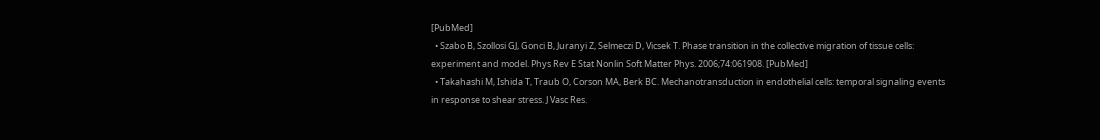[PubMed]
  • Szabo B, Szollosi GJ, Gonci B, Juranyi Z, Selmeczi D, Vicsek T. Phase transition in the collective migration of tissue cells: experiment and model. Phys Rev E Stat Nonlin Soft Matter Phys. 2006;74:061908. [PubMed]
  • Takahashi M, Ishida T, Traub O, Corson MA, Berk BC. Mechanotransduction in endothelial cells: temporal signaling events in response to shear stress. J Vasc Res.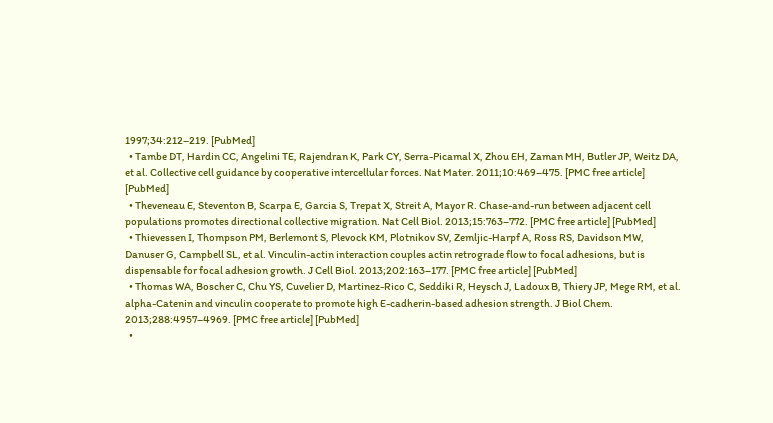1997;34:212–219. [PubMed]
  • Tambe DT, Hardin CC, Angelini TE, Rajendran K, Park CY, Serra-Picamal X, Zhou EH, Zaman MH, Butler JP, Weitz DA, et al. Collective cell guidance by cooperative intercellular forces. Nat Mater. 2011;10:469–475. [PMC free article] [PubMed]
  • Theveneau E, Steventon B, Scarpa E, Garcia S, Trepat X, Streit A, Mayor R. Chase-and-run between adjacent cell populations promotes directional collective migration. Nat Cell Biol. 2013;15:763–772. [PMC free article] [PubMed]
  • Thievessen I, Thompson PM, Berlemont S, Plevock KM, Plotnikov SV, Zemljic-Harpf A, Ross RS, Davidson MW, Danuser G, Campbell SL, et al. Vinculin-actin interaction couples actin retrograde flow to focal adhesions, but is dispensable for focal adhesion growth. J Cell Biol. 2013;202:163–177. [PMC free article] [PubMed]
  • Thomas WA, Boscher C, Chu YS, Cuvelier D, Martinez-Rico C, Seddiki R, Heysch J, Ladoux B, Thiery JP, Mege RM, et al. alpha-Catenin and vinculin cooperate to promote high E-cadherin-based adhesion strength. J Biol Chem. 2013;288:4957–4969. [PMC free article] [PubMed]
  •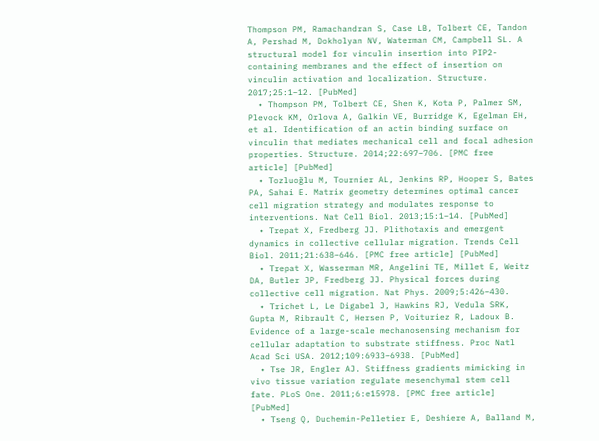Thompson PM, Ramachandran S, Case LB, Tolbert CE, Tandon A, Pershad M, Dokholyan NV, Waterman CM, Campbell SL. A structural model for vinculin insertion into PIP2-containing membranes and the effect of insertion on vinculin activation and localization. Structure. 2017;25:1–12. [PubMed]
  • Thompson PM, Tolbert CE, Shen K, Kota P, Palmer SM, Plevock KM, Orlova A, Galkin VE, Burridge K, Egelman EH, et al. Identification of an actin binding surface on vinculin that mediates mechanical cell and focal adhesion properties. Structure. 2014;22:697–706. [PMC free article] [PubMed]
  • Tozluoğlu M, Tournier AL, Jenkins RP, Hooper S, Bates PA, Sahai E. Matrix geometry determines optimal cancer cell migration strategy and modulates response to interventions. Nat Cell Biol. 2013;15:1–14. [PubMed]
  • Trepat X, Fredberg JJ. Plithotaxis and emergent dynamics in collective cellular migration. Trends Cell Biol. 2011;21:638–646. [PMC free article] [PubMed]
  • Trepat X, Wasserman MR, Angelini TE, Millet E, Weitz DA, Butler JP, Fredberg JJ. Physical forces during collective cell migration. Nat Phys. 2009;5:426–430.
  • Trichet L, Le Digabel J, Hawkins RJ, Vedula SRK, Gupta M, Ribrault C, Hersen P, Voituriez R, Ladoux B. Evidence of a large-scale mechanosensing mechanism for cellular adaptation to substrate stiffness. Proc Natl Acad Sci USA. 2012;109:6933–6938. [PubMed]
  • Tse JR, Engler AJ. Stiffness gradients mimicking in vivo tissue variation regulate mesenchymal stem cell fate. PLoS One. 2011;6:e15978. [PMC free article] [PubMed]
  • Tseng Q, Duchemin-Pelletier E, Deshiere A, Balland M,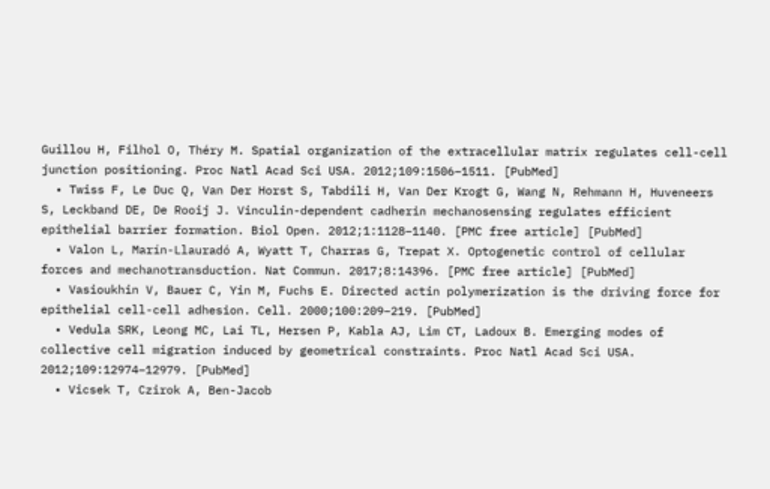Guillou H, Filhol O, Théry M. Spatial organization of the extracellular matrix regulates cell-cell junction positioning. Proc Natl Acad Sci USA. 2012;109:1506–1511. [PubMed]
  • Twiss F, Le Duc Q, Van Der Horst S, Tabdili H, Van Der Krogt G, Wang N, Rehmann H, Huveneers S, Leckband DE, De Rooij J. Vinculin-dependent cadherin mechanosensing regulates efficient epithelial barrier formation. Biol Open. 2012;1:1128–1140. [PMC free article] [PubMed]
  • Valon L, Marín-Llauradó A, Wyatt T, Charras G, Trepat X. Optogenetic control of cellular forces and mechanotransduction. Nat Commun. 2017;8:14396. [PMC free article] [PubMed]
  • Vasioukhin V, Bauer C, Yin M, Fuchs E. Directed actin polymerization is the driving force for epithelial cell-cell adhesion. Cell. 2000;100:209–219. [PubMed]
  • Vedula SRK, Leong MC, Lai TL, Hersen P, Kabla AJ, Lim CT, Ladoux B. Emerging modes of collective cell migration induced by geometrical constraints. Proc Natl Acad Sci USA. 2012;109:12974–12979. [PubMed]
  • Vicsek T, Czirok A, Ben-Jacob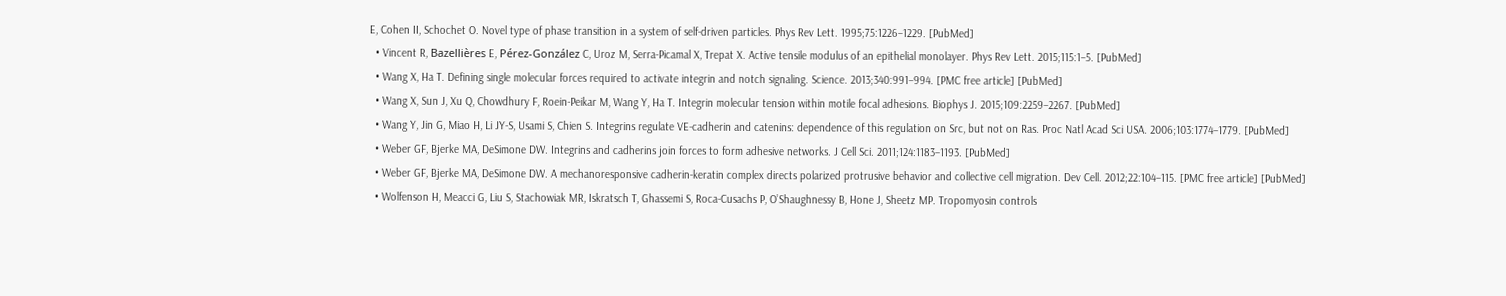E, Cohen II, Schochet O. Novel type of phase transition in a system of self-driven particles. Phys Rev Lett. 1995;75:1226–1229. [PubMed]
  • Vincent R, Bazellières E, Pérez-González C, Uroz M, Serra-Picamal X, Trepat X. Active tensile modulus of an epithelial monolayer. Phys Rev Lett. 2015;115:1–5. [PubMed]
  • Wang X, Ha T. Defining single molecular forces required to activate integrin and notch signaling. Science. 2013;340:991–994. [PMC free article] [PubMed]
  • Wang X, Sun J, Xu Q, Chowdhury F, Roein-Peikar M, Wang Y, Ha T. Integrin molecular tension within motile focal adhesions. Biophys J. 2015;109:2259–2267. [PubMed]
  • Wang Y, Jin G, Miao H, Li JY-S, Usami S, Chien S. Integrins regulate VE-cadherin and catenins: dependence of this regulation on Src, but not on Ras. Proc Natl Acad Sci USA. 2006;103:1774–1779. [PubMed]
  • Weber GF, Bjerke MA, DeSimone DW. Integrins and cadherins join forces to form adhesive networks. J Cell Sci. 2011;124:1183–1193. [PubMed]
  • Weber GF, Bjerke MA, DeSimone DW. A mechanoresponsive cadherin-keratin complex directs polarized protrusive behavior and collective cell migration. Dev Cell. 2012;22:104–115. [PMC free article] [PubMed]
  • Wolfenson H, Meacci G, Liu S, Stachowiak MR, Iskratsch T, Ghassemi S, Roca-Cusachs P, O’Shaughnessy B, Hone J, Sheetz MP. Tropomyosin controls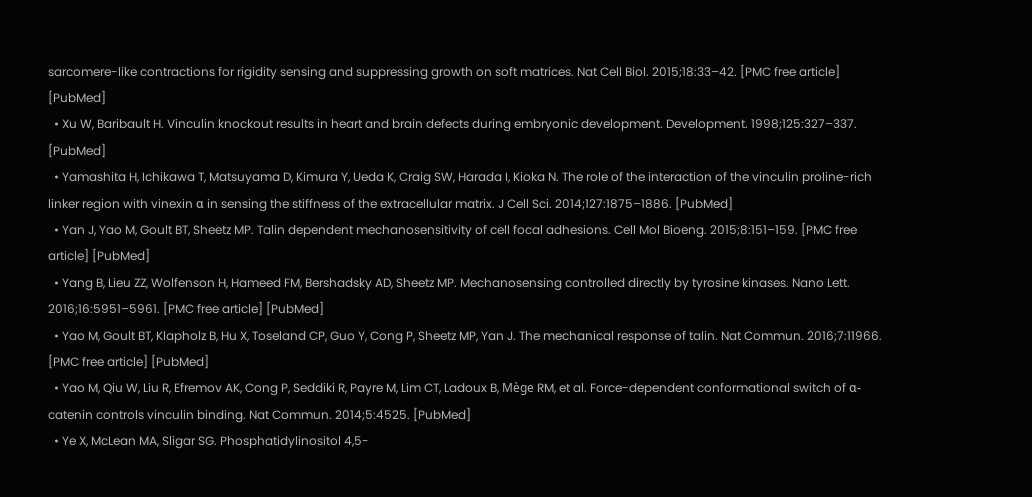sarcomere-like contractions for rigidity sensing and suppressing growth on soft matrices. Nat Cell Biol. 2015;18:33–42. [PMC free article] [PubMed]
  • Xu W, Baribault H. Vinculin knockout results in heart and brain defects during embryonic development. Development. 1998;125:327–337. [PubMed]
  • Yamashita H, Ichikawa T, Matsuyama D, Kimura Y, Ueda K, Craig SW, Harada I, Kioka N. The role of the interaction of the vinculin proline-rich linker region with vinexin α in sensing the stiffness of the extracellular matrix. J Cell Sci. 2014;127:1875–1886. [PubMed]
  • Yan J, Yao M, Goult BT, Sheetz MP. Talin dependent mechanosensitivity of cell focal adhesions. Cell Mol Bioeng. 2015;8:151–159. [PMC free article] [PubMed]
  • Yang B, Lieu ZZ, Wolfenson H, Hameed FM, Bershadsky AD, Sheetz MP. Mechanosensing controlled directly by tyrosine kinases. Nano Lett. 2016;16:5951–5961. [PMC free article] [PubMed]
  • Yao M, Goult BT, Klapholz B, Hu X, Toseland CP, Guo Y, Cong P, Sheetz MP, Yan J. The mechanical response of talin. Nat Commun. 2016;7:11966. [PMC free article] [PubMed]
  • Yao M, Qiu W, Liu R, Efremov AK, Cong P, Seddiki R, Payre M, Lim CT, Ladoux B, Mège RM, et al. Force-dependent conformational switch of α-catenin controls vinculin binding. Nat Commun. 2014;5:4525. [PubMed]
  • Ye X, McLean MA, Sligar SG. Phosphatidylinositol 4,5-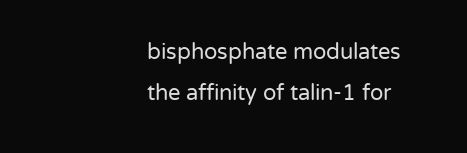bisphosphate modulates the affinity of talin-1 for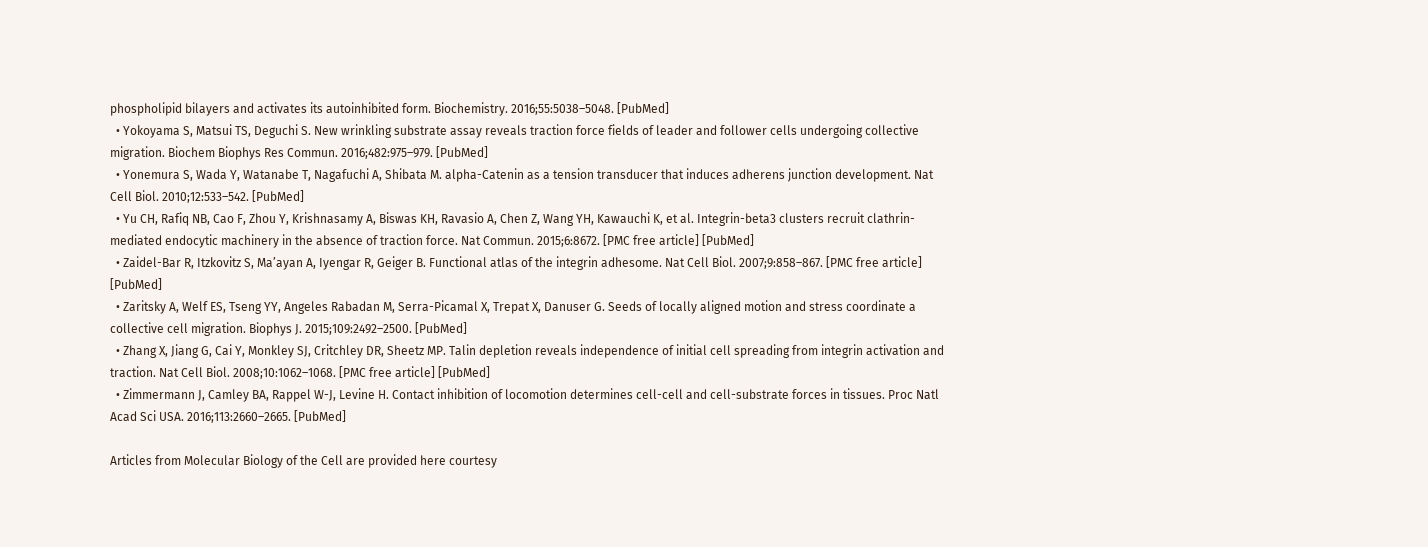phospholipid bilayers and activates its autoinhibited form. Biochemistry. 2016;55:5038–5048. [PubMed]
  • Yokoyama S, Matsui TS, Deguchi S. New wrinkling substrate assay reveals traction force fields of leader and follower cells undergoing collective migration. Biochem Biophys Res Commun. 2016;482:975–979. [PubMed]
  • Yonemura S, Wada Y, Watanabe T, Nagafuchi A, Shibata M. alpha-Catenin as a tension transducer that induces adherens junction development. Nat Cell Biol. 2010;12:533–542. [PubMed]
  • Yu CH, Rafiq NB, Cao F, Zhou Y, Krishnasamy A, Biswas KH, Ravasio A, Chen Z, Wang YH, Kawauchi K, et al. Integrin-beta3 clusters recruit clathrin-mediated endocytic machinery in the absence of traction force. Nat Commun. 2015;6:8672. [PMC free article] [PubMed]
  • Zaidel-Bar R, Itzkovitz S, Ma’ayan A, Iyengar R, Geiger B. Functional atlas of the integrin adhesome. Nat Cell Biol. 2007;9:858–867. [PMC free article] [PubMed]
  • Zaritsky A, Welf ES, Tseng YY, Angeles Rabadan M, Serra-Picamal X, Trepat X, Danuser G. Seeds of locally aligned motion and stress coordinate a collective cell migration. Biophys J. 2015;109:2492–2500. [PubMed]
  • Zhang X, Jiang G, Cai Y, Monkley SJ, Critchley DR, Sheetz MP. Talin depletion reveals independence of initial cell spreading from integrin activation and traction. Nat Cell Biol. 2008;10:1062–1068. [PMC free article] [PubMed]
  • Zimmermann J, Camley BA, Rappel W-J, Levine H. Contact inhibition of locomotion determines cell-cell and cell-substrate forces in tissues. Proc Natl Acad Sci USA. 2016;113:2660–2665. [PubMed]

Articles from Molecular Biology of the Cell are provided here courtesy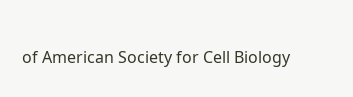of American Society for Cell Biology